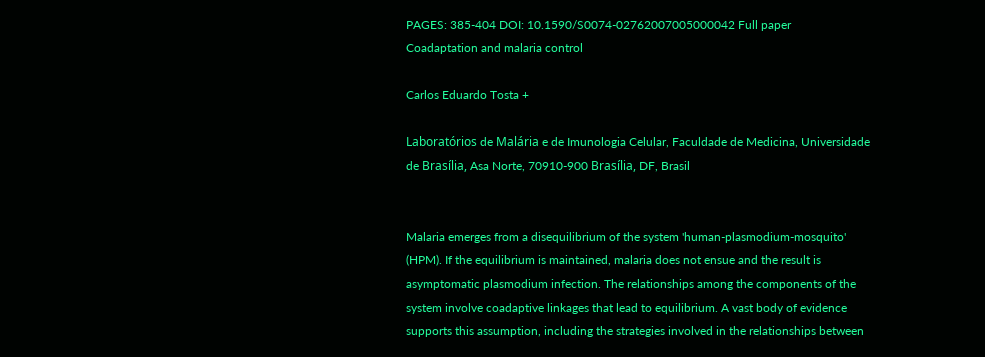PAGES: 385-404 DOI: 10.1590/S0074-02762007005000042 Full paper
Coadaptation and malaria control

Carlos Eduardo Tosta +

Laboratórios de Malária e de Imunologia Celular, Faculdade de Medicina, Universidade de Brasília, Asa Norte, 70910-900 Brasília, DF, Brasil


Malaria emerges from a disequilibrium of the system 'human-plasmodium-mosquito' (HPM). If the equilibrium is maintained, malaria does not ensue and the result is asymptomatic plasmodium infection. The relationships among the components of the system involve coadaptive linkages that lead to equilibrium. A vast body of evidence supports this assumption, including the strategies involved in the relationships between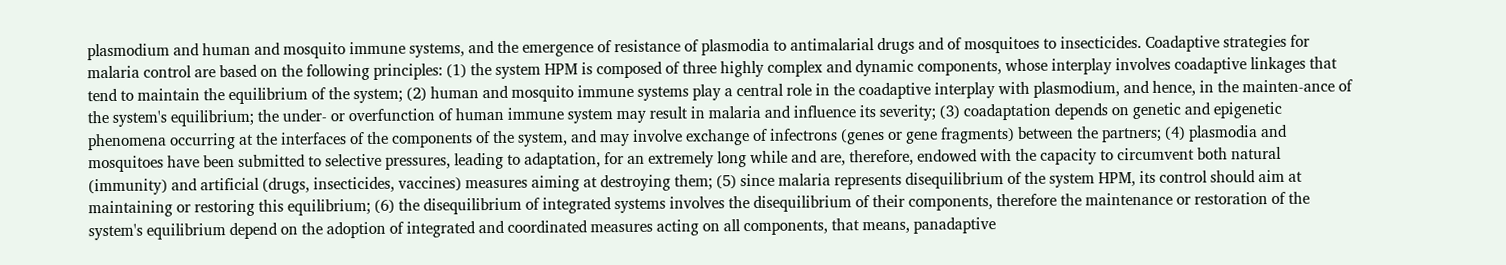plasmodium and human and mosquito immune systems, and the emergence of resistance of plasmodia to antimalarial drugs and of mosquitoes to insecticides. Coadaptive strategies for malaria control are based on the following principles: (1) the system HPM is composed of three highly complex and dynamic components, whose interplay involves coadaptive linkages that tend to maintain the equilibrium of the system; (2) human and mosquito immune systems play a central role in the coadaptive interplay with plasmodium, and hence, in the mainten-ance of the system's equilibrium; the under- or overfunction of human immune system may result in malaria and influence its severity; (3) coadaptation depends on genetic and epigenetic phenomena occurring at the interfaces of the components of the system, and may involve exchange of infectrons (genes or gene fragments) between the partners; (4) plasmodia and mosquitoes have been submitted to selective pressures, leading to adaptation, for an extremely long while and are, therefore, endowed with the capacity to circumvent both natural (immunity) and artificial (drugs, insecticides, vaccines) measures aiming at destroying them; (5) since malaria represents disequilibrium of the system HPM, its control should aim at maintaining or restoring this equilibrium; (6) the disequilibrium of integrated systems involves the disequilibrium of their components, therefore the maintenance or restoration of the system's equilibrium depend on the adoption of integrated and coordinated measures acting on all components, that means, panadaptive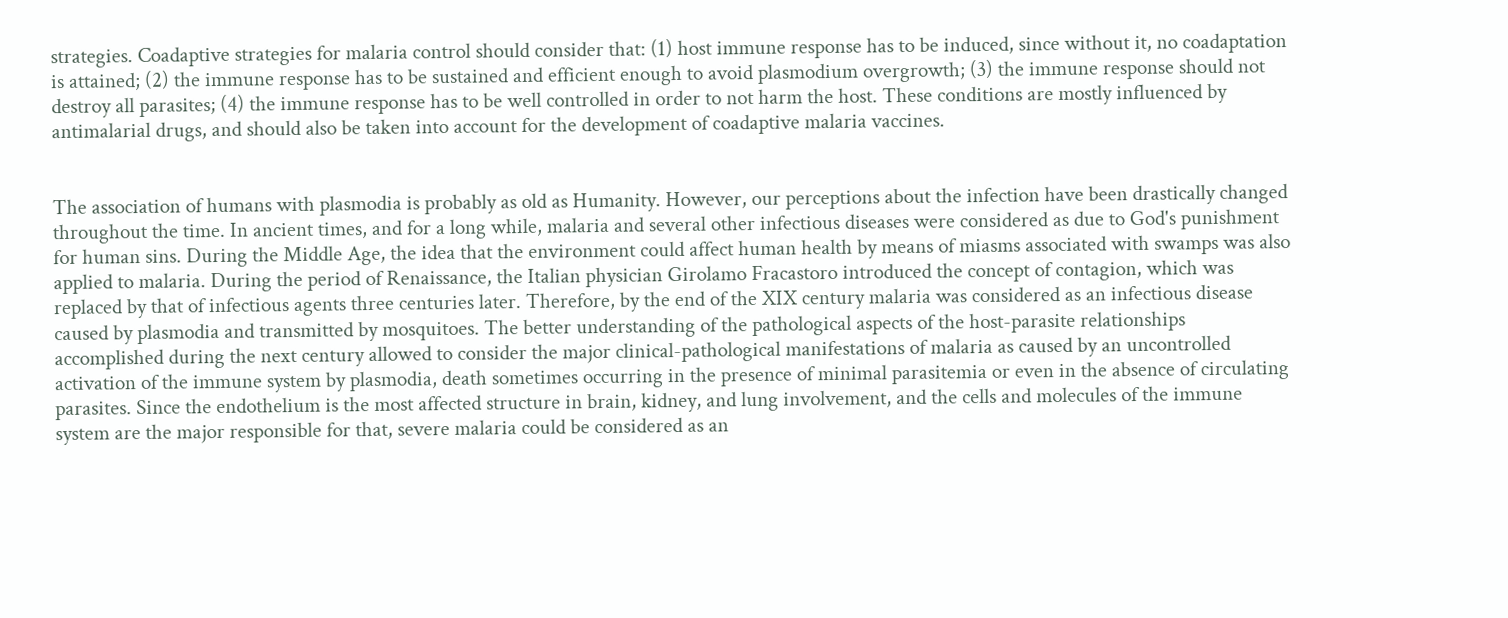strategies. Coadaptive strategies for malaria control should consider that: (1) host immune response has to be induced, since without it, no coadaptation is attained; (2) the immune response has to be sustained and efficient enough to avoid plasmodium overgrowth; (3) the immune response should not destroy all parasites; (4) the immune response has to be well controlled in order to not harm the host. These conditions are mostly influenced by antimalarial drugs, and should also be taken into account for the development of coadaptive malaria vaccines.


The association of humans with plasmodia is probably as old as Humanity. However, our perceptions about the infection have been drastically changed throughout the time. In ancient times, and for a long while, malaria and several other infectious diseases were considered as due to God's punishment for human sins. During the Middle Age, the idea that the environment could affect human health by means of miasms associated with swamps was also applied to malaria. During the period of Renaissance, the Italian physician Girolamo Fracastoro introduced the concept of contagion, which was replaced by that of infectious agents three centuries later. Therefore, by the end of the XIX century malaria was considered as an infectious disease caused by plasmodia and transmitted by mosquitoes. The better understanding of the pathological aspects of the host-parasite relationships accomplished during the next century allowed to consider the major clinical-pathological manifestations of malaria as caused by an uncontrolled activation of the immune system by plasmodia, death sometimes occurring in the presence of minimal parasitemia or even in the absence of circulating parasites. Since the endothelium is the most affected structure in brain, kidney, and lung involvement, and the cells and molecules of the immune system are the major responsible for that, severe malaria could be considered as an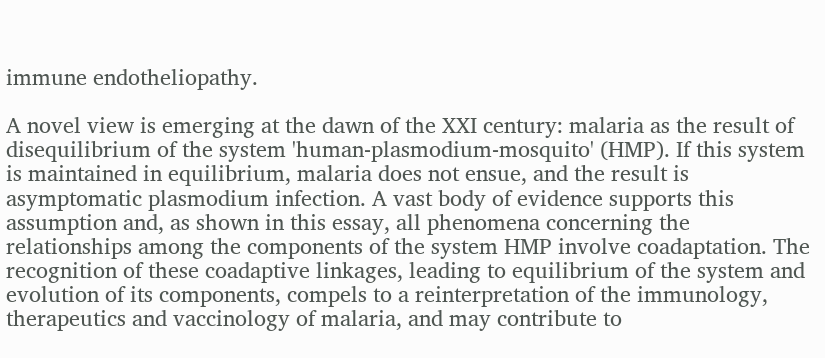immune endotheliopathy.

A novel view is emerging at the dawn of the XXI century: malaria as the result of disequilibrium of the system 'human-plasmodium-mosquito' (HMP). If this system is maintained in equilibrium, malaria does not ensue, and the result is asymptomatic plasmodium infection. A vast body of evidence supports this assumption and, as shown in this essay, all phenomena concerning the relationships among the components of the system HMP involve coadaptation. The recognition of these coadaptive linkages, leading to equilibrium of the system and evolution of its components, compels to a reinterpretation of the immunology, therapeutics and vaccinology of malaria, and may contribute to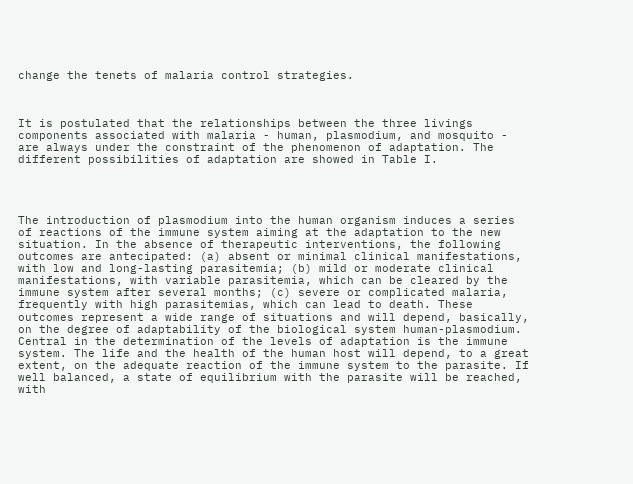change the tenets of malaria control strategies.



It is postulated that the relationships between the three livings components associated with malaria - human, plasmodium, and mosquito - are always under the constraint of the phenomenon of adaptation. The different possibilities of adaptation are showed in Table I.




The introduction of plasmodium into the human organism induces a series of reactions of the immune system aiming at the adaptation to the new situation. In the absence of therapeutic interventions, the following outcomes are antecipated: (a) absent or minimal clinical manifestations, with low and long-lasting parasitemia; (b) mild or moderate clinical manifestations, with variable parasitemia, which can be cleared by the immune system after several months; (c) severe or complicated malaria, frequently with high parasitemias, which can lead to death. These outcomes represent a wide range of situations and will depend, basically, on the degree of adaptability of the biological system human-plasmodium. Central in the determination of the levels of adaptation is the immune system. The life and the health of the human host will depend, to a great extent, on the adequate reaction of the immune system to the parasite. If well balanced, a state of equilibrium with the parasite will be reached, with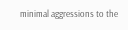minimal aggressions to the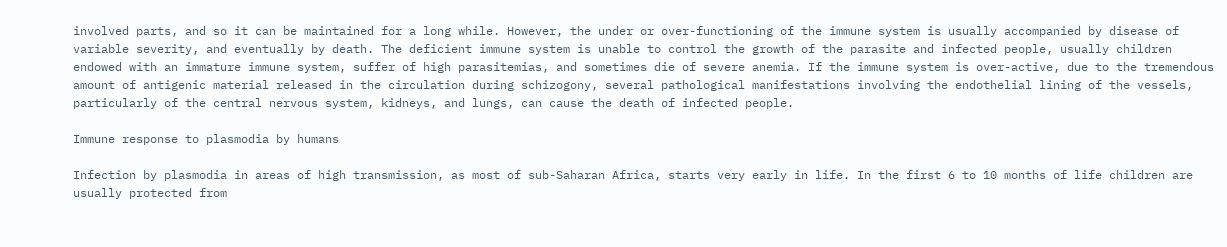involved parts, and so it can be maintained for a long while. However, the under or over-functioning of the immune system is usually accompanied by disease of variable severity, and eventually by death. The deficient immune system is unable to control the growth of the parasite and infected people, usually children endowed with an immature immune system, suffer of high parasitemias, and sometimes die of severe anemia. If the immune system is over-active, due to the tremendous amount of antigenic material released in the circulation during schizogony, several pathological manifestations involving the endothelial lining of the vessels, particularly of the central nervous system, kidneys, and lungs, can cause the death of infected people.

Immune response to plasmodia by humans

Infection by plasmodia in areas of high transmission, as most of sub-Saharan Africa, starts very early in life. In the first 6 to 10 months of life children are usually protected from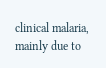clinical malaria, mainly due to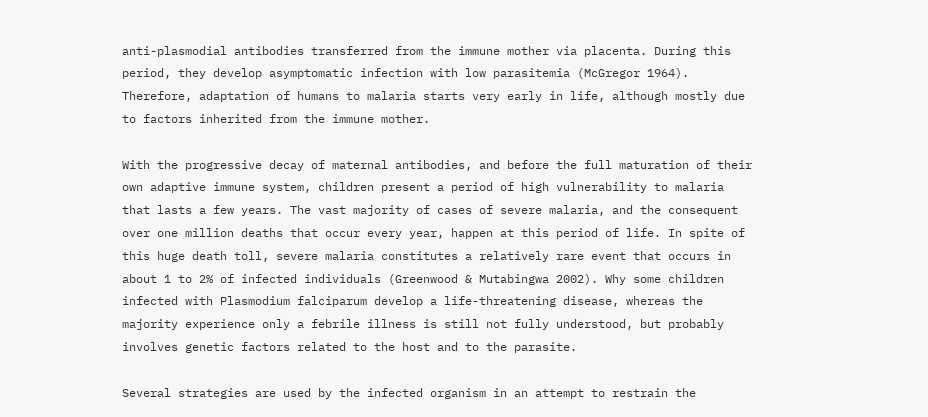anti-plasmodial antibodies transferred from the immune mother via placenta. During this period, they develop asymptomatic infection with low parasitemia (McGregor 1964). Therefore, adaptation of humans to malaria starts very early in life, although mostly due to factors inherited from the immune mother.

With the progressive decay of maternal antibodies, and before the full maturation of their own adaptive immune system, children present a period of high vulnerability to malaria that lasts a few years. The vast majority of cases of severe malaria, and the consequent over one million deaths that occur every year, happen at this period of life. In spite of this huge death toll, severe malaria constitutes a relatively rare event that occurs in about 1 to 2% of infected individuals (Greenwood & Mutabingwa 2002). Why some children infected with Plasmodium falciparum develop a life-threatening disease, whereas the majority experience only a febrile illness is still not fully understood, but probably involves genetic factors related to the host and to the parasite.

Several strategies are used by the infected organism in an attempt to restrain the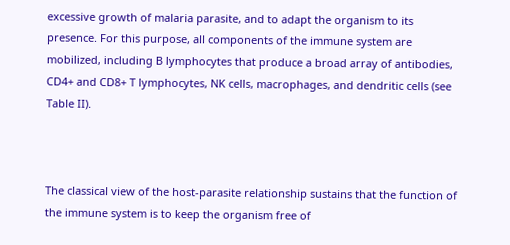excessive growth of malaria parasite, and to adapt the organism to its presence. For this purpose, all components of the immune system are mobilized, including B lymphocytes that produce a broad array of antibodies, CD4+ and CD8+ T lymphocytes, NK cells, macrophages, and dendritic cells (see Table II).



The classical view of the host-parasite relationship sustains that the function of the immune system is to keep the organism free of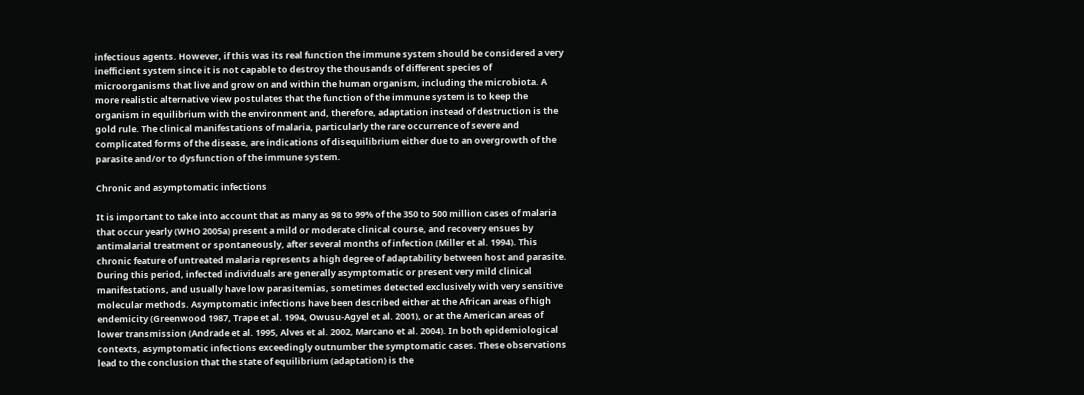infectious agents. However, if this was its real function the immune system should be considered a very inefficient system since it is not capable to destroy the thousands of different species of microorganisms that live and grow on and within the human organism, including the microbiota. A more realistic alternative view postulates that the function of the immune system is to keep the organism in equilibrium with the environment and, therefore, adaptation instead of destruction is the gold rule. The clinical manifestations of malaria, particularly the rare occurrence of severe and complicated forms of the disease, are indications of disequilibrium either due to an overgrowth of the parasite and/or to dysfunction of the immune system.

Chronic and asymptomatic infections

It is important to take into account that as many as 98 to 99% of the 350 to 500 million cases of malaria that occur yearly (WHO 2005a) present a mild or moderate clinical course, and recovery ensues by antimalarial treatment or spontaneously, after several months of infection (Miller et al. 1994). This chronic feature of untreated malaria represents a high degree of adaptability between host and parasite. During this period, infected individuals are generally asymptomatic or present very mild clinical manifestations, and usually have low parasitemias, sometimes detected exclusively with very sensitive molecular methods. Asymptomatic infections have been described either at the African areas of high endemicity (Greenwood 1987, Trape et al. 1994, Owusu-Agyel et al. 2001), or at the American areas of lower transmission (Andrade et al. 1995, Alves et al. 2002, Marcano et al. 2004). In both epidemiological contexts, asymptomatic infections exceedingly outnumber the symptomatic cases. These observations lead to the conclusion that the state of equilibrium (adaptation) is the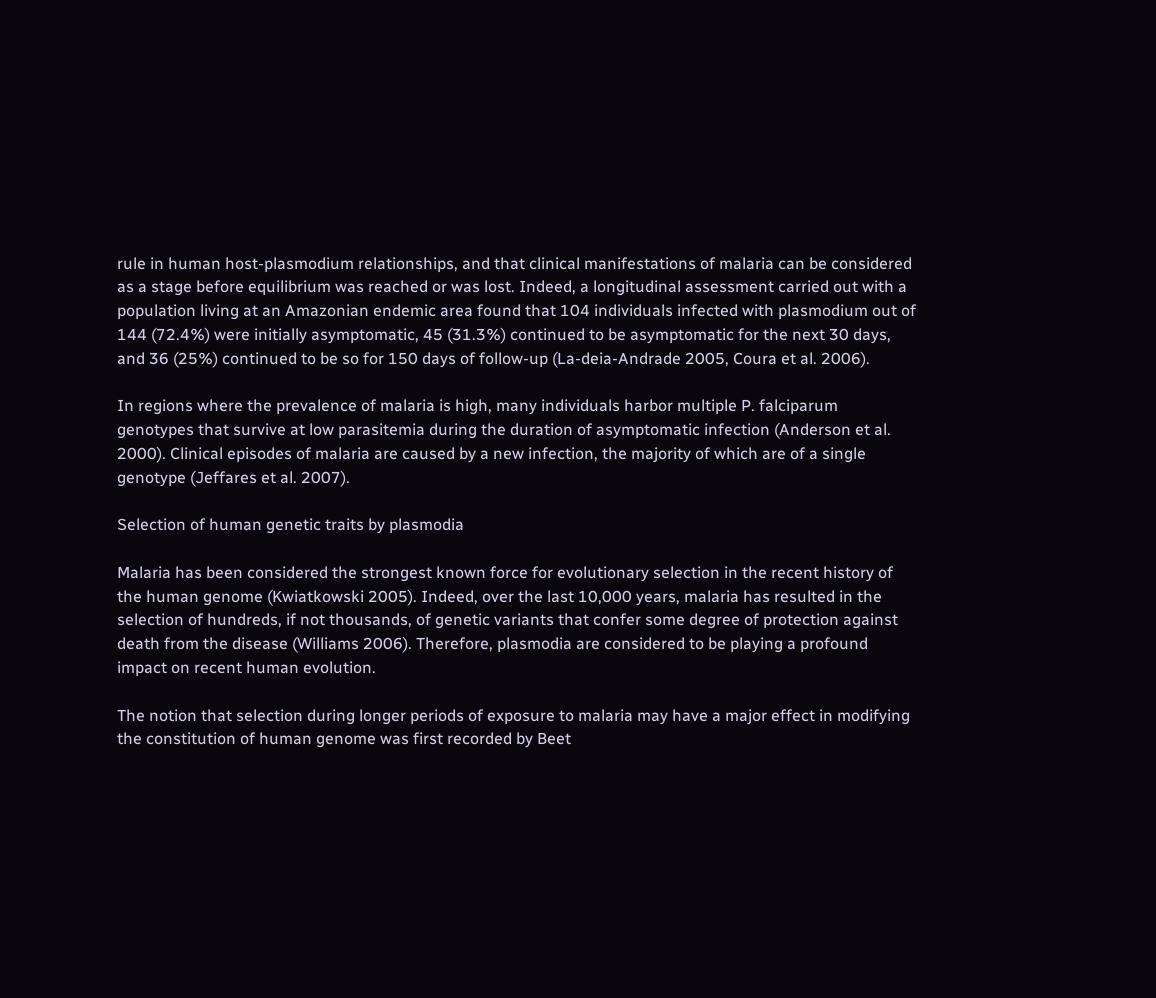rule in human host-plasmodium relationships, and that clinical manifestations of malaria can be considered as a stage before equilibrium was reached or was lost. Indeed, a longitudinal assessment carried out with a population living at an Amazonian endemic area found that 104 individuals infected with plasmodium out of 144 (72.4%) were initially asymptomatic, 45 (31.3%) continued to be asymptomatic for the next 30 days, and 36 (25%) continued to be so for 150 days of follow-up (La-deia-Andrade 2005, Coura et al. 2006).

In regions where the prevalence of malaria is high, many individuals harbor multiple P. falciparum genotypes that survive at low parasitemia during the duration of asymptomatic infection (Anderson et al. 2000). Clinical episodes of malaria are caused by a new infection, the majority of which are of a single genotype (Jeffares et al. 2007).

Selection of human genetic traits by plasmodia

Malaria has been considered the strongest known force for evolutionary selection in the recent history of the human genome (Kwiatkowski 2005). Indeed, over the last 10,000 years, malaria has resulted in the selection of hundreds, if not thousands, of genetic variants that confer some degree of protection against death from the disease (Williams 2006). Therefore, plasmodia are considered to be playing a profound impact on recent human evolution.

The notion that selection during longer periods of exposure to malaria may have a major effect in modifying the constitution of human genome was first recorded by Beet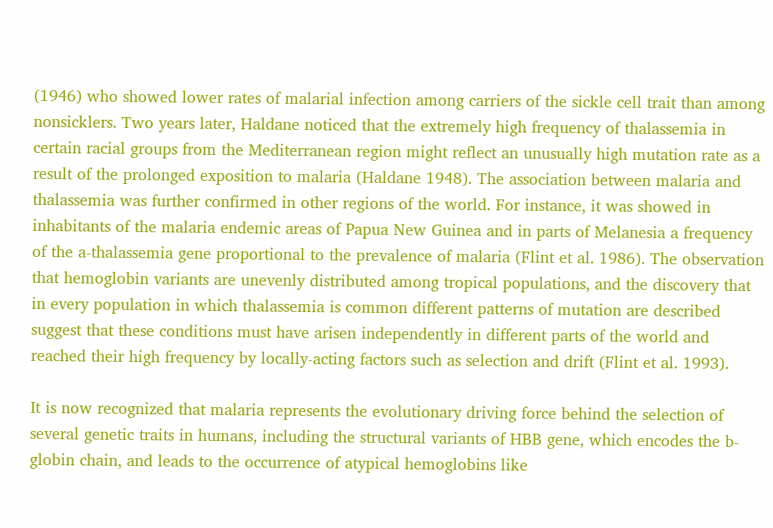(1946) who showed lower rates of malarial infection among carriers of the sickle cell trait than among nonsicklers. Two years later, Haldane noticed that the extremely high frequency of thalassemia in certain racial groups from the Mediterranean region might reflect an unusually high mutation rate as a result of the prolonged exposition to malaria (Haldane 1948). The association between malaria and thalassemia was further confirmed in other regions of the world. For instance, it was showed in inhabitants of the malaria endemic areas of Papua New Guinea and in parts of Melanesia a frequency of the a-thalassemia gene proportional to the prevalence of malaria (Flint et al. 1986). The observation that hemoglobin variants are unevenly distributed among tropical populations, and the discovery that in every population in which thalassemia is common different patterns of mutation are described suggest that these conditions must have arisen independently in different parts of the world and reached their high frequency by locally-acting factors such as selection and drift (Flint et al. 1993).

It is now recognized that malaria represents the evolutionary driving force behind the selection of several genetic traits in humans, including the structural variants of HBB gene, which encodes the b-globin chain, and leads to the occurrence of atypical hemoglobins like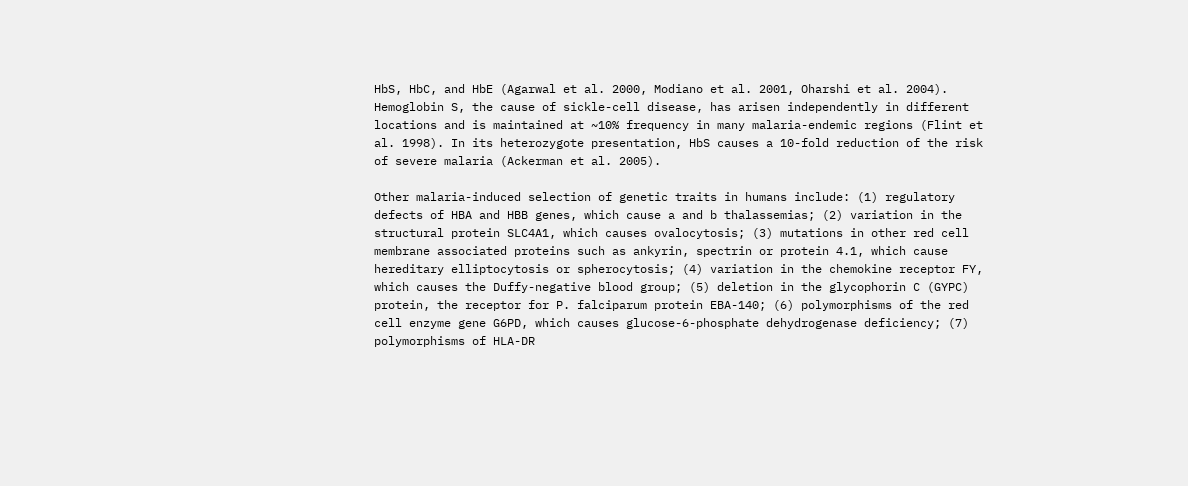HbS, HbC, and HbE (Agarwal et al. 2000, Modiano et al. 2001, Oharshi et al. 2004). Hemoglobin S, the cause of sickle-cell disease, has arisen independently in different locations and is maintained at ~10% frequency in many malaria-endemic regions (Flint et al. 1998). In its heterozygote presentation, HbS causes a 10-fold reduction of the risk of severe malaria (Ackerman et al. 2005).

Other malaria-induced selection of genetic traits in humans include: (1) regulatory defects of HBA and HBB genes, which cause a and b thalassemias; (2) variation in the structural protein SLC4A1, which causes ovalocytosis; (3) mutations in other red cell membrane associated proteins such as ankyrin, spectrin or protein 4.1, which cause hereditary elliptocytosis or spherocytosis; (4) variation in the chemokine receptor FY, which causes the Duffy-negative blood group; (5) deletion in the glycophorin C (GYPC) protein, the receptor for P. falciparum protein EBA-140; (6) polymorphisms of the red cell enzyme gene G6PD, which causes glucose-6-phosphate dehydrogenase deficiency; (7) polymorphisms of HLA-DR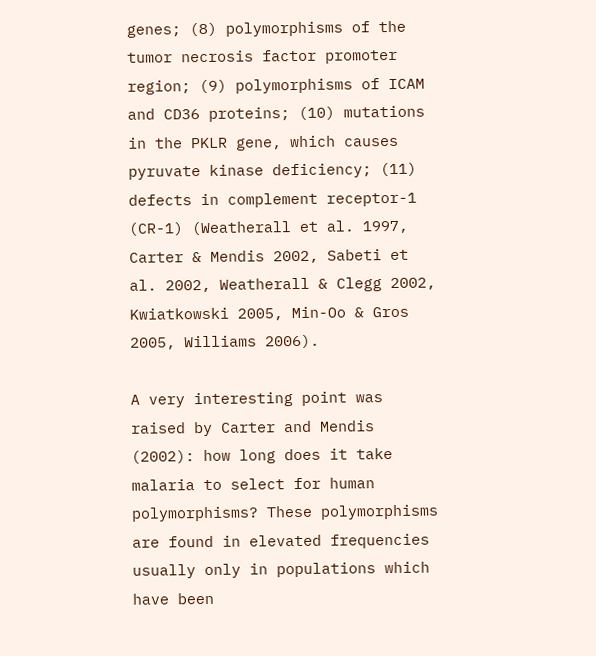genes; (8) polymorphisms of the tumor necrosis factor promoter region; (9) polymorphisms of ICAM and CD36 proteins; (10) mutations in the PKLR gene, which causes pyruvate kinase deficiency; (11) defects in complement receptor-1 (CR-1) (Weatherall et al. 1997, Carter & Mendis 2002, Sabeti et al. 2002, Weatherall & Clegg 2002, Kwiatkowski 2005, Min-Oo & Gros 2005, Williams 2006).

A very interesting point was raised by Carter and Mendis (2002): how long does it take malaria to select for human polymorphisms? These polymorphisms are found in elevated frequencies usually only in populations which have been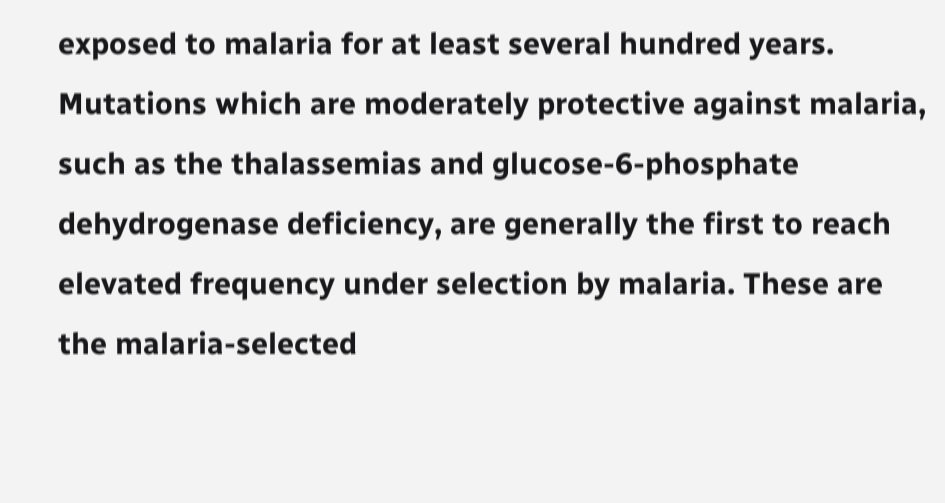exposed to malaria for at least several hundred years. Mutations which are moderately protective against malaria, such as the thalassemias and glucose-6-phosphate dehydrogenase deficiency, are generally the first to reach elevated frequency under selection by malaria. These are the malaria-selected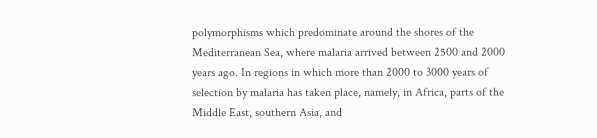polymorphisms which predominate around the shores of the Mediterranean Sea, where malaria arrived between 2500 and 2000 years ago. In regions in which more than 2000 to 3000 years of selection by malaria has taken place, namely, in Africa, parts of the Middle East, southern Asia, and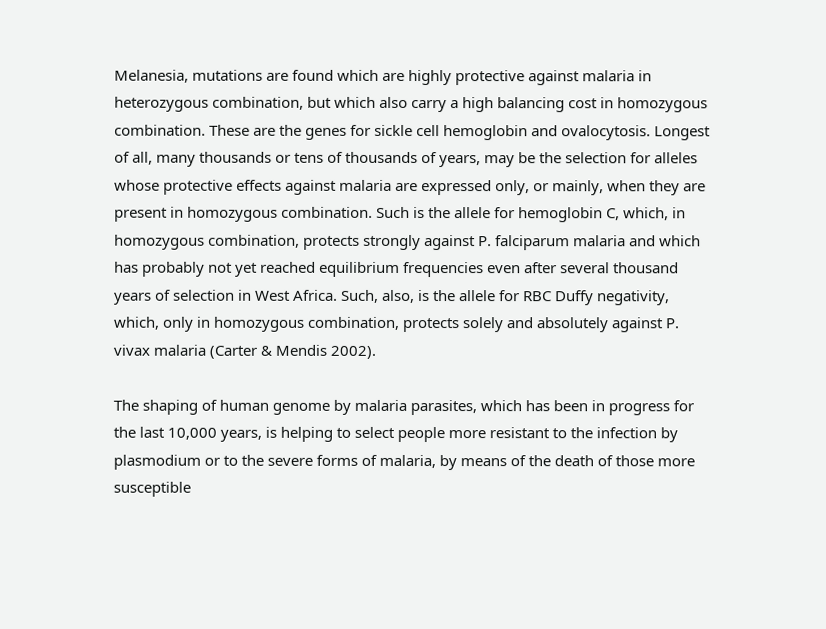Melanesia, mutations are found which are highly protective against malaria in heterozygous combination, but which also carry a high balancing cost in homozygous combination. These are the genes for sickle cell hemoglobin and ovalocytosis. Longest of all, many thousands or tens of thousands of years, may be the selection for alleles whose protective effects against malaria are expressed only, or mainly, when they are present in homozygous combination. Such is the allele for hemoglobin C, which, in homozygous combination, protects strongly against P. falciparum malaria and which has probably not yet reached equilibrium frequencies even after several thousand years of selection in West Africa. Such, also, is the allele for RBC Duffy negativity, which, only in homozygous combination, protects solely and absolutely against P. vivax malaria (Carter & Mendis 2002).

The shaping of human genome by malaria parasites, which has been in progress for the last 10,000 years, is helping to select people more resistant to the infection by plasmodium or to the severe forms of malaria, by means of the death of those more susceptible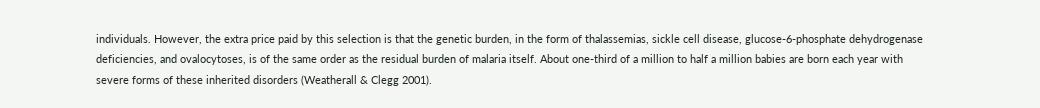individuals. However, the extra price paid by this selection is that the genetic burden, in the form of thalassemias, sickle cell disease, glucose-6-phosphate dehydrogenase deficiencies, and ovalocytoses, is of the same order as the residual burden of malaria itself. About one-third of a million to half a million babies are born each year with severe forms of these inherited disorders (Weatherall & Clegg 2001).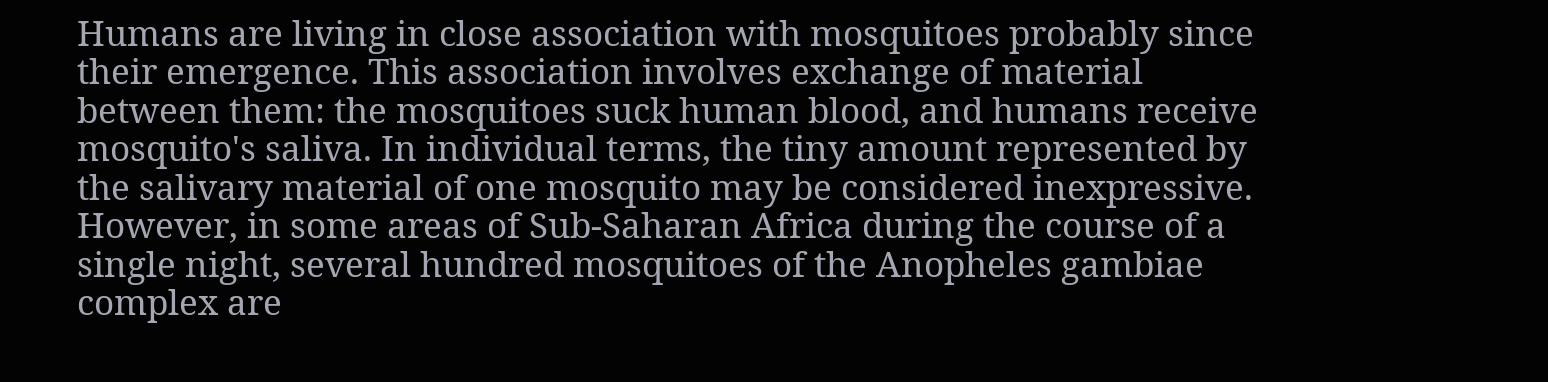Humans are living in close association with mosquitoes probably since their emergence. This association involves exchange of material between them: the mosquitoes suck human blood, and humans receive mosquito's saliva. In individual terms, the tiny amount represented by the salivary material of one mosquito may be considered inexpressive. However, in some areas of Sub-Saharan Africa during the course of a single night, several hundred mosquitoes of the Anopheles gambiae complex are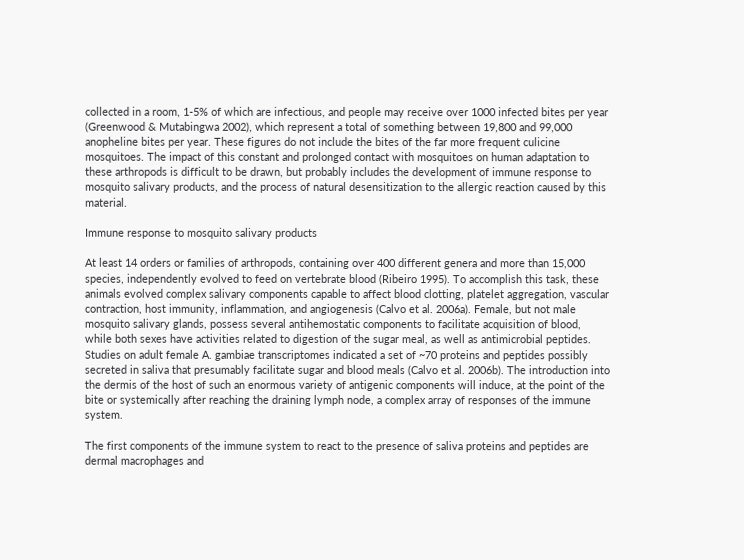collected in a room, 1-5% of which are infectious, and people may receive over 1000 infected bites per year (Greenwood & Mutabingwa 2002), which represent a total of something between 19,800 and 99,000 anopheline bites per year. These figures do not include the bites of the far more frequent culicine mosquitoes. The impact of this constant and prolonged contact with mosquitoes on human adaptation to these arthropods is difficult to be drawn, but probably includes the development of immune response to mosquito salivary products, and the process of natural desensitization to the allergic reaction caused by this material.

Immune response to mosquito salivary products

At least 14 orders or families of arthropods, containing over 400 different genera and more than 15,000 species, independently evolved to feed on vertebrate blood (Ribeiro 1995). To accomplish this task, these animals evolved complex salivary components capable to affect blood clotting, platelet aggregation, vascular contraction, host immunity, inflammation, and angiogenesis (Calvo et al. 2006a). Female, but not male mosquito salivary glands, possess several antihemostatic components to facilitate acquisition of blood, while both sexes have activities related to digestion of the sugar meal, as well as antimicrobial peptides. Studies on adult female A. gambiae transcriptomes indicated a set of ~70 proteins and peptides possibly secreted in saliva that presumably facilitate sugar and blood meals (Calvo et al. 2006b). The introduction into the dermis of the host of such an enormous variety of antigenic components will induce, at the point of the bite or systemically after reaching the draining lymph node, a complex array of responses of the immune system.

The first components of the immune system to react to the presence of saliva proteins and peptides are dermal macrophages and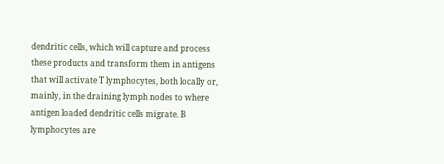dendritic cells, which will capture and process these products and transform them in antigens that will activate T lymphocytes, both locally or, mainly, in the draining lymph nodes to where antigen loaded dendritic cells migrate. B lymphocytes are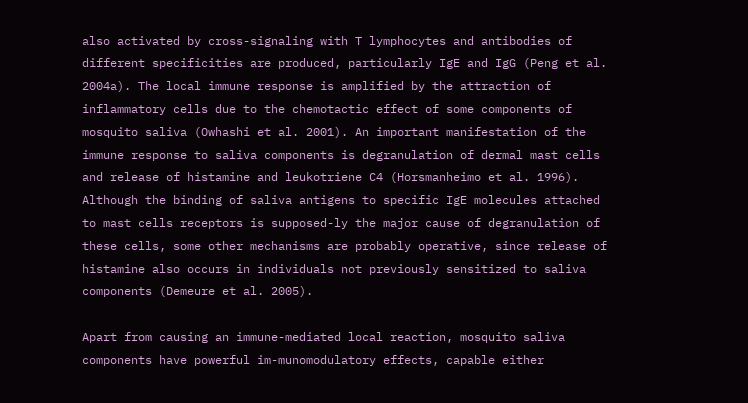also activated by cross-signaling with T lymphocytes and antibodies of different specificities are produced, particularly IgE and IgG (Peng et al. 2004a). The local immune response is amplified by the attraction of inflammatory cells due to the chemotactic effect of some components of mosquito saliva (Owhashi et al. 2001). An important manifestation of the immune response to saliva components is degranulation of dermal mast cells and release of histamine and leukotriene C4 (Horsmanheimo et al. 1996). Although the binding of saliva antigens to specific IgE molecules attached to mast cells receptors is supposed-ly the major cause of degranulation of these cells, some other mechanisms are probably operative, since release of histamine also occurs in individuals not previously sensitized to saliva components (Demeure et al. 2005).

Apart from causing an immune-mediated local reaction, mosquito saliva components have powerful im-munomodulatory effects, capable either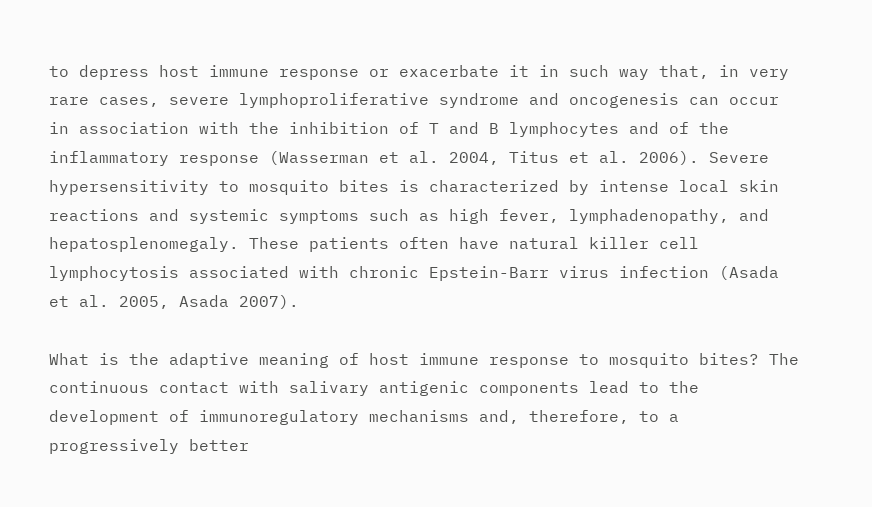to depress host immune response or exacerbate it in such way that, in very rare cases, severe lymphoproliferative syndrome and oncogenesis can occur in association with the inhibition of T and B lymphocytes and of the inflammatory response (Wasserman et al. 2004, Titus et al. 2006). Severe hypersensitivity to mosquito bites is characterized by intense local skin reactions and systemic symptoms such as high fever, lymphadenopathy, and hepatosplenomegaly. These patients often have natural killer cell lymphocytosis associated with chronic Epstein-Barr virus infection (Asada et al. 2005, Asada 2007).

What is the adaptive meaning of host immune response to mosquito bites? The continuous contact with salivary antigenic components lead to the development of immunoregulatory mechanisms and, therefore, to a progressively better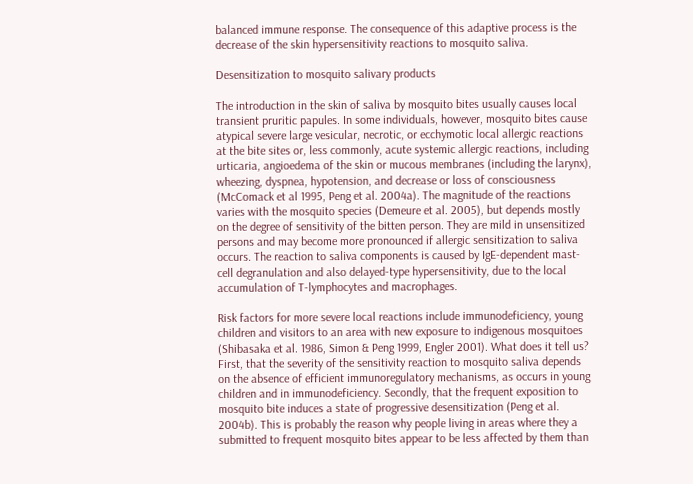balanced immune response. The consequence of this adaptive process is the decrease of the skin hypersensitivity reactions to mosquito saliva.

Desensitization to mosquito salivary products

The introduction in the skin of saliva by mosquito bites usually causes local transient pruritic papules. In some individuals, however, mosquito bites cause atypical severe large vesicular, necrotic, or ecchymotic local allergic reactions at the bite sites or, less commonly, acute systemic allergic reactions, including urticaria, angioedema of the skin or mucous membranes (including the larynx), wheezing, dyspnea, hypotension, and decrease or loss of consciousness (McComack et al 1995, Peng et al. 2004a). The magnitude of the reactions varies with the mosquito species (Demeure et al. 2005), but depends mostly on the degree of sensitivity of the bitten person. They are mild in unsensitized persons and may become more pronounced if allergic sensitization to saliva occurs. The reaction to saliva components is caused by IgE-dependent mast-cell degranulation and also delayed-type hypersensitivity, due to the local accumulation of T-lymphocytes and macrophages.

Risk factors for more severe local reactions include immunodeficiency, young children and visitors to an area with new exposure to indigenous mosquitoes (Shibasaka et al. 1986, Simon & Peng 1999, Engler 2001). What does it tell us? First, that the severity of the sensitivity reaction to mosquito saliva depends on the absence of efficient immunoregulatory mechanisms, as occurs in young children and in immunodeficiency. Secondly, that the frequent exposition to mosquito bite induces a state of progressive desensitization (Peng et al. 2004b). This is probably the reason why people living in areas where they a submitted to frequent mosquito bites appear to be less affected by them than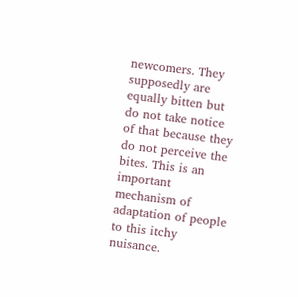newcomers. They supposedly are equally bitten but do not take notice of that because they do not perceive the bites. This is an important mechanism of adaptation of people to this itchy nuisance.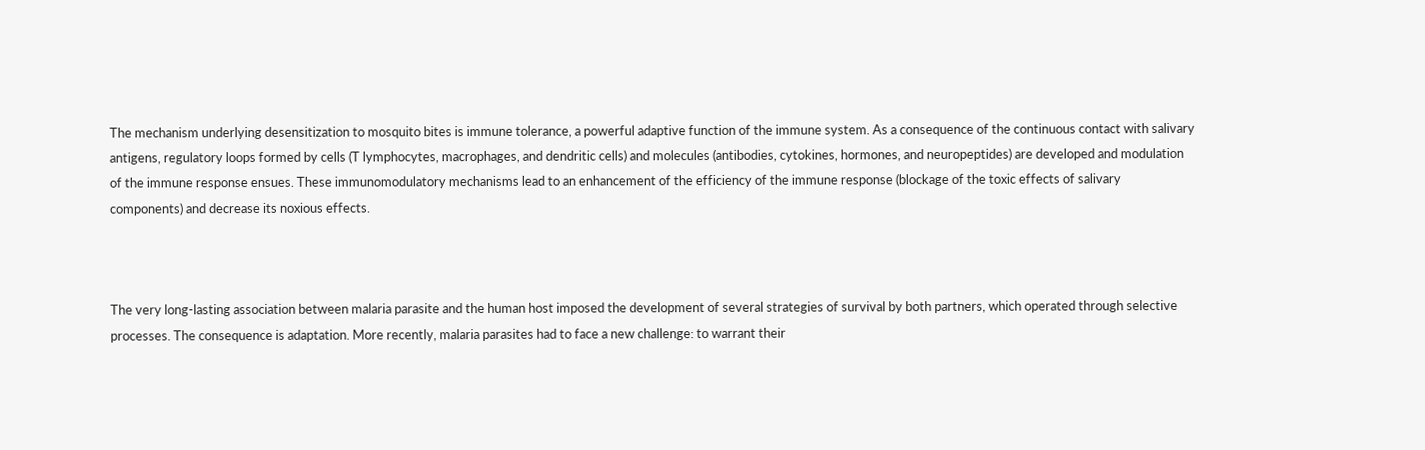The mechanism underlying desensitization to mosquito bites is immune tolerance, a powerful adaptive function of the immune system. As a consequence of the continuous contact with salivary antigens, regulatory loops formed by cells (T lymphocytes, macrophages, and dendritic cells) and molecules (antibodies, cytokines, hormones, and neuropeptides) are developed and modulation of the immune response ensues. These immunomodulatory mechanisms lead to an enhancement of the efficiency of the immune response (blockage of the toxic effects of salivary components) and decrease its noxious effects.



The very long-lasting association between malaria parasite and the human host imposed the development of several strategies of survival by both partners, which operated through selective processes. The consequence is adaptation. More recently, malaria parasites had to face a new challenge: to warrant their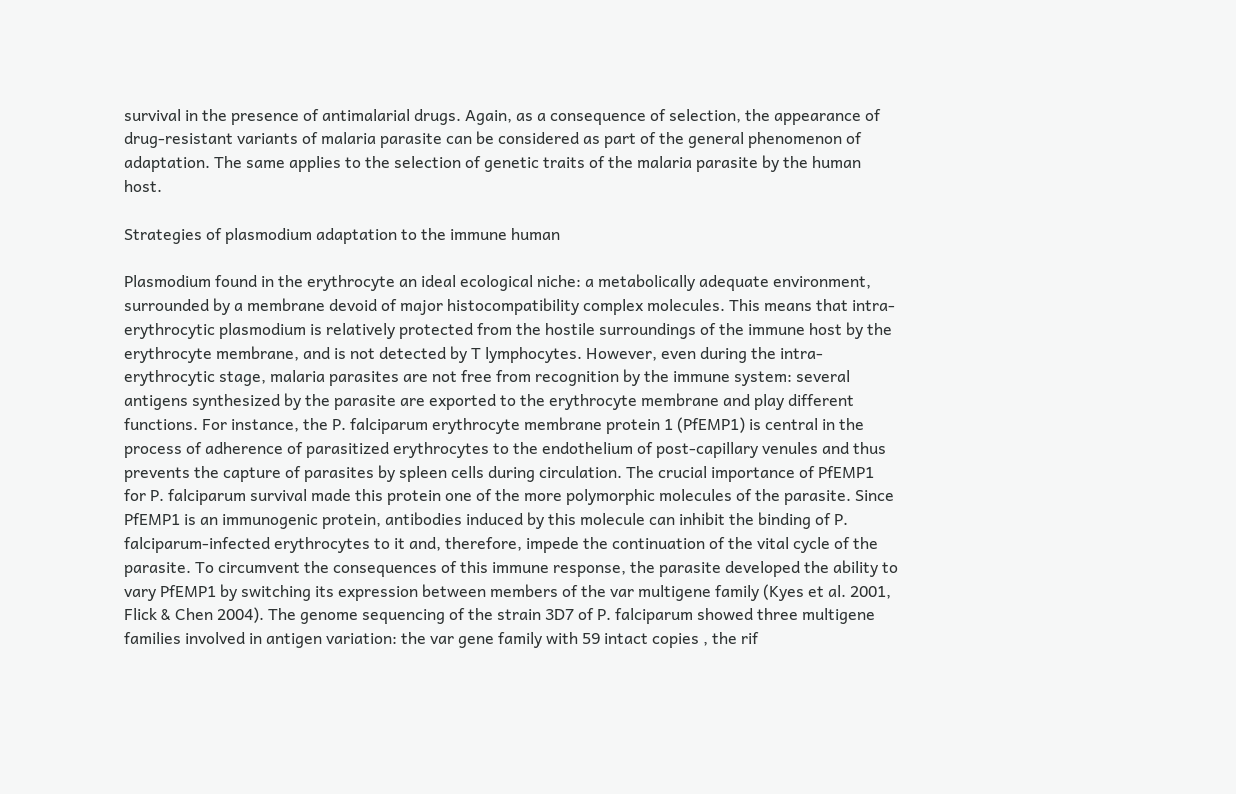survival in the presence of antimalarial drugs. Again, as a consequence of selection, the appearance of drug-resistant variants of malaria parasite can be considered as part of the general phenomenon of adaptation. The same applies to the selection of genetic traits of the malaria parasite by the human host.

Strategies of plasmodium adaptation to the immune human

Plasmodium found in the erythrocyte an ideal ecological niche: a metabolically adequate environment, surrounded by a membrane devoid of major histocompatibility complex molecules. This means that intra-erythrocytic plasmodium is relatively protected from the hostile surroundings of the immune host by the erythrocyte membrane, and is not detected by T lymphocytes. However, even during the intra-erythrocytic stage, malaria parasites are not free from recognition by the immune system: several antigens synthesized by the parasite are exported to the erythrocyte membrane and play different functions. For instance, the P. falciparum erythrocyte membrane protein 1 (PfEMP1) is central in the process of adherence of parasitized erythrocytes to the endothelium of post-capillary venules and thus prevents the capture of parasites by spleen cells during circulation. The crucial importance of PfEMP1 for P. falciparum survival made this protein one of the more polymorphic molecules of the parasite. Since PfEMP1 is an immunogenic protein, antibodies induced by this molecule can inhibit the binding of P. falciparum-infected erythrocytes to it and, therefore, impede the continuation of the vital cycle of the parasite. To circumvent the consequences of this immune response, the parasite developed the ability to vary PfEMP1 by switching its expression between members of the var multigene family (Kyes et al. 2001, Flick & Chen 2004). The genome sequencing of the strain 3D7 of P. falciparum showed three multigene families involved in antigen variation: the var gene family with 59 intact copies , the rif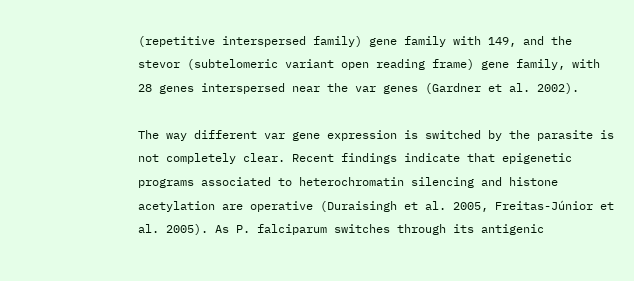(repetitive interspersed family) gene family with 149, and the stevor (subtelomeric variant open reading frame) gene family, with 28 genes interspersed near the var genes (Gardner et al. 2002).

The way different var gene expression is switched by the parasite is not completely clear. Recent findings indicate that epigenetic programs associated to heterochromatin silencing and histone acetylation are operative (Duraisingh et al. 2005, Freitas-Júnior et al. 2005). As P. falciparum switches through its antigenic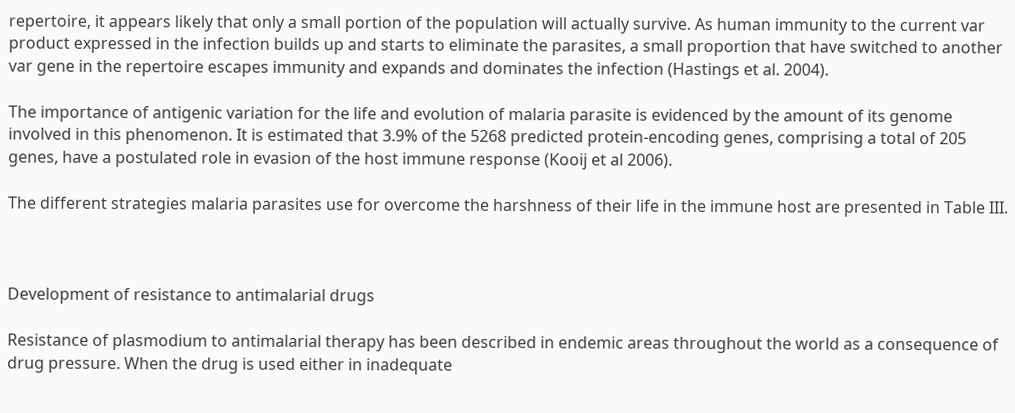repertoire, it appears likely that only a small portion of the population will actually survive. As human immunity to the current var product expressed in the infection builds up and starts to eliminate the parasites, a small proportion that have switched to another var gene in the repertoire escapes immunity and expands and dominates the infection (Hastings et al. 2004).

The importance of antigenic variation for the life and evolution of malaria parasite is evidenced by the amount of its genome involved in this phenomenon. It is estimated that 3.9% of the 5268 predicted protein-encoding genes, comprising a total of 205 genes, have a postulated role in evasion of the host immune response (Kooij et al 2006).

The different strategies malaria parasites use for overcome the harshness of their life in the immune host are presented in Table III.



Development of resistance to antimalarial drugs

Resistance of plasmodium to antimalarial therapy has been described in endemic areas throughout the world as a consequence of drug pressure. When the drug is used either in inadequate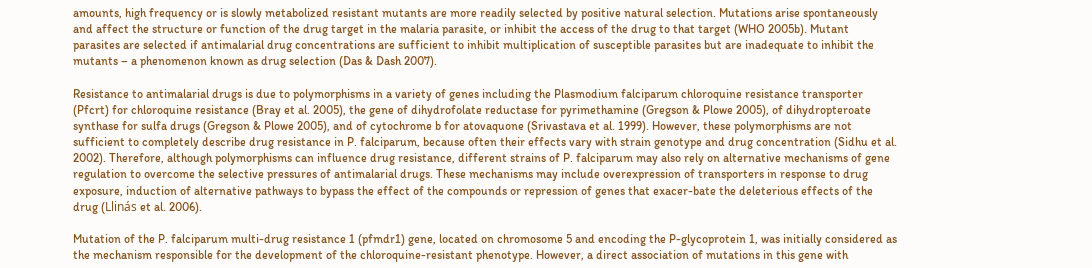amounts, high frequency or is slowly metabolized resistant mutants are more readily selected by positive natural selection. Mutations arise spontaneously and affect the structure or function of the drug target in the malaria parasite, or inhibit the access of the drug to that target (WHO 2005b). Mutant parasites are selected if antimalarial drug concentrations are sufficient to inhibit multiplication of susceptible parasites but are inadequate to inhibit the mutants – a phenomenon known as drug selection (Das & Dash 2007).

Resistance to antimalarial drugs is due to polymorphisms in a variety of genes including the Plasmodium falciparum chloroquine resistance transporter (Pfcrt) for chloroquine resistance (Bray et al. 2005), the gene of dihydrofolate reductase for pyrimethamine (Gregson & Plowe 2005), of dihydropteroate synthase for sulfa drugs (Gregson & Plowe 2005), and of cytochrome b for atovaquone (Srivastava et al. 1999). However, these polymorphisms are not sufficient to completely describe drug resistance in P. falciparum, because often their effects vary with strain genotype and drug concentration (Sidhu et al. 2002). Therefore, although polymorphisms can influence drug resistance, different strains of P. falciparum may also rely on alternative mechanisms of gene regulation to overcome the selective pressures of antimalarial drugs. These mechanisms may include overexpression of transporters in response to drug exposure, induction of alternative pathways to bypass the effect of the compounds or repression of genes that exacer-bate the deleterious effects of the drug (Llinás et al. 2006).

Mutation of the P. falciparum multi-drug resistance 1 (pfmdr1) gene, located on chromosome 5 and encoding the P-glycoprotein 1, was initially considered as the mechanism responsible for the development of the chloroquine-resistant phenotype. However, a direct association of mutations in this gene with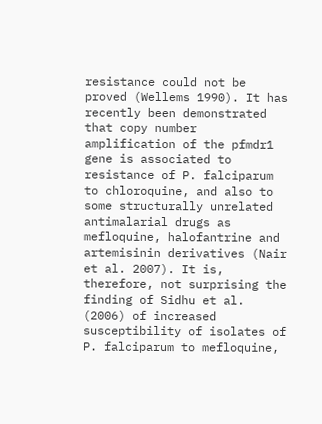resistance could not be proved (Wellems 1990). It has recently been demonstrated that copy number amplification of the pfmdr1 gene is associated to resistance of P. falciparum to chloroquine, and also to some structurally unrelated antimalarial drugs as mefloquine, halofantrine and artemisinin derivatives (Nair et al. 2007). It is, therefore, not surprising the finding of Sidhu et al. (2006) of increased susceptibility of isolates of P. falciparum to mefloquine,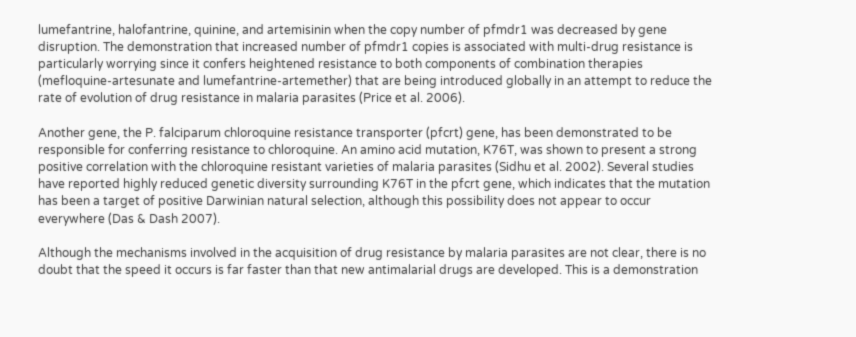lumefantrine, halofantrine, quinine, and artemisinin when the copy number of pfmdr1 was decreased by gene disruption. The demonstration that increased number of pfmdr1 copies is associated with multi-drug resistance is particularly worrying since it confers heightened resistance to both components of combination therapies (mefloquine-artesunate and lumefantrine-artemether) that are being introduced globally in an attempt to reduce the rate of evolution of drug resistance in malaria parasites (Price et al. 2006).

Another gene, the P. falciparum chloroquine resistance transporter (pfcrt) gene, has been demonstrated to be responsible for conferring resistance to chloroquine. An amino acid mutation, K76T, was shown to present a strong positive correlation with the chloroquine resistant varieties of malaria parasites (Sidhu et al. 2002). Several studies have reported highly reduced genetic diversity surrounding K76T in the pfcrt gene, which indicates that the mutation has been a target of positive Darwinian natural selection, although this possibility does not appear to occur everywhere (Das & Dash 2007).

Although the mechanisms involved in the acquisition of drug resistance by malaria parasites are not clear, there is no doubt that the speed it occurs is far faster than that new antimalarial drugs are developed. This is a demonstration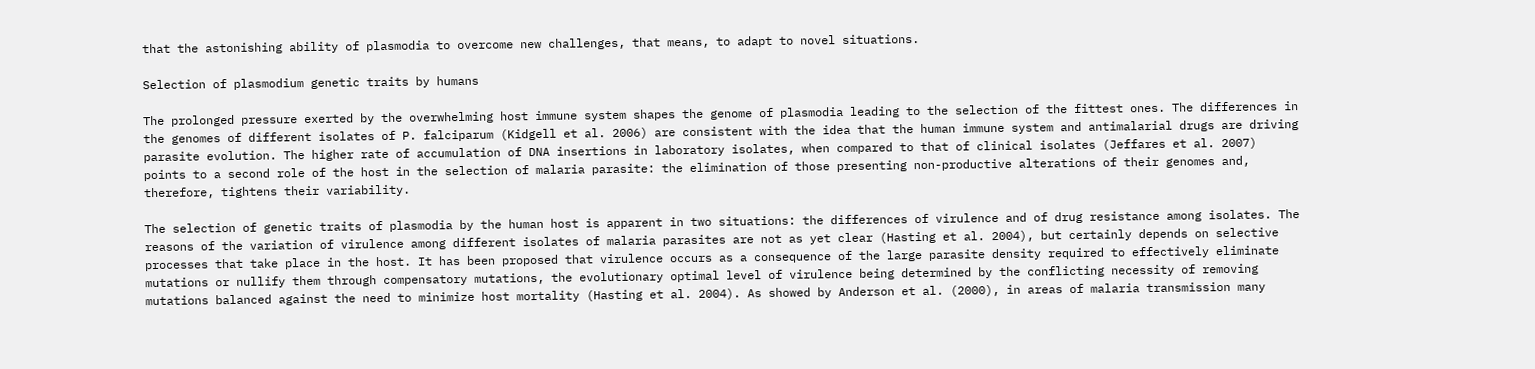that the astonishing ability of plasmodia to overcome new challenges, that means, to adapt to novel situations.

Selection of plasmodium genetic traits by humans

The prolonged pressure exerted by the overwhelming host immune system shapes the genome of plasmodia leading to the selection of the fittest ones. The differences in the genomes of different isolates of P. falciparum (Kidgell et al. 2006) are consistent with the idea that the human immune system and antimalarial drugs are driving parasite evolution. The higher rate of accumulation of DNA insertions in laboratory isolates, when compared to that of clinical isolates (Jeffares et al. 2007) points to a second role of the host in the selection of malaria parasite: the elimination of those presenting non-productive alterations of their genomes and, therefore, tightens their variability.

The selection of genetic traits of plasmodia by the human host is apparent in two situations: the differences of virulence and of drug resistance among isolates. The reasons of the variation of virulence among different isolates of malaria parasites are not as yet clear (Hasting et al. 2004), but certainly depends on selective processes that take place in the host. It has been proposed that virulence occurs as a consequence of the large parasite density required to effectively eliminate mutations or nullify them through compensatory mutations, the evolutionary optimal level of virulence being determined by the conflicting necessity of removing mutations balanced against the need to minimize host mortality (Hasting et al. 2004). As showed by Anderson et al. (2000), in areas of malaria transmission many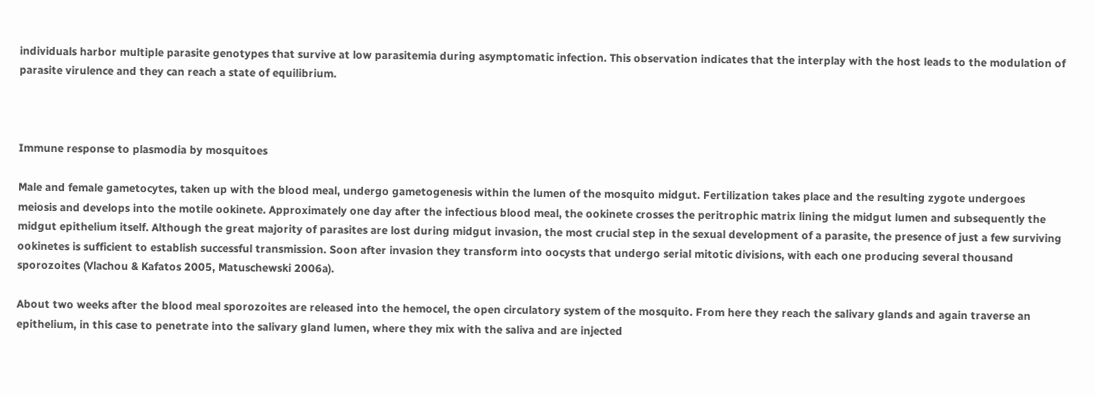individuals harbor multiple parasite genotypes that survive at low parasitemia during asymptomatic infection. This observation indicates that the interplay with the host leads to the modulation of parasite virulence and they can reach a state of equilibrium.



Immune response to plasmodia by mosquitoes

Male and female gametocytes, taken up with the blood meal, undergo gametogenesis within the lumen of the mosquito midgut. Fertilization takes place and the resulting zygote undergoes meiosis and develops into the motile ookinete. Approximately one day after the infectious blood meal, the ookinete crosses the peritrophic matrix lining the midgut lumen and subsequently the midgut epithelium itself. Although the great majority of parasites are lost during midgut invasion, the most crucial step in the sexual development of a parasite, the presence of just a few surviving ookinetes is sufficient to establish successful transmission. Soon after invasion they transform into oocysts that undergo serial mitotic divisions, with each one producing several thousand sporozoites (Vlachou & Kafatos 2005, Matuschewski 2006a).

About two weeks after the blood meal sporozoites are released into the hemocel, the open circulatory system of the mosquito. From here they reach the salivary glands and again traverse an epithelium, in this case to penetrate into the salivary gland lumen, where they mix with the saliva and are injected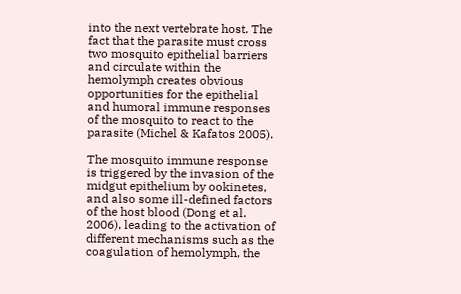into the next vertebrate host. The fact that the parasite must cross two mosquito epithelial barriers and circulate within the hemolymph creates obvious opportunities for the epithelial and humoral immune responses of the mosquito to react to the parasite (Michel & Kafatos 2005).

The mosquito immune response is triggered by the invasion of the midgut epithelium by ookinetes, and also some ill-defined factors of the host blood (Dong et al. 2006), leading to the activation of different mechanisms such as the coagulation of hemolymph, the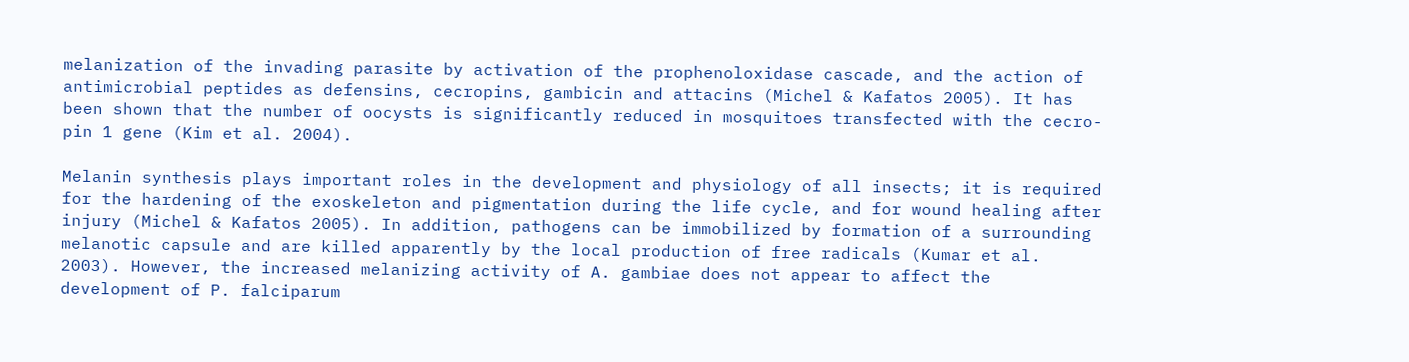melanization of the invading parasite by activation of the prophenoloxidase cascade, and the action of antimicrobial peptides as defensins, cecropins, gambicin and attacins (Michel & Kafatos 2005). It has been shown that the number of oocysts is significantly reduced in mosquitoes transfected with the cecro-pin 1 gene (Kim et al. 2004).

Melanin synthesis plays important roles in the development and physiology of all insects; it is required for the hardening of the exoskeleton and pigmentation during the life cycle, and for wound healing after injury (Michel & Kafatos 2005). In addition, pathogens can be immobilized by formation of a surrounding melanotic capsule and are killed apparently by the local production of free radicals (Kumar et al. 2003). However, the increased melanizing activity of A. gambiae does not appear to affect the development of P. falciparum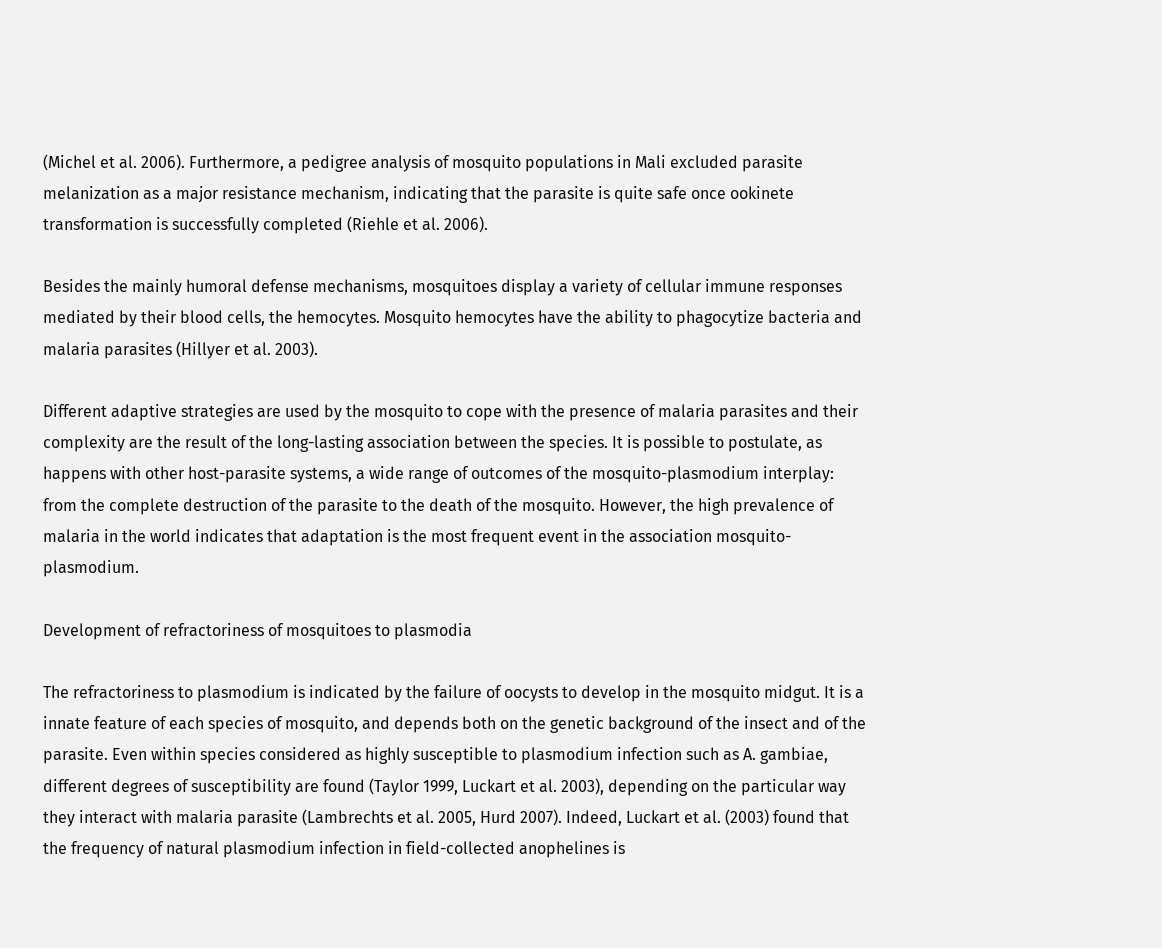(Michel et al. 2006). Furthermore, a pedigree analysis of mosquito populations in Mali excluded parasite melanization as a major resistance mechanism, indicating that the parasite is quite safe once ookinete transformation is successfully completed (Riehle et al. 2006).

Besides the mainly humoral defense mechanisms, mosquitoes display a variety of cellular immune responses mediated by their blood cells, the hemocytes. Mosquito hemocytes have the ability to phagocytize bacteria and malaria parasites (Hillyer et al. 2003).

Different adaptive strategies are used by the mosquito to cope with the presence of malaria parasites and their complexity are the result of the long-lasting association between the species. It is possible to postulate, as happens with other host-parasite systems, a wide range of outcomes of the mosquito-plasmodium interplay: from the complete destruction of the parasite to the death of the mosquito. However, the high prevalence of malaria in the world indicates that adaptation is the most frequent event in the association mosquito-plasmodium.

Development of refractoriness of mosquitoes to plasmodia

The refractoriness to plasmodium is indicated by the failure of oocysts to develop in the mosquito midgut. It is a innate feature of each species of mosquito, and depends both on the genetic background of the insect and of the parasite. Even within species considered as highly susceptible to plasmodium infection such as A. gambiae, different degrees of susceptibility are found (Taylor 1999, Luckart et al. 2003), depending on the particular way they interact with malaria parasite (Lambrechts et al. 2005, Hurd 2007). Indeed, Luckart et al. (2003) found that the frequency of natural plasmodium infection in field-collected anophelines is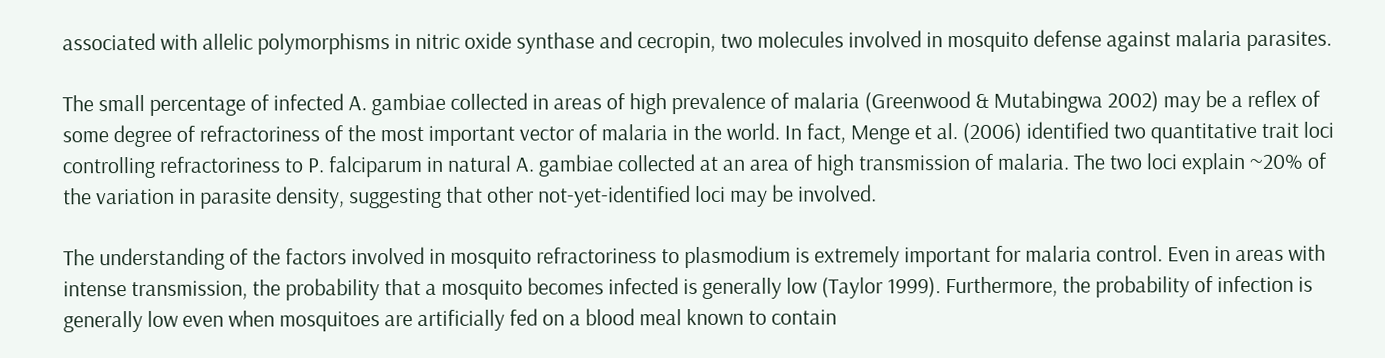associated with allelic polymorphisms in nitric oxide synthase and cecropin, two molecules involved in mosquito defense against malaria parasites.

The small percentage of infected A. gambiae collected in areas of high prevalence of malaria (Greenwood & Mutabingwa 2002) may be a reflex of some degree of refractoriness of the most important vector of malaria in the world. In fact, Menge et al. (2006) identified two quantitative trait loci controlling refractoriness to P. falciparum in natural A. gambiae collected at an area of high transmission of malaria. The two loci explain ~20% of the variation in parasite density, suggesting that other not-yet-identified loci may be involved.

The understanding of the factors involved in mosquito refractoriness to plasmodium is extremely important for malaria control. Even in areas with intense transmission, the probability that a mosquito becomes infected is generally low (Taylor 1999). Furthermore, the probability of infection is generally low even when mosquitoes are artificially fed on a blood meal known to contain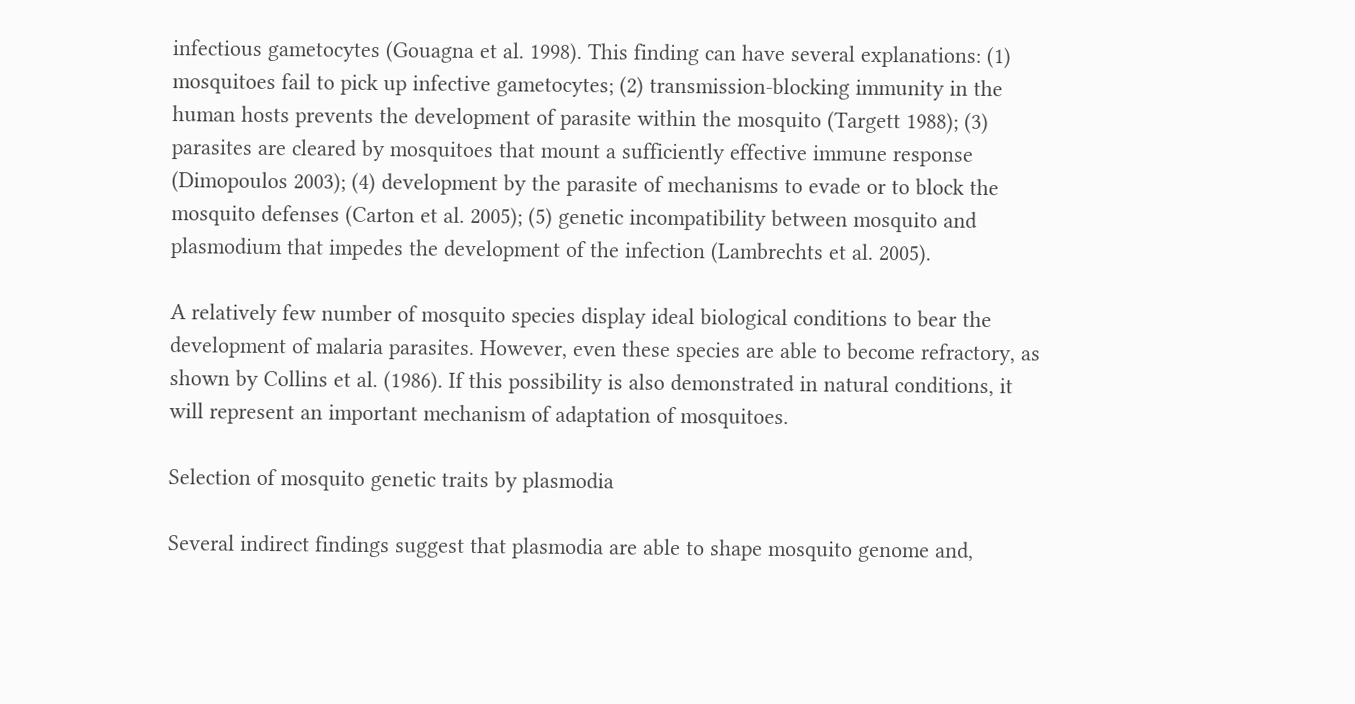infectious gametocytes (Gouagna et al. 1998). This finding can have several explanations: (1) mosquitoes fail to pick up infective gametocytes; (2) transmission-blocking immunity in the human hosts prevents the development of parasite within the mosquito (Targett 1988); (3) parasites are cleared by mosquitoes that mount a sufficiently effective immune response (Dimopoulos 2003); (4) development by the parasite of mechanisms to evade or to block the mosquito defenses (Carton et al. 2005); (5) genetic incompatibility between mosquito and plasmodium that impedes the development of the infection (Lambrechts et al. 2005).

A relatively few number of mosquito species display ideal biological conditions to bear the development of malaria parasites. However, even these species are able to become refractory, as shown by Collins et al. (1986). If this possibility is also demonstrated in natural conditions, it will represent an important mechanism of adaptation of mosquitoes.

Selection of mosquito genetic traits by plasmodia

Several indirect findings suggest that plasmodia are able to shape mosquito genome and,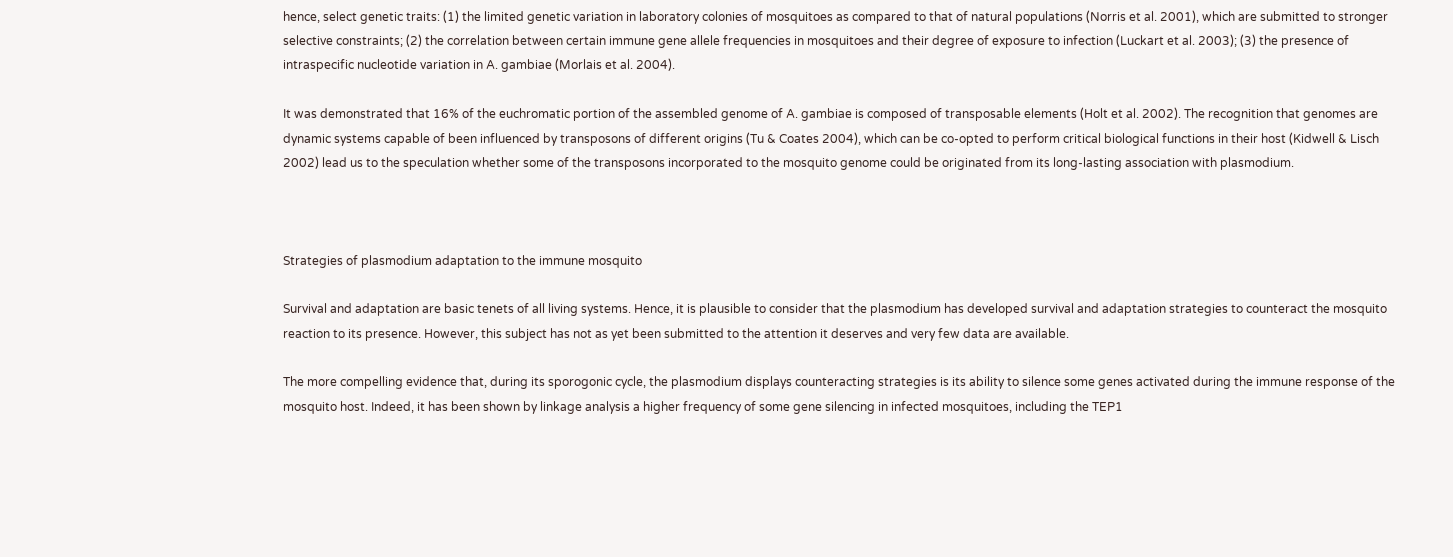hence, select genetic traits: (1) the limited genetic variation in laboratory colonies of mosquitoes as compared to that of natural populations (Norris et al. 2001), which are submitted to stronger selective constraints; (2) the correlation between certain immune gene allele frequencies in mosquitoes and their degree of exposure to infection (Luckart et al. 2003); (3) the presence of intraspecific nucleotide variation in A. gambiae (Morlais et al. 2004).

It was demonstrated that 16% of the euchromatic portion of the assembled genome of A. gambiae is composed of transposable elements (Holt et al. 2002). The recognition that genomes are dynamic systems capable of been influenced by transposons of different origins (Tu & Coates 2004), which can be co-opted to perform critical biological functions in their host (Kidwell & Lisch 2002) lead us to the speculation whether some of the transposons incorporated to the mosquito genome could be originated from its long-lasting association with plasmodium.



Strategies of plasmodium adaptation to the immune mosquito

Survival and adaptation are basic tenets of all living systems. Hence, it is plausible to consider that the plasmodium has developed survival and adaptation strategies to counteract the mosquito reaction to its presence. However, this subject has not as yet been submitted to the attention it deserves and very few data are available.

The more compelling evidence that, during its sporogonic cycle, the plasmodium displays counteracting strategies is its ability to silence some genes activated during the immune response of the mosquito host. Indeed, it has been shown by linkage analysis a higher frequency of some gene silencing in infected mosquitoes, including the TEP1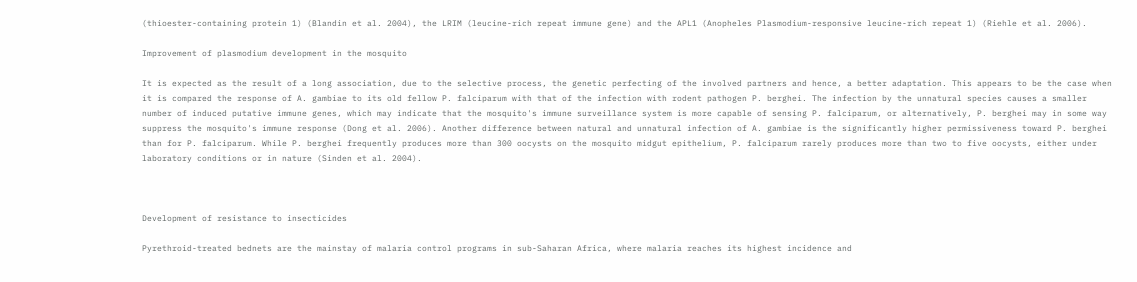(thioester-containing protein 1) (Blandin et al. 2004), the LRIM (leucine-rich repeat immune gene) and the APL1 (Anopheles Plasmodium-responsive leucine-rich repeat 1) (Riehle et al. 2006).

Improvement of plasmodium development in the mosquito

It is expected as the result of a long association, due to the selective process, the genetic perfecting of the involved partners and hence, a better adaptation. This appears to be the case when it is compared the response of A. gambiae to its old fellow P. falciparum with that of the infection with rodent pathogen P. berghei. The infection by the unnatural species causes a smaller number of induced putative immune genes, which may indicate that the mosquito's immune surveillance system is more capable of sensing P. falciparum, or alternatively, P. berghei may in some way suppress the mosquito's immune response (Dong et al. 2006). Another difference between natural and unnatural infection of A. gambiae is the significantly higher permissiveness toward P. berghei than for P. falciparum. While P. berghei frequently produces more than 300 oocysts on the mosquito midgut epithelium, P. falciparum rarely produces more than two to five oocysts, either under laboratory conditions or in nature (Sinden et al. 2004).



Development of resistance to insecticides

Pyrethroid-treated bednets are the mainstay of malaria control programs in sub-Saharan Africa, where malaria reaches its highest incidence and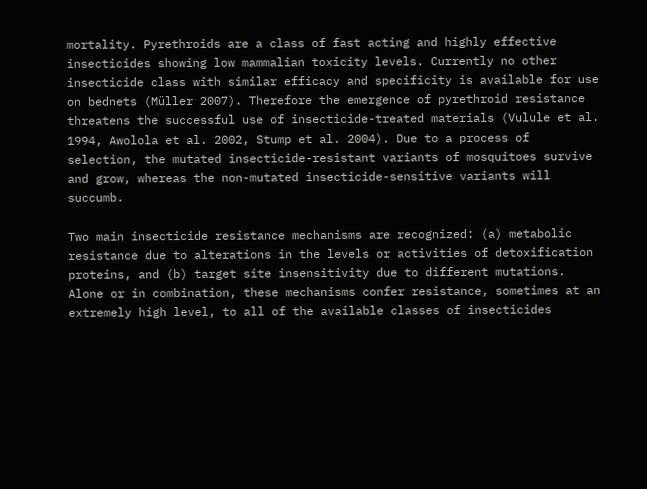mortality. Pyrethroids are a class of fast acting and highly effective insecticides showing low mammalian toxicity levels. Currently no other insecticide class with similar efficacy and specificity is available for use on bednets (Müller 2007). Therefore the emergence of pyrethroid resistance threatens the successful use of insecticide-treated materials (Vulule et al. 1994, Awolola et al. 2002, Stump et al. 2004). Due to a process of selection, the mutated insecticide-resistant variants of mosquitoes survive and grow, whereas the non-mutated insecticide-sensitive variants will succumb.

Two main insecticide resistance mechanisms are recognized: (a) metabolic resistance due to alterations in the levels or activities of detoxification proteins, and (b) target site insensitivity due to different mutations. Alone or in combination, these mechanisms confer resistance, sometimes at an extremely high level, to all of the available classes of insecticides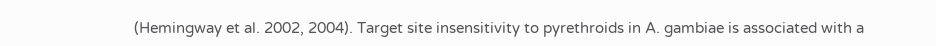(Hemingway et al. 2002, 2004). Target site insensitivity to pyrethroids in A. gambiae is associated with a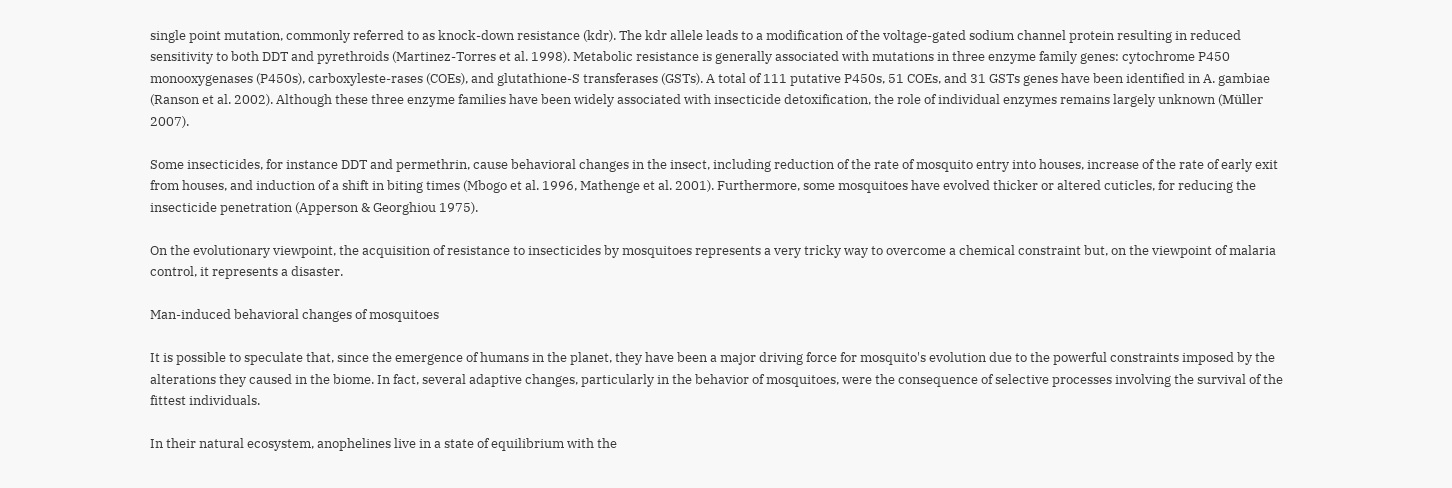single point mutation, commonly referred to as knock-down resistance (kdr). The kdr allele leads to a modification of the voltage-gated sodium channel protein resulting in reduced sensitivity to both DDT and pyrethroids (Martinez-Torres et al. 1998). Metabolic resistance is generally associated with mutations in three enzyme family genes: cytochrome P450 monooxygenases (P450s), carboxyleste-rases (COEs), and glutathione-S transferases (GSTs). A total of 111 putative P450s, 51 COEs, and 31 GSTs genes have been identified in A. gambiae (Ranson et al. 2002). Although these three enzyme families have been widely associated with insecticide detoxification, the role of individual enzymes remains largely unknown (Müller 2007).

Some insecticides, for instance DDT and permethrin, cause behavioral changes in the insect, including reduction of the rate of mosquito entry into houses, increase of the rate of early exit from houses, and induction of a shift in biting times (Mbogo et al. 1996, Mathenge et al. 2001). Furthermore, some mosquitoes have evolved thicker or altered cuticles, for reducing the insecticide penetration (Apperson & Georghiou 1975).

On the evolutionary viewpoint, the acquisition of resistance to insecticides by mosquitoes represents a very tricky way to overcome a chemical constraint but, on the viewpoint of malaria control, it represents a disaster.

Man-induced behavioral changes of mosquitoes

It is possible to speculate that, since the emergence of humans in the planet, they have been a major driving force for mosquito's evolution due to the powerful constraints imposed by the alterations they caused in the biome. In fact, several adaptive changes, particularly in the behavior of mosquitoes, were the consequence of selective processes involving the survival of the fittest individuals.

In their natural ecosystem, anophelines live in a state of equilibrium with the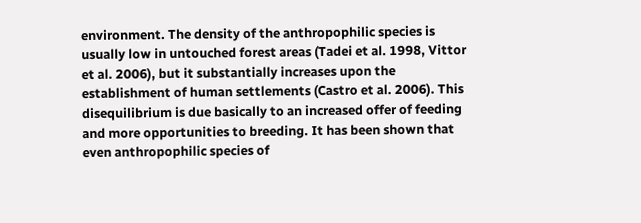environment. The density of the anthropophilic species is usually low in untouched forest areas (Tadei et al. 1998, Vittor et al. 2006), but it substantially increases upon the establishment of human settlements (Castro et al. 2006). This disequilibrium is due basically to an increased offer of feeding and more opportunities to breeding. It has been shown that even anthropophilic species of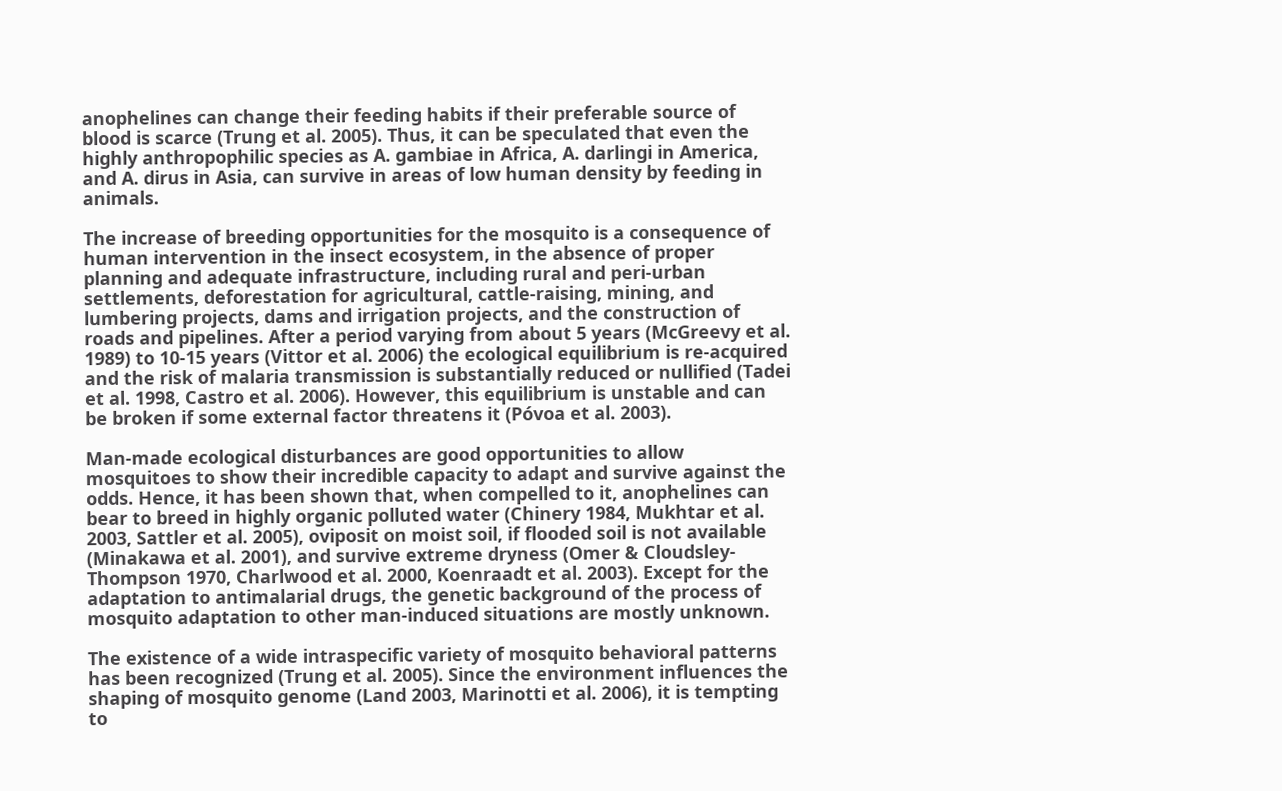anophelines can change their feeding habits if their preferable source of blood is scarce (Trung et al. 2005). Thus, it can be speculated that even the highly anthropophilic species as A. gambiae in Africa, A. darlingi in America, and A. dirus in Asia, can survive in areas of low human density by feeding in animals.

The increase of breeding opportunities for the mosquito is a consequence of human intervention in the insect ecosystem, in the absence of proper planning and adequate infrastructure, including rural and peri-urban settlements, deforestation for agricultural, cattle-raising, mining, and lumbering projects, dams and irrigation projects, and the construction of roads and pipelines. After a period varying from about 5 years (McGreevy et al. 1989) to 10-15 years (Vittor et al. 2006) the ecological equilibrium is re-acquired and the risk of malaria transmission is substantially reduced or nullified (Tadei et al. 1998, Castro et al. 2006). However, this equilibrium is unstable and can be broken if some external factor threatens it (Póvoa et al. 2003).

Man-made ecological disturbances are good opportunities to allow mosquitoes to show their incredible capacity to adapt and survive against the odds. Hence, it has been shown that, when compelled to it, anophelines can bear to breed in highly organic polluted water (Chinery 1984, Mukhtar et al. 2003, Sattler et al. 2005), oviposit on moist soil, if flooded soil is not available (Minakawa et al. 2001), and survive extreme dryness (Omer & Cloudsley-Thompson 1970, Charlwood et al. 2000, Koenraadt et al. 2003). Except for the adaptation to antimalarial drugs, the genetic background of the process of mosquito adaptation to other man-induced situations are mostly unknown.

The existence of a wide intraspecific variety of mosquito behavioral patterns has been recognized (Trung et al. 2005). Since the environment influences the shaping of mosquito genome (Land 2003, Marinotti et al. 2006), it is tempting to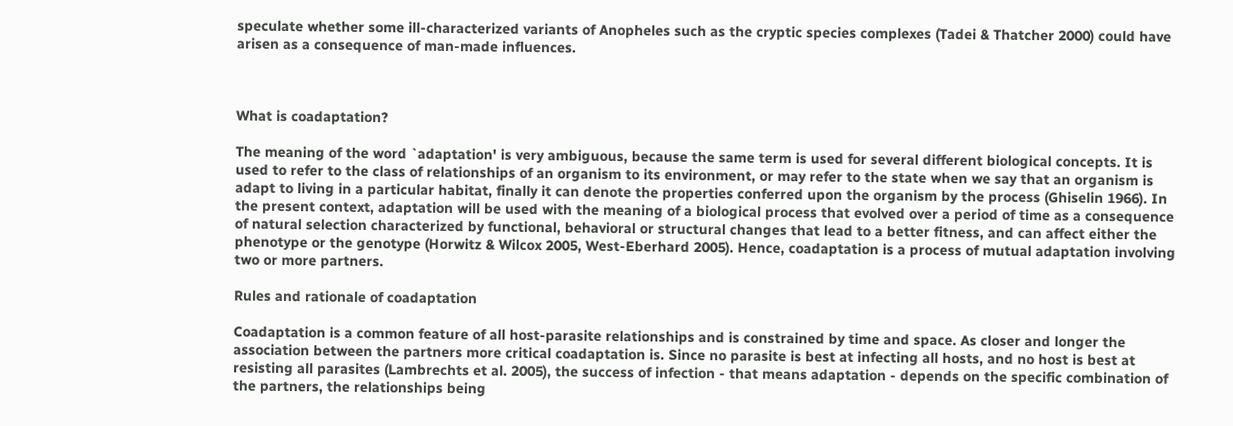speculate whether some ill-characterized variants of Anopheles such as the cryptic species complexes (Tadei & Thatcher 2000) could have arisen as a consequence of man-made influences.



What is coadaptation?

The meaning of the word `adaptation' is very ambiguous, because the same term is used for several different biological concepts. It is used to refer to the class of relationships of an organism to its environment, or may refer to the state when we say that an organism is adapt to living in a particular habitat, finally it can denote the properties conferred upon the organism by the process (Ghiselin 1966). In the present context, adaptation will be used with the meaning of a biological process that evolved over a period of time as a consequence of natural selection characterized by functional, behavioral or structural changes that lead to a better fitness, and can affect either the phenotype or the genotype (Horwitz & Wilcox 2005, West-Eberhard 2005). Hence, coadaptation is a process of mutual adaptation involving two or more partners.

Rules and rationale of coadaptation

Coadaptation is a common feature of all host-parasite relationships and is constrained by time and space. As closer and longer the association between the partners more critical coadaptation is. Since no parasite is best at infecting all hosts, and no host is best at resisting all parasites (Lambrechts et al. 2005), the success of infection - that means adaptation - depends on the specific combination of the partners, the relationships being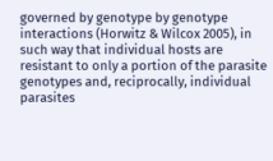governed by genotype by genotype interactions (Horwitz & Wilcox 2005), in such way that individual hosts are resistant to only a portion of the parasite genotypes and, reciprocally, individual parasites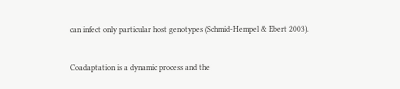can infect only particular host genotypes (Schmid-Hempel & Ebert 2003).

Coadaptation is a dynamic process and the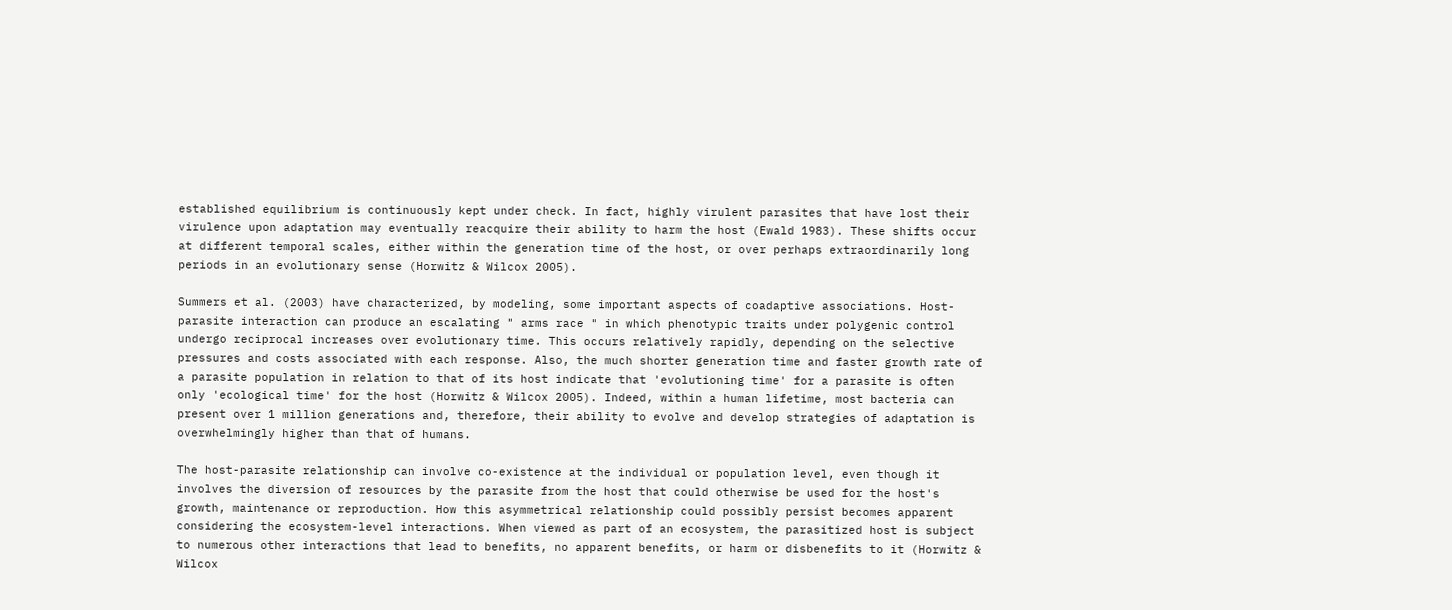established equilibrium is continuously kept under check. In fact, highly virulent parasites that have lost their virulence upon adaptation may eventually reacquire their ability to harm the host (Ewald 1983). These shifts occur at different temporal scales, either within the generation time of the host, or over perhaps extraordinarily long periods in an evolutionary sense (Horwitz & Wilcox 2005).

Summers et al. (2003) have characterized, by modeling, some important aspects of coadaptive associations. Host-parasite interaction can produce an escalating " arms race " in which phenotypic traits under polygenic control undergo reciprocal increases over evolutionary time. This occurs relatively rapidly, depending on the selective pressures and costs associated with each response. Also, the much shorter generation time and faster growth rate of a parasite population in relation to that of its host indicate that 'evolutioning time' for a parasite is often only 'ecological time' for the host (Horwitz & Wilcox 2005). Indeed, within a human lifetime, most bacteria can present over 1 million generations and, therefore, their ability to evolve and develop strategies of adaptation is overwhelmingly higher than that of humans.

The host-parasite relationship can involve co-existence at the individual or population level, even though it involves the diversion of resources by the parasite from the host that could otherwise be used for the host's growth, maintenance or reproduction. How this asymmetrical relationship could possibly persist becomes apparent considering the ecosystem-level interactions. When viewed as part of an ecosystem, the parasitized host is subject to numerous other interactions that lead to benefits, no apparent benefits, or harm or disbenefits to it (Horwitz & Wilcox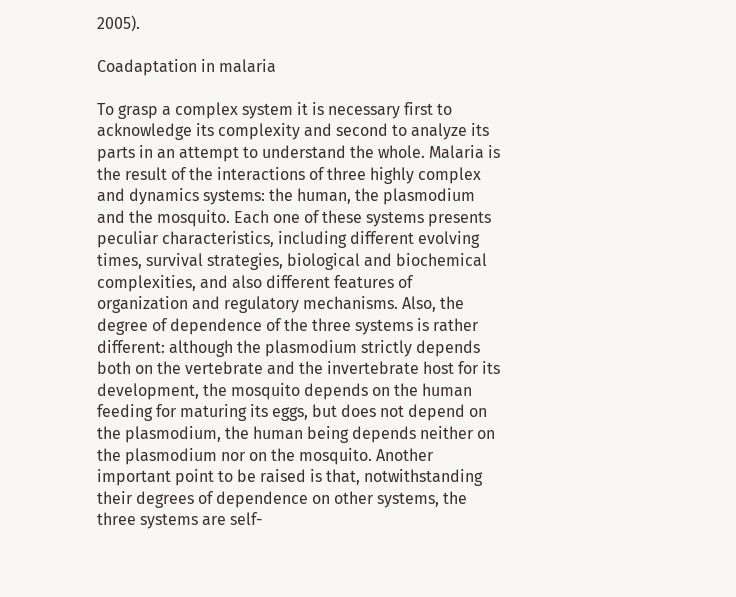2005).

Coadaptation in malaria

To grasp a complex system it is necessary first to acknowledge its complexity and second to analyze its parts in an attempt to understand the whole. Malaria is the result of the interactions of three highly complex and dynamics systems: the human, the plasmodium and the mosquito. Each one of these systems presents peculiar characteristics, including different evolving times, survival strategies, biological and biochemical complexities, and also different features of organization and regulatory mechanisms. Also, the degree of dependence of the three systems is rather different: although the plasmodium strictly depends both on the vertebrate and the invertebrate host for its development, the mosquito depends on the human feeding for maturing its eggs, but does not depend on the plasmodium, the human being depends neither on the plasmodium nor on the mosquito. Another important point to be raised is that, notwithstanding their degrees of dependence on other systems, the three systems are self-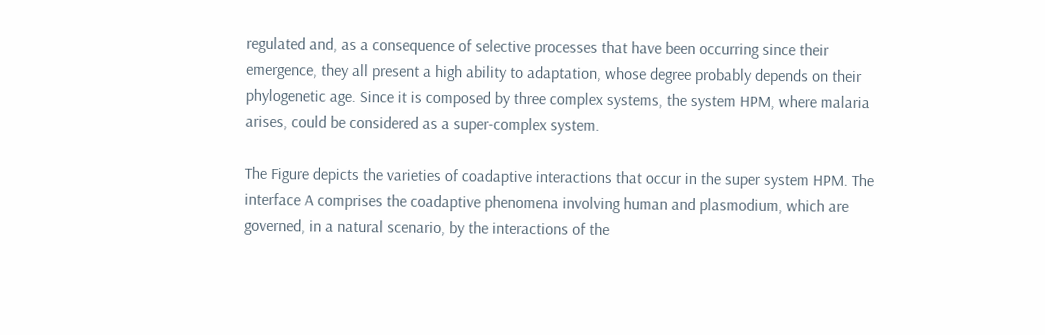regulated and, as a consequence of selective processes that have been occurring since their emergence, they all present a high ability to adaptation, whose degree probably depends on their phylogenetic age. Since it is composed by three complex systems, the system HPM, where malaria arises, could be considered as a super-complex system.

The Figure depicts the varieties of coadaptive interactions that occur in the super system HPM. The interface A comprises the coadaptive phenomena involving human and plasmodium, which are governed, in a natural scenario, by the interactions of the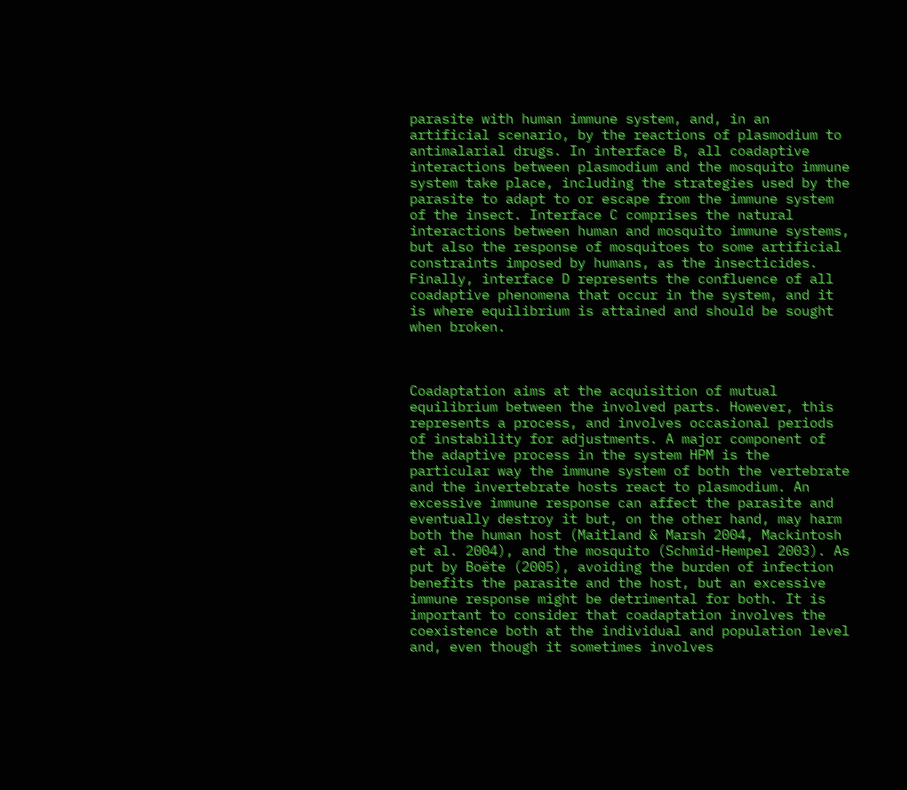parasite with human immune system, and, in an artificial scenario, by the reactions of plasmodium to antimalarial drugs. In interface B, all coadaptive interactions between plasmodium and the mosquito immune system take place, including the strategies used by the parasite to adapt to or escape from the immune system of the insect. Interface C comprises the natural interactions between human and mosquito immune systems, but also the response of mosquitoes to some artificial constraints imposed by humans, as the insecticides. Finally, interface D represents the confluence of all coadaptive phenomena that occur in the system, and it is where equilibrium is attained and should be sought when broken.



Coadaptation aims at the acquisition of mutual equilibrium between the involved parts. However, this represents a process, and involves occasional periods of instability for adjustments. A major component of the adaptive process in the system HPM is the particular way the immune system of both the vertebrate and the invertebrate hosts react to plasmodium. An excessive immune response can affect the parasite and eventually destroy it but, on the other hand, may harm both the human host (Maitland & Marsh 2004, Mackintosh et al. 2004), and the mosquito (Schmid-Hempel 2003). As put by Boëte (2005), avoiding the burden of infection benefits the parasite and the host, but an excessive immune response might be detrimental for both. It is important to consider that coadaptation involves the coexistence both at the individual and population level and, even though it sometimes involves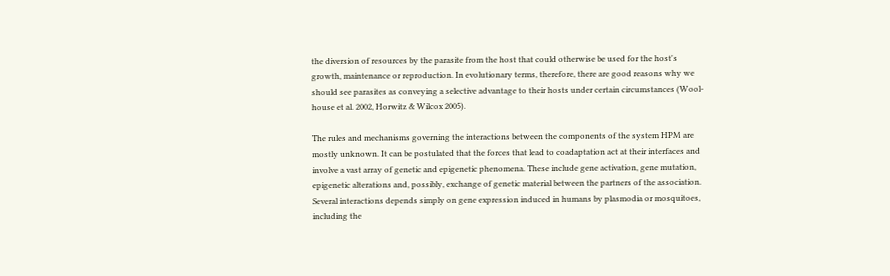the diversion of resources by the parasite from the host that could otherwise be used for the host's growth, maintenance or reproduction. In evolutionary terms, therefore, there are good reasons why we should see parasites as conveying a selective advantage to their hosts under certain circumstances (Wool-house et al. 2002, Horwitz & Wilcox 2005).

The rules and mechanisms governing the interactions between the components of the system HPM are mostly unknown. It can be postulated that the forces that lead to coadaptation act at their interfaces and involve a vast array of genetic and epigenetic phenomena. These include gene activation, gene mutation, epigenetic alterations and, possibly, exchange of genetic material between the partners of the association. Several interactions depends simply on gene expression induced in humans by plasmodia or mosquitoes, including the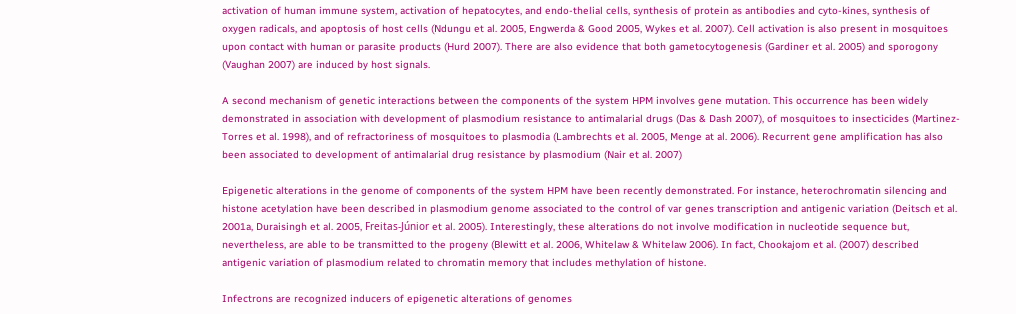activation of human immune system, activation of hepatocytes, and endo-thelial cells, synthesis of protein as antibodies and cyto-kines, synthesis of oxygen radicals, and apoptosis of host cells (Ndungu et al. 2005, Engwerda & Good 2005, Wykes et al. 2007). Cell activation is also present in mosquitoes upon contact with human or parasite products (Hurd 2007). There are also evidence that both gametocytogenesis (Gardiner et al. 2005) and sporogony (Vaughan 2007) are induced by host signals.

A second mechanism of genetic interactions between the components of the system HPM involves gene mutation. This occurrence has been widely demonstrated in association with development of plasmodium resistance to antimalarial drugs (Das & Dash 2007), of mosquitoes to insecticides (Martinez-Torres et al. 1998), and of refractoriness of mosquitoes to plasmodia (Lambrechts et al. 2005, Menge at al. 2006). Recurrent gene amplification has also been associated to development of antimalarial drug resistance by plasmodium (Nair et al. 2007)

Epigenetic alterations in the genome of components of the system HPM have been recently demonstrated. For instance, heterochromatin silencing and histone acetylation have been described in plasmodium genome associated to the control of var genes transcription and antigenic variation (Deitsch et al. 2001a, Duraisingh et al. 2005, Freitas-Júnior et al. 2005). Interestingly, these alterations do not involve modification in nucleotide sequence but, nevertheless, are able to be transmitted to the progeny (Blewitt et al. 2006, Whitelaw & Whitelaw 2006). In fact, Chookajom et al. (2007) described antigenic variation of plasmodium related to chromatin memory that includes methylation of histone.

Infectrons are recognized inducers of epigenetic alterations of genomes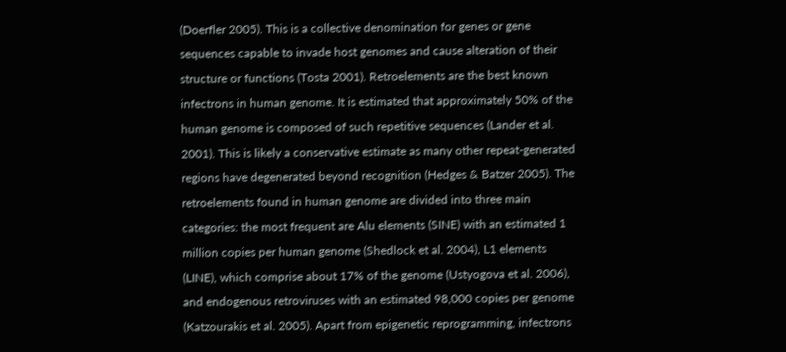(Doerfler 2005). This is a collective denomination for genes or gene sequences capable to invade host genomes and cause alteration of their structure or functions (Tosta 2001). Retroelements are the best known infectrons in human genome. It is estimated that approximately 50% of the human genome is composed of such repetitive sequences (Lander et al. 2001). This is likely a conservative estimate as many other repeat-generated regions have degenerated beyond recognition (Hedges & Batzer 2005). The retroelements found in human genome are divided into three main categories: the most frequent are Alu elements (SINE) with an estimated 1 million copies per human genome (Shedlock et al. 2004), L1 elements (LINE), which comprise about 17% of the genome (Ustyogova et al. 2006), and endogenous retroviruses with an estimated 98,000 copies per genome (Katzourakis et al. 2005). Apart from epigenetic reprogramming, infectrons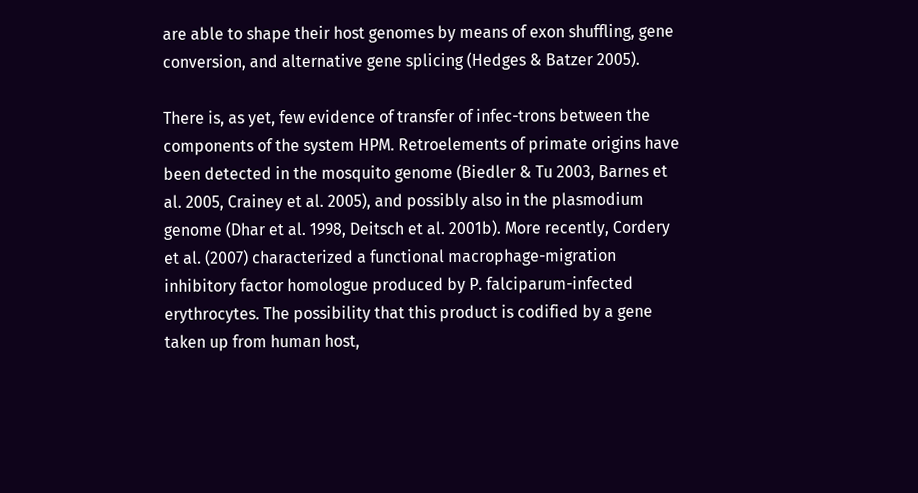are able to shape their host genomes by means of exon shuffling, gene conversion, and alternative gene splicing (Hedges & Batzer 2005).

There is, as yet, few evidence of transfer of infec-trons between the components of the system HPM. Retroelements of primate origins have been detected in the mosquito genome (Biedler & Tu 2003, Barnes et al. 2005, Crainey et al. 2005), and possibly also in the plasmodium genome (Dhar et al. 1998, Deitsch et al. 2001b). More recently, Cordery et al. (2007) characterized a functional macrophage-migration inhibitory factor homologue produced by P. falciparum-infected erythrocytes. The possibility that this product is codified by a gene taken up from human host,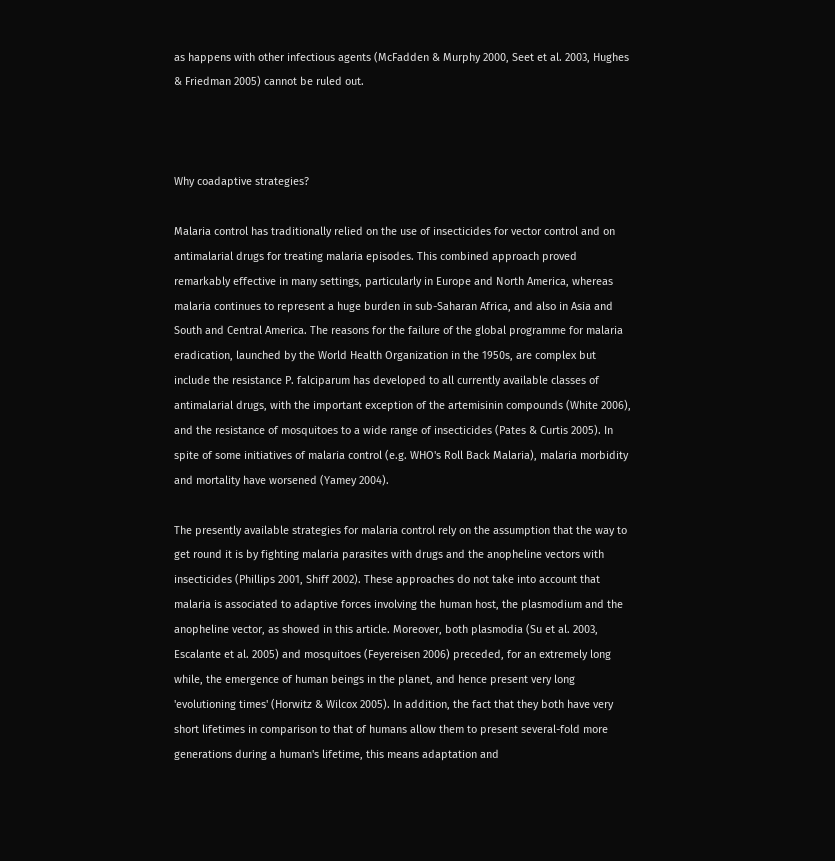as happens with other infectious agents (McFadden & Murphy 2000, Seet et al. 2003, Hughes & Friedman 2005) cannot be ruled out.



Why coadaptive strategies?

Malaria control has traditionally relied on the use of insecticides for vector control and on antimalarial drugs for treating malaria episodes. This combined approach proved remarkably effective in many settings, particularly in Europe and North America, whereas malaria continues to represent a huge burden in sub-Saharan Africa, and also in Asia and South and Central America. The reasons for the failure of the global programme for malaria eradication, launched by the World Health Organization in the 1950s, are complex but include the resistance P. falciparum has developed to all currently available classes of antimalarial drugs, with the important exception of the artemisinin compounds (White 2006), and the resistance of mosquitoes to a wide range of insecticides (Pates & Curtis 2005). In spite of some initiatives of malaria control (e.g. WHO's Roll Back Malaria), malaria morbidity and mortality have worsened (Yamey 2004).

The presently available strategies for malaria control rely on the assumption that the way to get round it is by fighting malaria parasites with drugs and the anopheline vectors with insecticides (Phillips 2001, Shiff 2002). These approaches do not take into account that malaria is associated to adaptive forces involving the human host, the plasmodium and the anopheline vector, as showed in this article. Moreover, both plasmodia (Su et al. 2003, Escalante et al. 2005) and mosquitoes (Feyereisen 2006) preceded, for an extremely long while, the emergence of human beings in the planet, and hence present very long 'evolutioning times' (Horwitz & Wilcox 2005). In addition, the fact that they both have very short lifetimes in comparison to that of humans allow them to present several-fold more generations during a human's lifetime, this means adaptation and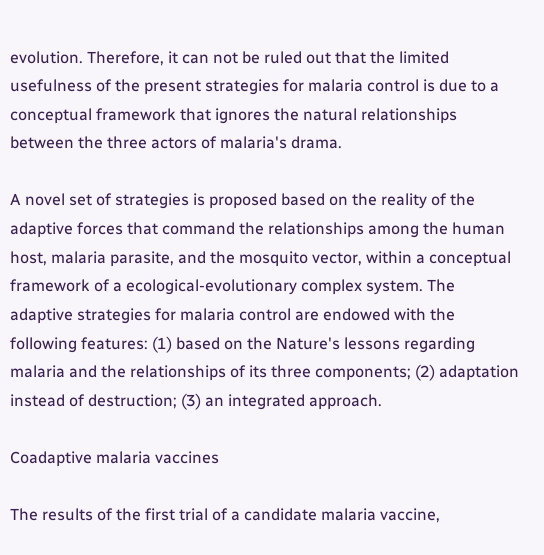evolution. Therefore, it can not be ruled out that the limited usefulness of the present strategies for malaria control is due to a conceptual framework that ignores the natural relationships between the three actors of malaria's drama.

A novel set of strategies is proposed based on the reality of the adaptive forces that command the relationships among the human host, malaria parasite, and the mosquito vector, within a conceptual framework of a ecological-evolutionary complex system. The adaptive strategies for malaria control are endowed with the following features: (1) based on the Nature's lessons regarding malaria and the relationships of its three components; (2) adaptation instead of destruction; (3) an integrated approach.

Coadaptive malaria vaccines

The results of the first trial of a candidate malaria vaccine,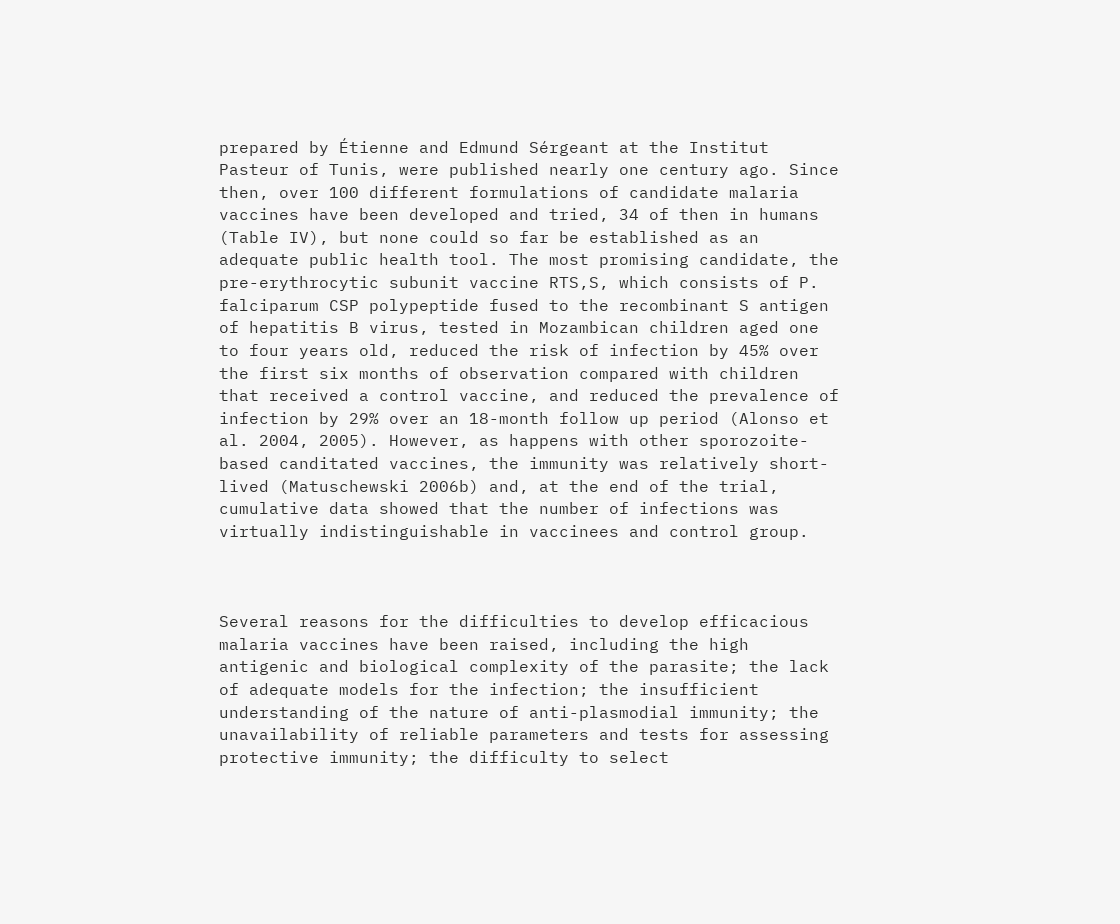prepared by Étienne and Edmund Sérgeant at the Institut Pasteur of Tunis, were published nearly one century ago. Since then, over 100 different formulations of candidate malaria vaccines have been developed and tried, 34 of then in humans (Table IV), but none could so far be established as an adequate public health tool. The most promising candidate, the pre-erythrocytic subunit vaccine RTS,S, which consists of P. falciparum CSP polypeptide fused to the recombinant S antigen of hepatitis B virus, tested in Mozambican children aged one to four years old, reduced the risk of infection by 45% over the first six months of observation compared with children that received a control vaccine, and reduced the prevalence of infection by 29% over an 18-month follow up period (Alonso et al. 2004, 2005). However, as happens with other sporozoite-based canditated vaccines, the immunity was relatively short-lived (Matuschewski 2006b) and, at the end of the trial, cumulative data showed that the number of infections was virtually indistinguishable in vaccinees and control group.



Several reasons for the difficulties to develop efficacious malaria vaccines have been raised, including the high antigenic and biological complexity of the parasite; the lack of adequate models for the infection; the insufficient understanding of the nature of anti-plasmodial immunity; the unavailability of reliable parameters and tests for assessing protective immunity; the difficulty to select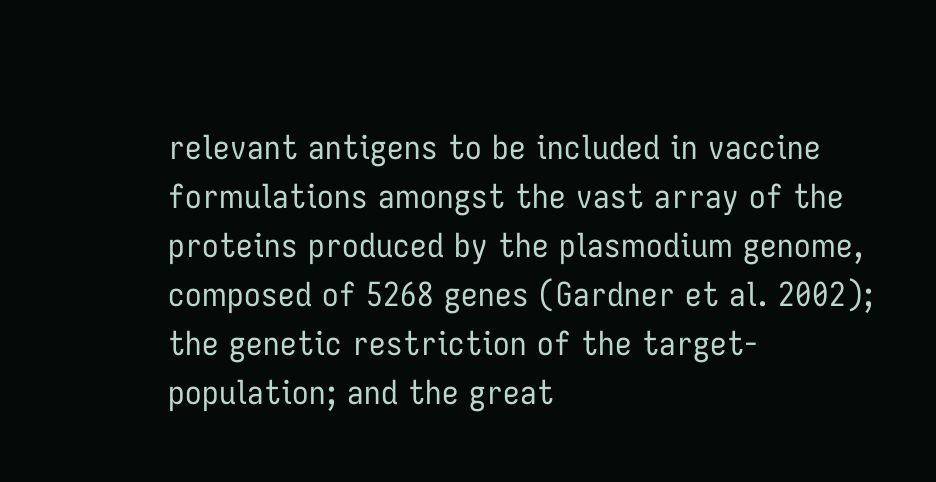relevant antigens to be included in vaccine formulations amongst the vast array of the proteins produced by the plasmodium genome, composed of 5268 genes (Gardner et al. 2002); the genetic restriction of the target-population; and the great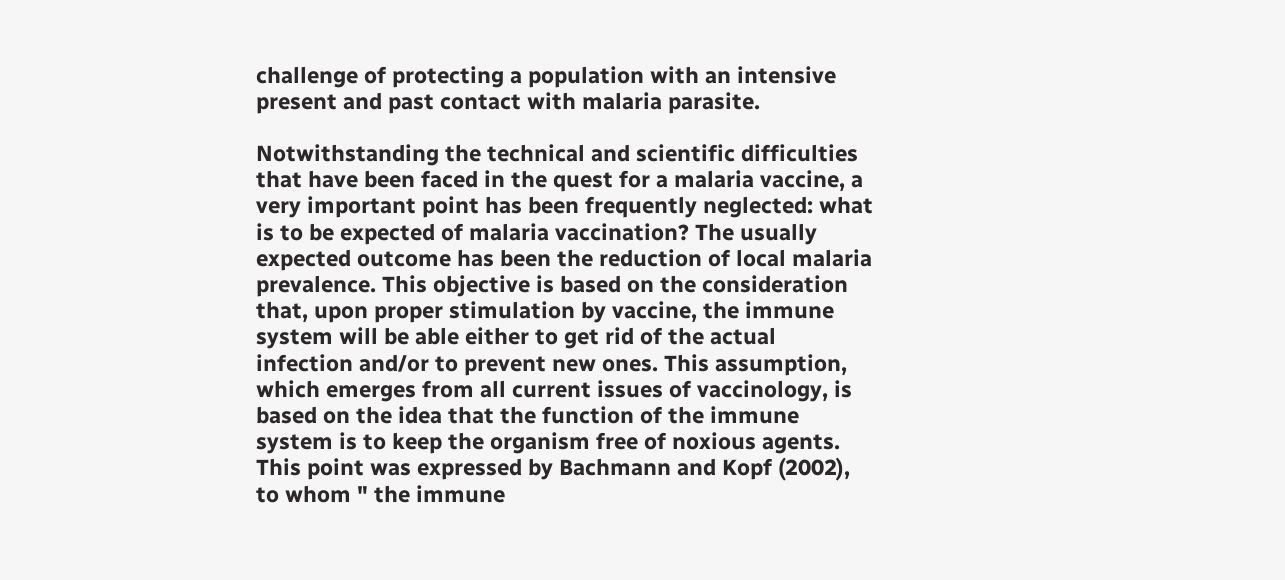challenge of protecting a population with an intensive present and past contact with malaria parasite.

Notwithstanding the technical and scientific difficulties that have been faced in the quest for a malaria vaccine, a very important point has been frequently neglected: what is to be expected of malaria vaccination? The usually expected outcome has been the reduction of local malaria prevalence. This objective is based on the consideration that, upon proper stimulation by vaccine, the immune system will be able either to get rid of the actual infection and/or to prevent new ones. This assumption, which emerges from all current issues of vaccinology, is based on the idea that the function of the immune system is to keep the organism free of noxious agents. This point was expressed by Bachmann and Kopf (2002), to whom " the immune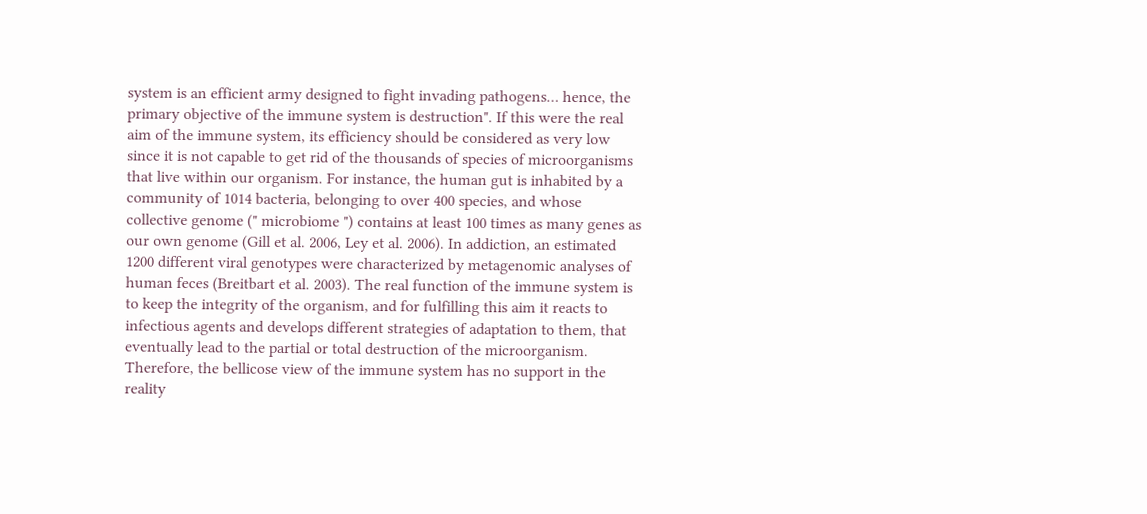system is an efficient army designed to fight invading pathogens… hence, the primary objective of the immune system is destruction". If this were the real aim of the immune system, its efficiency should be considered as very low since it is not capable to get rid of the thousands of species of microorganisms that live within our organism. For instance, the human gut is inhabited by a community of 1014 bacteria, belonging to over 400 species, and whose collective genome (" microbiome ") contains at least 100 times as many genes as our own genome (Gill et al. 2006, Ley et al. 2006). In addiction, an estimated 1200 different viral genotypes were characterized by metagenomic analyses of human feces (Breitbart et al. 2003). The real function of the immune system is to keep the integrity of the organism, and for fulfilling this aim it reacts to infectious agents and develops different strategies of adaptation to them, that eventually lead to the partial or total destruction of the microorganism. Therefore, the bellicose view of the immune system has no support in the reality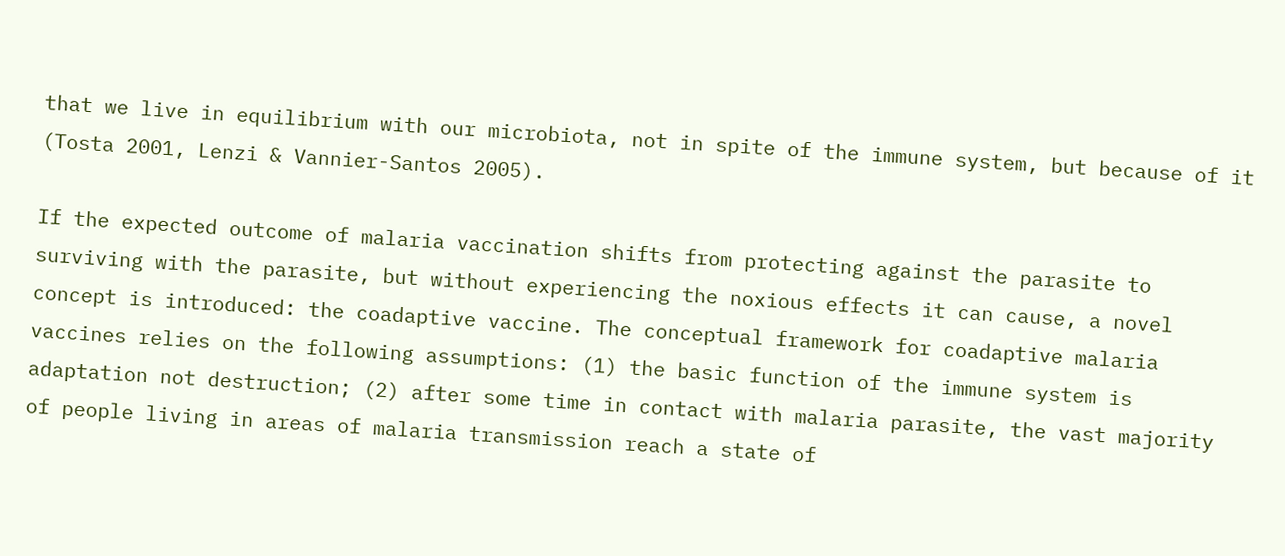that we live in equilibrium with our microbiota, not in spite of the immune system, but because of it (Tosta 2001, Lenzi & Vannier-Santos 2005).

If the expected outcome of malaria vaccination shifts from protecting against the parasite to surviving with the parasite, but without experiencing the noxious effects it can cause, a novel concept is introduced: the coadaptive vaccine. The conceptual framework for coadaptive malaria vaccines relies on the following assumptions: (1) the basic function of the immune system is adaptation not destruction; (2) after some time in contact with malaria parasite, the vast majority of people living in areas of malaria transmission reach a state of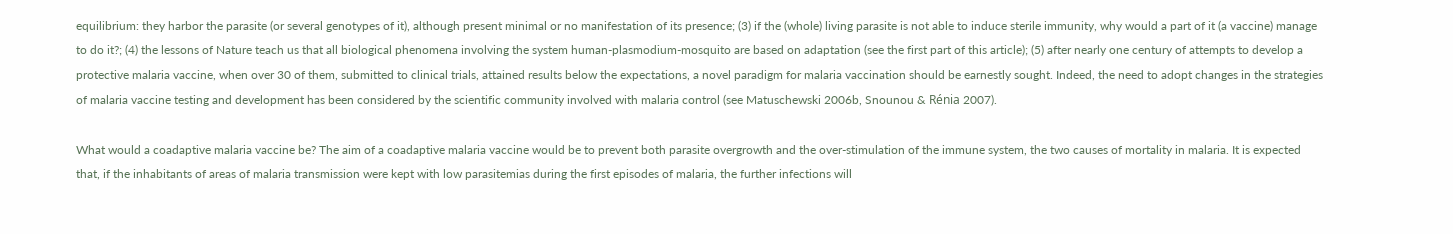equilibrium: they harbor the parasite (or several genotypes of it), although present minimal or no manifestation of its presence; (3) if the (whole) living parasite is not able to induce sterile immunity, why would a part of it (a vaccine) manage to do it?; (4) the lessons of Nature teach us that all biological phenomena involving the system human-plasmodium-mosquito are based on adaptation (see the first part of this article); (5) after nearly one century of attempts to develop a protective malaria vaccine, when over 30 of them, submitted to clinical trials, attained results below the expectations, a novel paradigm for malaria vaccination should be earnestly sought. Indeed, the need to adopt changes in the strategies of malaria vaccine testing and development has been considered by the scientific community involved with malaria control (see Matuschewski 2006b, Snounou & Rénia 2007).

What would a coadaptive malaria vaccine be? The aim of a coadaptive malaria vaccine would be to prevent both parasite overgrowth and the over-stimulation of the immune system, the two causes of mortality in malaria. It is expected that, if the inhabitants of areas of malaria transmission were kept with low parasitemias during the first episodes of malaria, the further infections will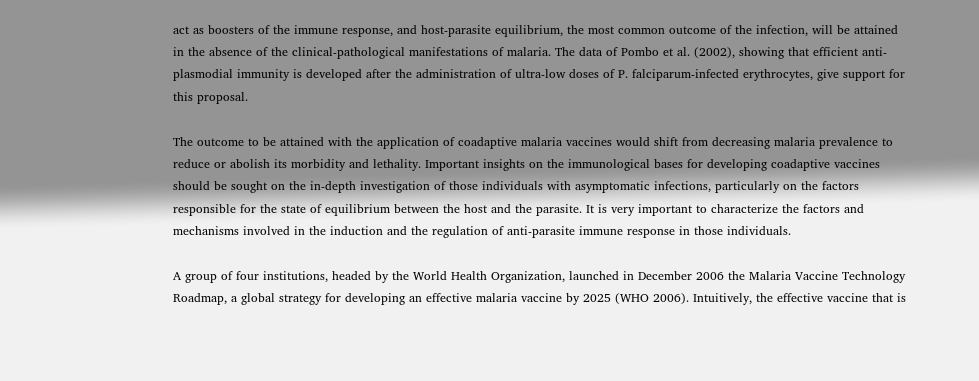act as boosters of the immune response, and host-parasite equilibrium, the most common outcome of the infection, will be attained in the absence of the clinical-pathological manifestations of malaria. The data of Pombo et al. (2002), showing that efficient anti-plasmodial immunity is developed after the administration of ultra-low doses of P. falciparum-infected erythrocytes, give support for this proposal.

The outcome to be attained with the application of coadaptive malaria vaccines would shift from decreasing malaria prevalence to reduce or abolish its morbidity and lethality. Important insights on the immunological bases for developing coadaptive vaccines should be sought on the in-depth investigation of those individuals with asymptomatic infections, particularly on the factors responsible for the state of equilibrium between the host and the parasite. It is very important to characterize the factors and mechanisms involved in the induction and the regulation of anti-parasite immune response in those individuals.

A group of four institutions, headed by the World Health Organization, launched in December 2006 the Malaria Vaccine Technology Roadmap, a global strategy for developing an effective malaria vaccine by 2025 (WHO 2006). Intuitively, the effective vaccine that is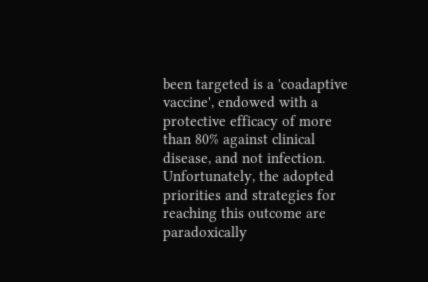been targeted is a 'coadaptive vaccine', endowed with a protective efficacy of more than 80% against clinical disease, and not infection. Unfortunately, the adopted priorities and strategies for reaching this outcome are paradoxically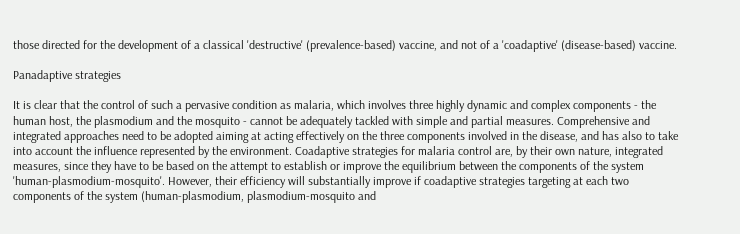those directed for the development of a classical 'destructive' (prevalence-based) vaccine, and not of a 'coadaptive' (disease-based) vaccine.

Panadaptive strategies

It is clear that the control of such a pervasive condition as malaria, which involves three highly dynamic and complex components - the human host, the plasmodium and the mosquito - cannot be adequately tackled with simple and partial measures. Comprehensive and integrated approaches need to be adopted aiming at acting effectively on the three components involved in the disease, and has also to take into account the influence represented by the environment. Coadaptive strategies for malaria control are, by their own nature, integrated measures, since they have to be based on the attempt to establish or improve the equilibrium between the components of the system 'human-plasmodium-mosquito'. However, their efficiency will substantially improve if coadaptive strategies targeting at each two components of the system (human-plasmodium, plasmodium-mosquito and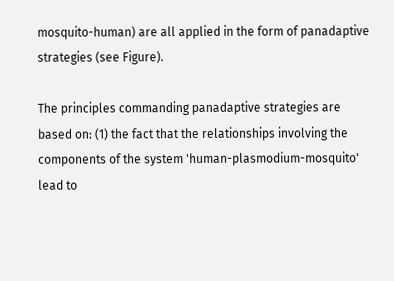mosquito-human) are all applied in the form of panadaptive strategies (see Figure).

The principles commanding panadaptive strategies are based on: (1) the fact that the relationships involving the components of the system 'human-plasmodium-mosquito' lead to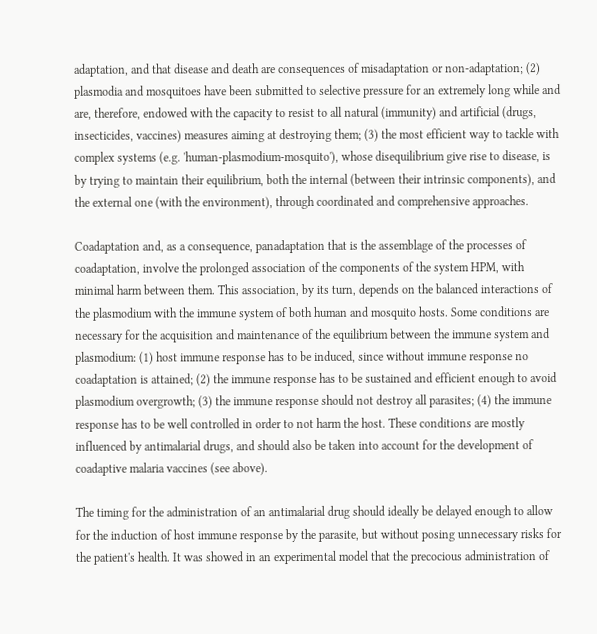adaptation, and that disease and death are consequences of misadaptation or non-adaptation; (2) plasmodia and mosquitoes have been submitted to selective pressure for an extremely long while and are, therefore, endowed with the capacity to resist to all natural (immunity) and artificial (drugs, insecticides, vaccines) measures aiming at destroying them; (3) the most efficient way to tackle with complex systems (e.g. 'human-plasmodium-mosquito'), whose disequilibrium give rise to disease, is by trying to maintain their equilibrium, both the internal (between their intrinsic components), and the external one (with the environment), through coordinated and comprehensive approaches.

Coadaptation and, as a consequence, panadaptation that is the assemblage of the processes of coadaptation, involve the prolonged association of the components of the system HPM, with minimal harm between them. This association, by its turn, depends on the balanced interactions of the plasmodium with the immune system of both human and mosquito hosts. Some conditions are necessary for the acquisition and maintenance of the equilibrium between the immune system and plasmodium: (1) host immune response has to be induced, since without immune response no coadaptation is attained; (2) the immune response has to be sustained and efficient enough to avoid plasmodium overgrowth; (3) the immune response should not destroy all parasites; (4) the immune response has to be well controlled in order to not harm the host. These conditions are mostly influenced by antimalarial drugs, and should also be taken into account for the development of coadaptive malaria vaccines (see above).

The timing for the administration of an antimalarial drug should ideally be delayed enough to allow for the induction of host immune response by the parasite, but without posing unnecessary risks for the patient's health. It was showed in an experimental model that the precocious administration of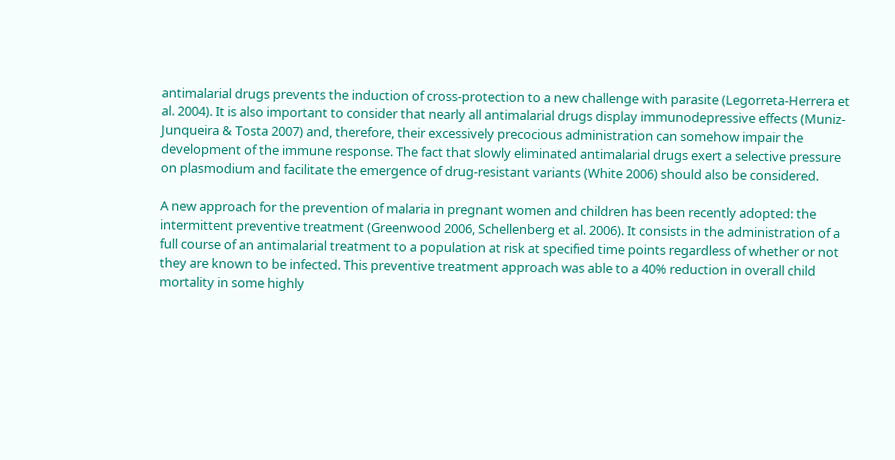antimalarial drugs prevents the induction of cross-protection to a new challenge with parasite (Legorreta-Herrera et al. 2004). It is also important to consider that nearly all antimalarial drugs display immunodepressive effects (Muniz-Junqueira & Tosta 2007) and, therefore, their excessively precocious administration can somehow impair the development of the immune response. The fact that slowly eliminated antimalarial drugs exert a selective pressure on plasmodium and facilitate the emergence of drug-resistant variants (White 2006) should also be considered.

A new approach for the prevention of malaria in pregnant women and children has been recently adopted: the intermittent preventive treatment (Greenwood 2006, Schellenberg et al. 2006). It consists in the administration of a full course of an antimalarial treatment to a population at risk at specified time points regardless of whether or not they are known to be infected. This preventive treatment approach was able to a 40% reduction in overall child mortality in some highly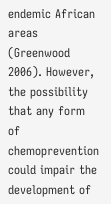endemic African areas (Greenwood 2006). However, the possibility that any form of chemoprevention could impair the development of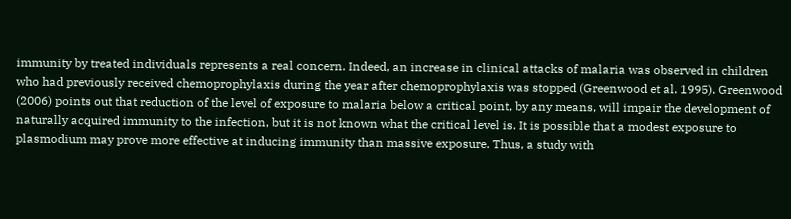immunity by treated individuals represents a real concern. Indeed, an increase in clinical attacks of malaria was observed in children who had previously received chemoprophylaxis during the year after chemoprophylaxis was stopped (Greenwood et al. 1995). Greenwood (2006) points out that reduction of the level of exposure to malaria below a critical point, by any means, will impair the development of naturally acquired immunity to the infection, but it is not known what the critical level is. It is possible that a modest exposure to plasmodium may prove more effective at inducing immunity than massive exposure. Thus, a study with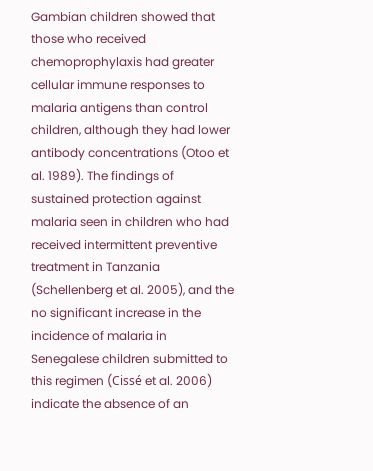Gambian children showed that those who received chemoprophylaxis had greater cellular immune responses to malaria antigens than control children, although they had lower antibody concentrations (Otoo et al. 1989). The findings of sustained protection against malaria seen in children who had received intermittent preventive treatment in Tanzania (Schellenberg et al. 2005), and the no significant increase in the incidence of malaria in Senegalese children submitted to this regimen (Cissé et al. 2006) indicate the absence of an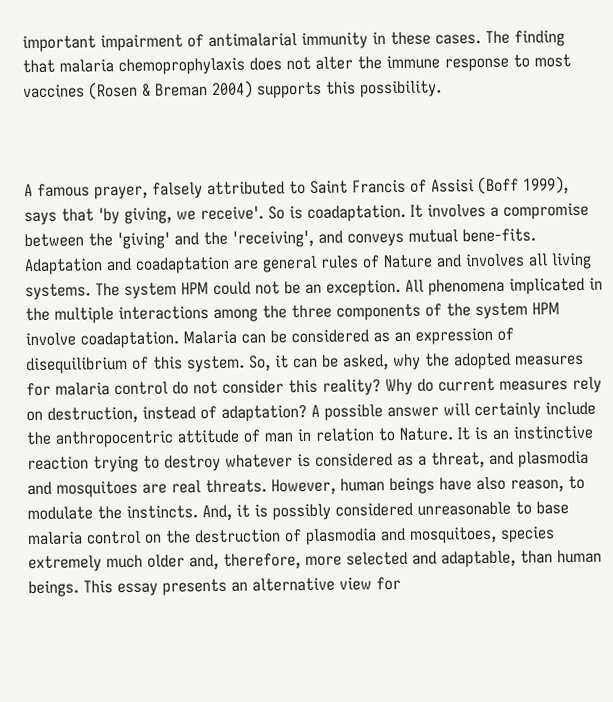important impairment of antimalarial immunity in these cases. The finding that malaria chemoprophylaxis does not alter the immune response to most vaccines (Rosen & Breman 2004) supports this possibility.



A famous prayer, falsely attributed to Saint Francis of Assisi (Boff 1999), says that 'by giving, we receive'. So is coadaptation. It involves a compromise between the 'giving' and the 'receiving', and conveys mutual bene-fits. Adaptation and coadaptation are general rules of Nature and involves all living systems. The system HPM could not be an exception. All phenomena implicated in the multiple interactions among the three components of the system HPM involve coadaptation. Malaria can be considered as an expression of disequilibrium of this system. So, it can be asked, why the adopted measures for malaria control do not consider this reality? Why do current measures rely on destruction, instead of adaptation? A possible answer will certainly include the anthropocentric attitude of man in relation to Nature. It is an instinctive reaction trying to destroy whatever is considered as a threat, and plasmodia and mosquitoes are real threats. However, human beings have also reason, to modulate the instincts. And, it is possibly considered unreasonable to base malaria control on the destruction of plasmodia and mosquitoes, species extremely much older and, therefore, more selected and adaptable, than human beings. This essay presents an alternative view for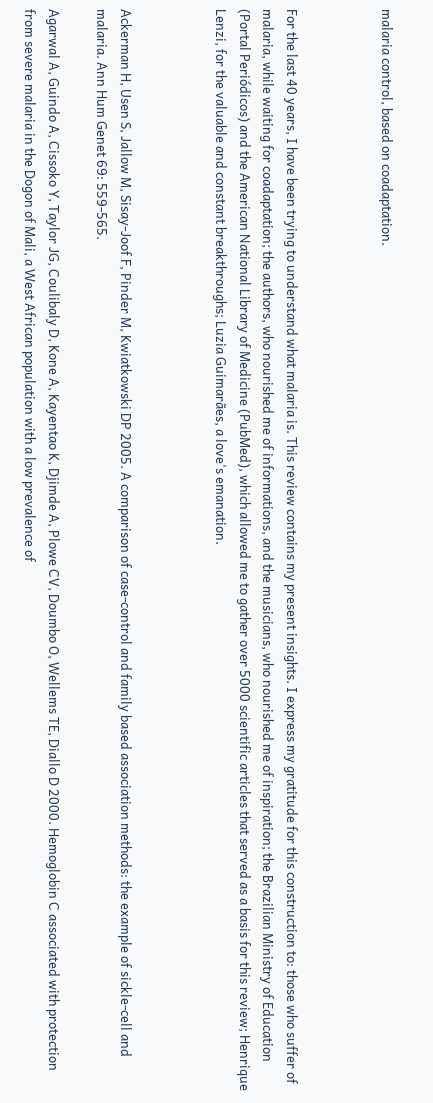malaria control, based on coadaptation.



For the last 40 years, I have been trying to understand what malaria is. This review contains my present insights. I express my gratitude for this construction to: those who suffer of malaria, while waiting for coadaptation; the authors, who nourished me of informations, and the musicians, who nourished me of inspiration; the Brazilian Ministry of Education (Portal Periódicos) and the American National Library of Medicine (PubMed), which allowed me to gather over 5000 scientific articles that served as a basis for this review; Henrique Lenzi, for the valuable and constant breakthroughs; Luzia Guimarães, a love's emanation.



Ackerman H, Usen S, Jallow M, Sisay-Joof F, Pinder M, Kwiatkowski DP 2005. A comparison of case-control and family based association methods: the example of sickle-cell and malaria. Ann Hum Genet 69: 559-565.

Agarwal A, Guindo A, Cissoko Y, Taylor JG, Coulibaly D, Kone A, Kayentao K, Djimde A, Plowe CV, Doumbo O, Wellems TE, Diallo D 2000. Hemoglobin C associated with protection from severe malaria in the Dogon of Mali, a West African population with a low prevalence of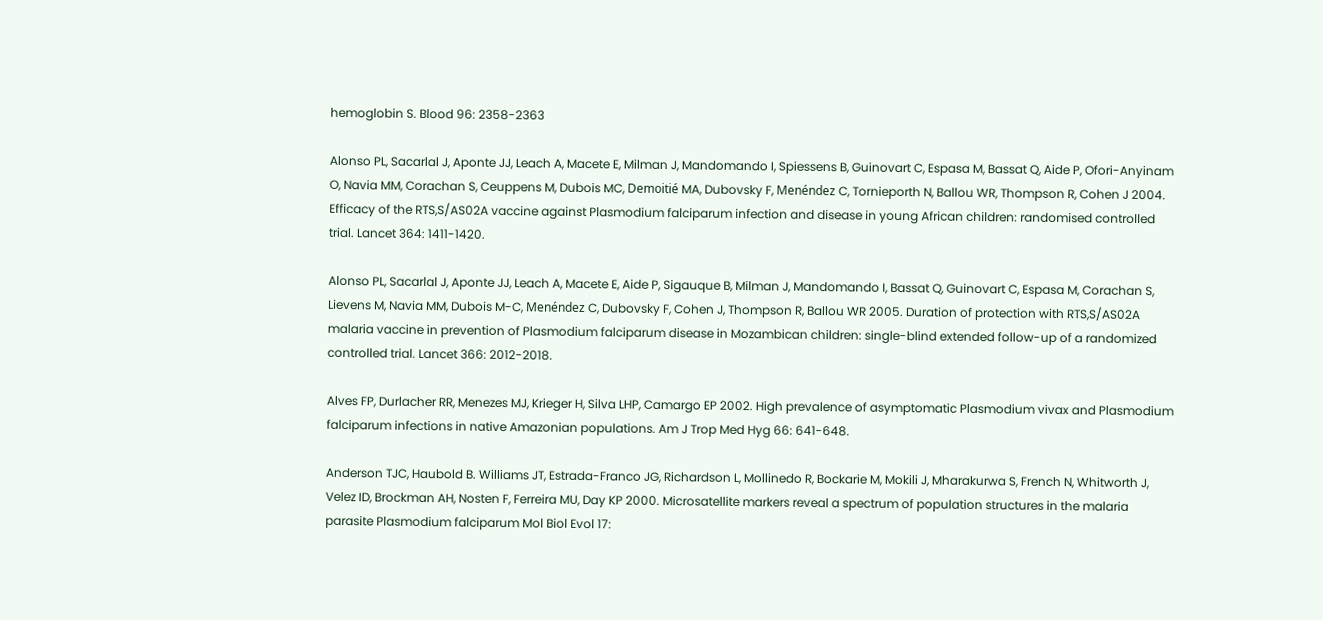hemoglobin S. Blood 96: 2358-2363

Alonso PL, Sacarlal J, Aponte JJ, Leach A, Macete E, Milman J, Mandomando I, Spiessens B, Guinovart C, Espasa M, Bassat Q, Aide P, Ofori-Anyinam O, Navia MM, Corachan S, Ceuppens M, Dubois MC, Demoitié MA, Dubovsky F, Menéndez C, Tornieporth N, Ballou WR, Thompson R, Cohen J 2004. Efficacy of the RTS,S/AS02A vaccine against Plasmodium falciparum infection and disease in young African children: randomised controlled trial. Lancet 364: 1411-1420.

Alonso PL, Sacarlal J, Aponte JJ, Leach A, Macete E, Aide P, Sigauque B, Milman J, Mandomando I, Bassat Q, Guinovart C, Espasa M, Corachan S, Lievens M, Navia MM, Dubois M-C, Menéndez C, Dubovsky F, Cohen J, Thompson R, Ballou WR 2005. Duration of protection with RTS,S/AS02A malaria vaccine in prevention of Plasmodium falciparum disease in Mozambican children: single-blind extended follow-up of a randomized controlled trial. Lancet 366: 2012-2018.

Alves FP, Durlacher RR, Menezes MJ, Krieger H, Silva LHP, Camargo EP 2002. High prevalence of asymptomatic Plasmodium vivax and Plasmodium falciparum infections in native Amazonian populations. Am J Trop Med Hyg 66: 641-648.

Anderson TJC, Haubold B. Williams JT, Estrada-Franco JG, Richardson L, Mollinedo R, Bockarie M, Mokili J, Mharakurwa S, French N, Whitworth J, Velez ID, Brockman AH, Nosten F, Ferreira MU, Day KP 2000. Microsatellite markers reveal a spectrum of population structures in the malaria parasite Plasmodium falciparum Mol Biol Evol 17: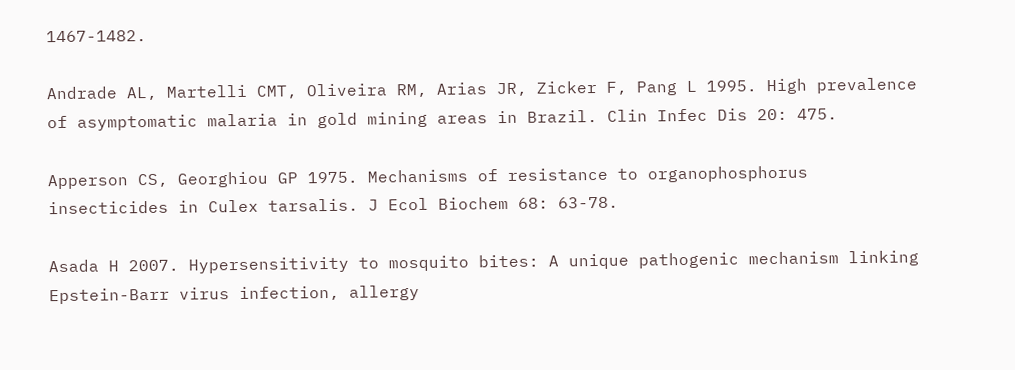1467-1482.

Andrade AL, Martelli CMT, Oliveira RM, Arias JR, Zicker F, Pang L 1995. High prevalence of asymptomatic malaria in gold mining areas in Brazil. Clin Infec Dis 20: 475.

Apperson CS, Georghiou GP 1975. Mechanisms of resistance to organophosphorus insecticides in Culex tarsalis. J Ecol Biochem 68: 63-78.

Asada H 2007. Hypersensitivity to mosquito bites: A unique pathogenic mechanism linking Epstein-Barr virus infection, allergy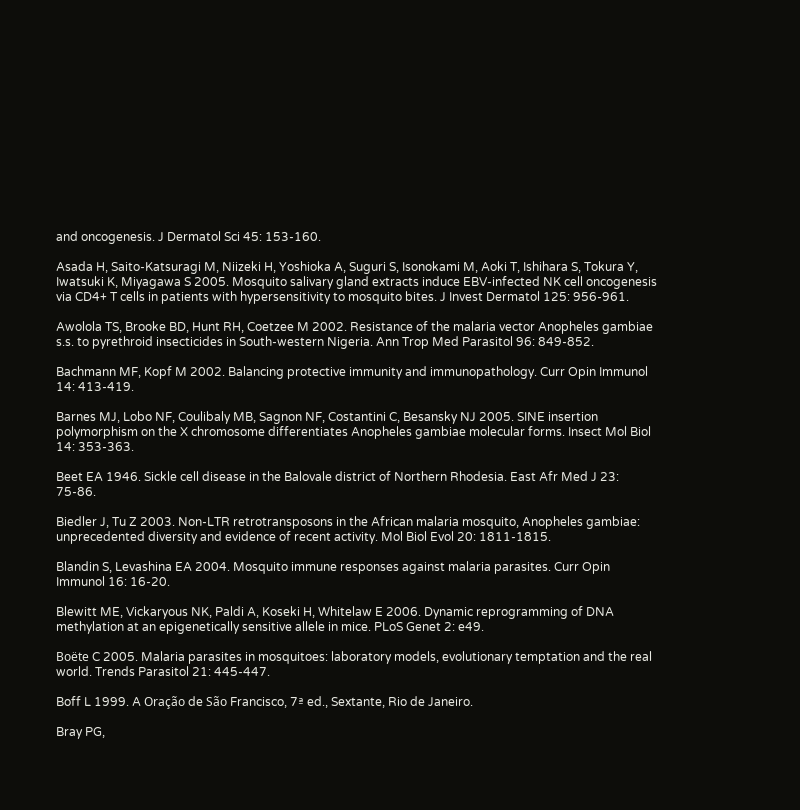and oncogenesis. J Dermatol Sci 45: 153-160.

Asada H, Saito-Katsuragi M, Niizeki H, Yoshioka A, Suguri S, Isonokami M, Aoki T, Ishihara S, Tokura Y, Iwatsuki K, Miyagawa S 2005. Mosquito salivary gland extracts induce EBV-infected NK cell oncogenesis via CD4+ T cells in patients with hypersensitivity to mosquito bites. J Invest Dermatol 125: 956-961.

Awolola TS, Brooke BD, Hunt RH, Coetzee M 2002. Resistance of the malaria vector Anopheles gambiae s.s. to pyrethroid insecticides in South-western Nigeria. Ann Trop Med Parasitol 96: 849-852.

Bachmann MF, Kopf M 2002. Balancing protective immunity and immunopathology. Curr Opin Immunol 14: 413-419.

Barnes MJ, Lobo NF, Coulibaly MB, Sagnon NF, Costantini C, Besansky NJ 2005. SINE insertion polymorphism on the X chromosome differentiates Anopheles gambiae molecular forms. Insect Mol Biol 14: 353-363.

Beet EA 1946. Sickle cell disease in the Balovale district of Northern Rhodesia. East Afr Med J 23: 75-86.

Biedler J, Tu Z 2003. Non-LTR retrotransposons in the African malaria mosquito, Anopheles gambiae: unprecedented diversity and evidence of recent activity. Mol Biol Evol 20: 1811-1815.

Blandin S, Levashina EA 2004. Mosquito immune responses against malaria parasites. Curr Opin Immunol 16: 16-20.

Blewitt ME, Vickaryous NK, Paldi A, Koseki H, Whitelaw E 2006. Dynamic reprogramming of DNA methylation at an epigenetically sensitive allele in mice. PLoS Genet 2: e49.

Boëte C 2005. Malaria parasites in mosquitoes: laboratory models, evolutionary temptation and the real world. Trends Parasitol 21: 445-447.

Boff L 1999. A Oração de São Francisco, 7ª ed., Sextante, Rio de Janeiro.

Bray PG,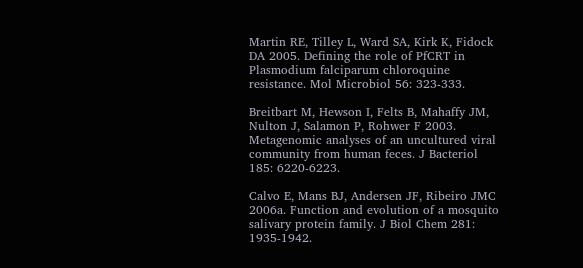Martin RE, Tilley L, Ward SA, Kirk K, Fidock DA 2005. Defining the role of PfCRT in Plasmodium falciparum chloroquine resistance. Mol Microbiol 56: 323-333.

Breitbart M, Hewson I, Felts B, Mahaffy JM, Nulton J, Salamon P, Rohwer F 2003. Metagenomic analyses of an uncultured viral community from human feces. J Bacteriol 185: 6220-6223.

Calvo E, Mans BJ, Andersen JF, Ribeiro JMC 2006a. Function and evolution of a mosquito salivary protein family. J Biol Chem 281: 1935-1942.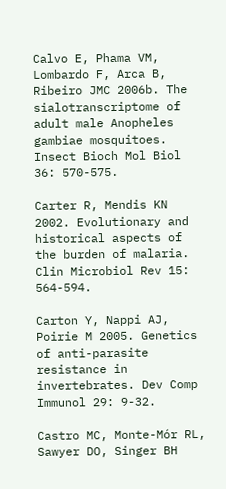Calvo E, Phama VM, Lombardo F, Arca B, Ribeiro JMC 2006b. The sialotranscriptome of adult male Anopheles gambiae mosquitoes. Insect Bioch Mol Biol 36: 570-575.

Carter R, Mendis KN 2002. Evolutionary and historical aspects of the burden of malaria. Clin Microbiol Rev 15: 564-594.

Carton Y, Nappi AJ, Poirie M 2005. Genetics of anti-parasite resistance in invertebrates. Dev Comp Immunol 29: 9-32.

Castro MC, Monte-Mór RL, Sawyer DO, Singer BH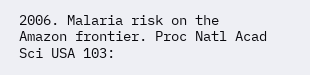2006. Malaria risk on the Amazon frontier. Proc Natl Acad Sci USA 103: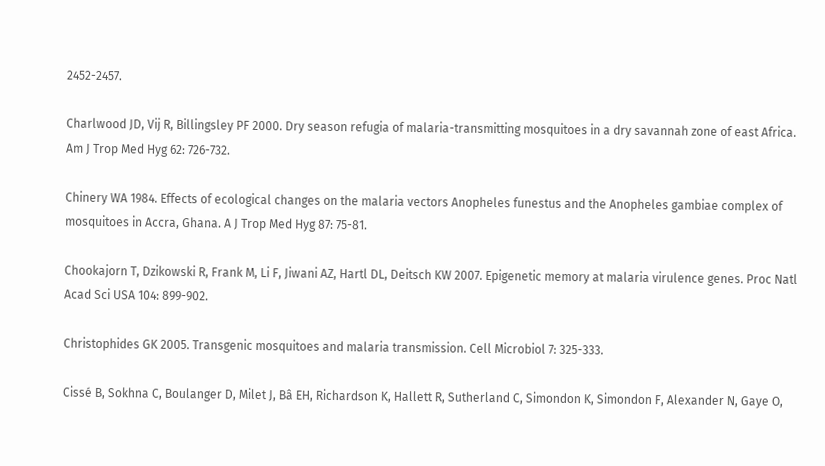2452-2457.

Charlwood JD, Vij R, Billingsley PF 2000. Dry season refugia of malaria-transmitting mosquitoes in a dry savannah zone of east Africa. Am J Trop Med Hyg 62: 726-732.

Chinery WA 1984. Effects of ecological changes on the malaria vectors Anopheles funestus and the Anopheles gambiae complex of mosquitoes in Accra, Ghana. A J Trop Med Hyg 87: 75-81.

Chookajorn T, Dzikowski R, Frank M, Li F, Jiwani AZ, Hartl DL, Deitsch KW 2007. Epigenetic memory at malaria virulence genes. Proc Natl Acad Sci USA 104: 899-902.

Christophides GK 2005. Transgenic mosquitoes and malaria transmission. Cell Microbiol 7: 325-333.

Cissé B, Sokhna C, Boulanger D, Milet J, Bâ EH, Richardson K, Hallett R, Sutherland C, Simondon K, Simondon F, Alexander N, Gaye O,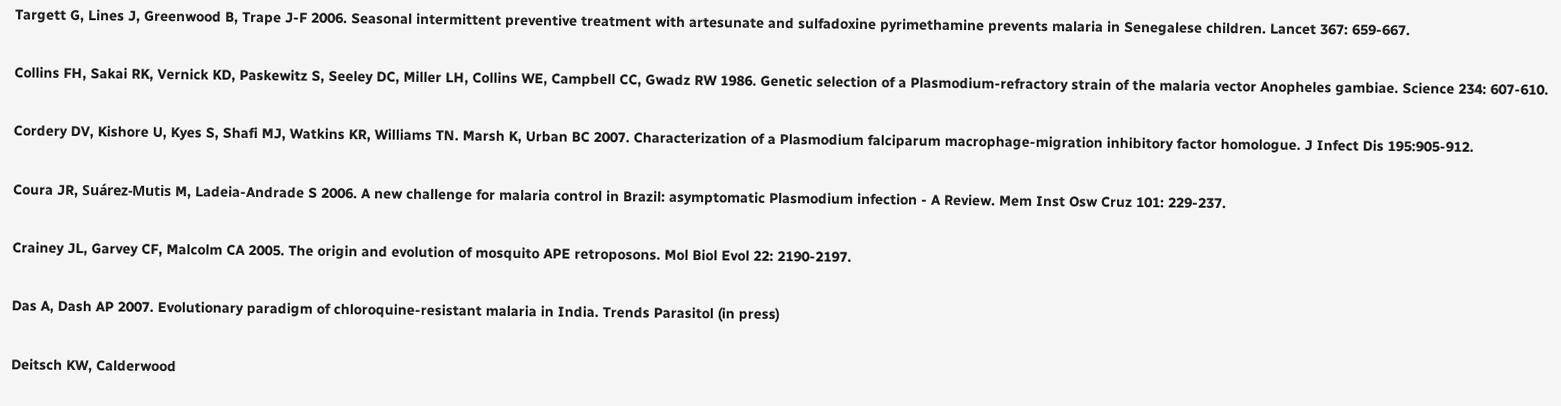Targett G, Lines J, Greenwood B, Trape J-F 2006. Seasonal intermittent preventive treatment with artesunate and sulfadoxine pyrimethamine prevents malaria in Senegalese children. Lancet 367: 659-667.

Collins FH, Sakai RK, Vernick KD, Paskewitz S, Seeley DC, Miller LH, Collins WE, Campbell CC, Gwadz RW 1986. Genetic selection of a Plasmodium-refractory strain of the malaria vector Anopheles gambiae. Science 234: 607-610.

Cordery DV, Kishore U, Kyes S, Shafi MJ, Watkins KR, Williams TN. Marsh K, Urban BC 2007. Characterization of a Plasmodium falciparum macrophage-migration inhibitory factor homologue. J Infect Dis 195:905-912.

Coura JR, Suárez-Mutis M, Ladeia-Andrade S 2006. A new challenge for malaria control in Brazil: asymptomatic Plasmodium infection - A Review. Mem Inst Osw Cruz 101: 229-237.

Crainey JL, Garvey CF, Malcolm CA 2005. The origin and evolution of mosquito APE retroposons. Mol Biol Evol 22: 2190-2197.

Das A, Dash AP 2007. Evolutionary paradigm of chloroquine-resistant malaria in India. Trends Parasitol (in press)

Deitsch KW, Calderwood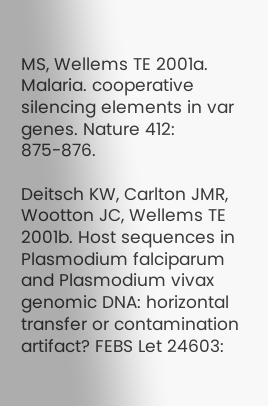MS, Wellems TE 2001a. Malaria. cooperative silencing elements in var genes. Nature 412: 875-876.

Deitsch KW, Carlton JMR, Wootton JC, Wellems TE 2001b. Host sequences in Plasmodium falciparum and Plasmodium vivax genomic DNA: horizontal transfer or contamination artifact? FEBS Let 24603: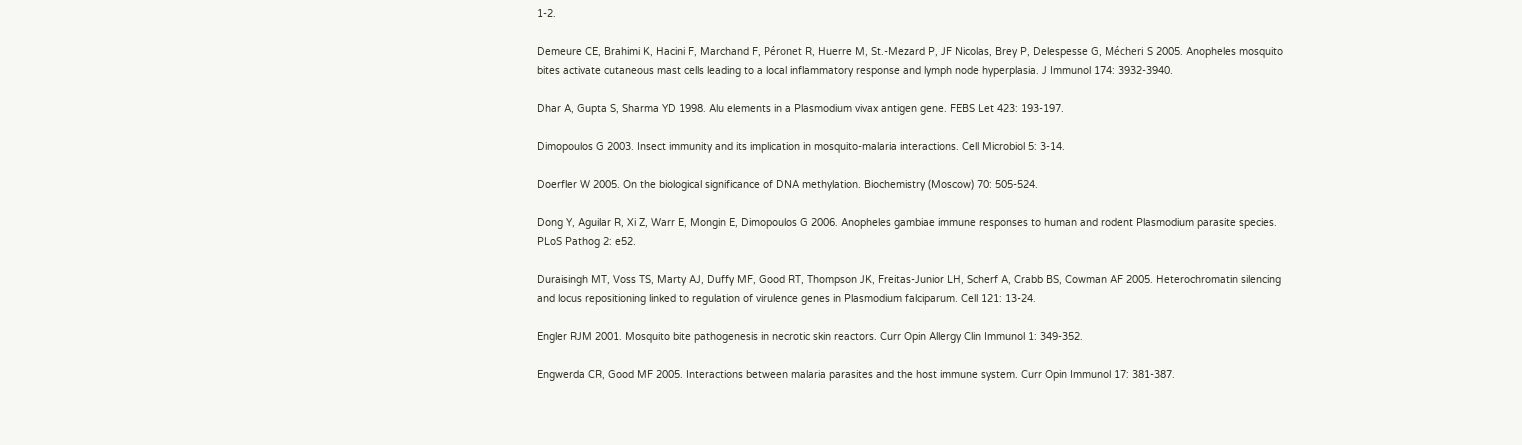1-2.

Demeure CE, Brahimi K, Hacini F, Marchand F, Péronet R, Huerre M, St.-Mezard P, JF Nicolas, Brey P, Delespesse G, Mécheri S 2005. Anopheles mosquito bites activate cutaneous mast cells leading to a local inflammatory response and lymph node hyperplasia. J Immunol 174: 3932-3940.

Dhar A, Gupta S, Sharma YD 1998. Alu elements in a Plasmodium vivax antigen gene. FEBS Let 423: 193-197.

Dimopoulos G 2003. Insect immunity and its implication in mosquito-malaria interactions. Cell Microbiol 5: 3-14.

Doerfler W 2005. On the biological significance of DNA methylation. Biochemistry (Moscow) 70: 505-524.

Dong Y, Aguilar R, Xi Z, Warr E, Mongin E, Dimopoulos G 2006. Anopheles gambiae immune responses to human and rodent Plasmodium parasite species. PLoS Pathog 2: e52.

Duraisingh MT, Voss TS, Marty AJ, Duffy MF, Good RT, Thompson JK, Freitas-Junior LH, Scherf A, Crabb BS, Cowman AF 2005. Heterochromatin silencing and locus repositioning linked to regulation of virulence genes in Plasmodium falciparum. Cell 121: 13-24.

Engler RJM 2001. Mosquito bite pathogenesis in necrotic skin reactors. Curr Opin Allergy Clin Immunol 1: 349-352.

Engwerda CR, Good MF 2005. Interactions between malaria parasites and the host immune system. Curr Opin Immunol 17: 381-387.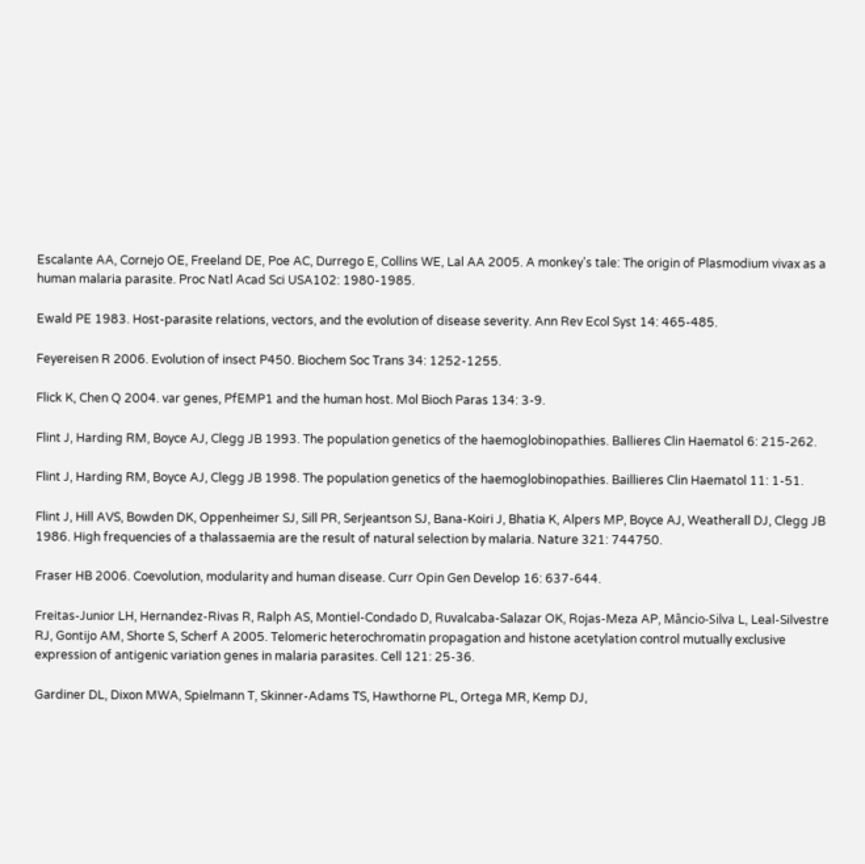Escalante AA, Cornejo OE, Freeland DE, Poe AC, Durrego E, Collins WE, Lal AA 2005. A monkey's tale: The origin of Plasmodium vivax as a human malaria parasite. Proc Natl Acad Sci USA102: 1980-1985.

Ewald PE 1983. Host-parasite relations, vectors, and the evolution of disease severity. Ann Rev Ecol Syst 14: 465-485.

Feyereisen R 2006. Evolution of insect P450. Biochem Soc Trans 34: 1252-1255.

Flick K, Chen Q 2004. var genes, PfEMP1 and the human host. Mol Bioch Paras 134: 3-9.

Flint J, Harding RM, Boyce AJ, Clegg JB 1993. The population genetics of the haemoglobinopathies. Ballieres Clin Haematol 6: 215-262.

Flint J, Harding RM, Boyce AJ, Clegg JB 1998. The population genetics of the haemoglobinopathies. Baillieres Clin Haematol 11: 1-51.

Flint J, Hill AVS, Bowden DK, Oppenheimer SJ, Sill PR, Serjeantson SJ, Bana-Koiri J, Bhatia K, Alpers MP, Boyce AJ, Weatherall DJ, Clegg JB 1986. High frequencies of a thalassaemia are the result of natural selection by malaria. Nature 321: 744750.

Fraser HB 2006. Coevolution, modularity and human disease. Curr Opin Gen Develop 16: 637-644.

Freitas-Junior LH, Hernandez-Rivas R, Ralph AS, Montiel-Condado D, Ruvalcaba-Salazar OK, Rojas-Meza AP, Mâncio-Silva L, Leal-Silvestre RJ, Gontijo AM, Shorte S, Scherf A 2005. Telomeric heterochromatin propagation and histone acetylation control mutually exclusive expression of antigenic variation genes in malaria parasites. Cell 121: 25-36.

Gardiner DL, Dixon MWA, Spielmann T, Skinner-Adams TS, Hawthorne PL, Ortega MR, Kemp DJ,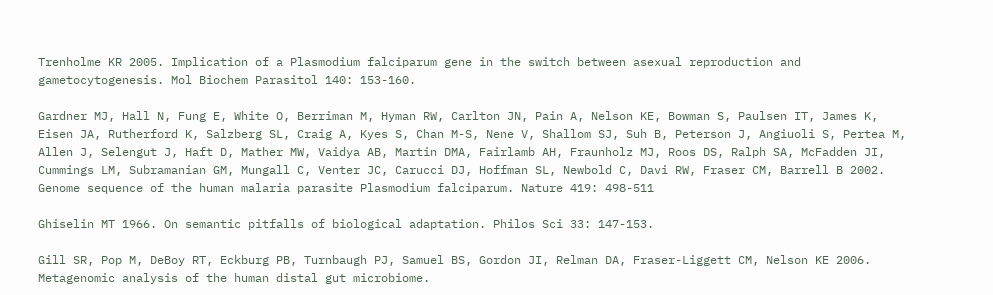Trenholme KR 2005. Implication of a Plasmodium falciparum gene in the switch between asexual reproduction and gametocytogenesis. Mol Biochem Parasitol 140: 153-160.

Gardner MJ, Hall N, Fung E, White O, Berriman M, Hyman RW, Carlton JN, Pain A, Nelson KE, Bowman S, Paulsen IT, James K, Eisen JA, Rutherford K, Salzberg SL, Craig A, Kyes S, Chan M-S, Nene V, Shallom SJ, Suh B, Peterson J, Angiuoli S, Pertea M, Allen J, Selengut J, Haft D, Mather MW, Vaidya AB, Martin DMA, Fairlamb AH, Fraunholz MJ, Roos DS, Ralph SA, McFadden JI, Cummings LM, Subramanian GM, Mungall C, Venter JC, Carucci DJ, Hoffman SL, Newbold C, Davi RW, Fraser CM, Barrell B 2002. Genome sequence of the human malaria parasite Plasmodium falciparum. Nature 419: 498-511

Ghiselin MT 1966. On semantic pitfalls of biological adaptation. Philos Sci 33: 147-153.

Gill SR, Pop M, DeBoy RT, Eckburg PB, Turnbaugh PJ, Samuel BS, Gordon JI, Relman DA, Fraser-Liggett CM, Nelson KE 2006. Metagenomic analysis of the human distal gut microbiome.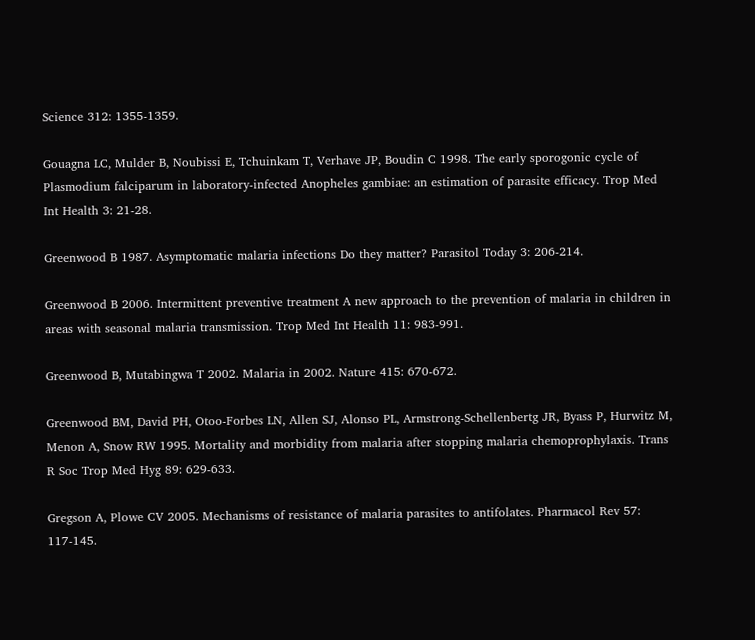Science 312: 1355-1359.

Gouagna LC, Mulder B, Noubissi E, Tchuinkam T, Verhave JP, Boudin C 1998. The early sporogonic cycle of Plasmodium falciparum in laboratory-infected Anopheles gambiae: an estimation of parasite efficacy. Trop Med Int Health 3: 21-28.

Greenwood B 1987. Asymptomatic malaria infections Do they matter? Parasitol Today 3: 206-214.

Greenwood B 2006. Intermittent preventive treatment A new approach to the prevention of malaria in children in areas with seasonal malaria transmission. Trop Med Int Health 11: 983-991.

Greenwood B, Mutabingwa T 2002. Malaria in 2002. Nature 415: 670-672.

Greenwood BM, David PH, Otoo-Forbes LN, Allen SJ, Alonso PL, Armstrong-Schellenbertg JR, Byass P, Hurwitz M, Menon A, Snow RW 1995. Mortality and morbidity from malaria after stopping malaria chemoprophylaxis. Trans R Soc Trop Med Hyg 89: 629-633.

Gregson A, Plowe CV 2005. Mechanisms of resistance of malaria parasites to antifolates. Pharmacol Rev 57: 117-145.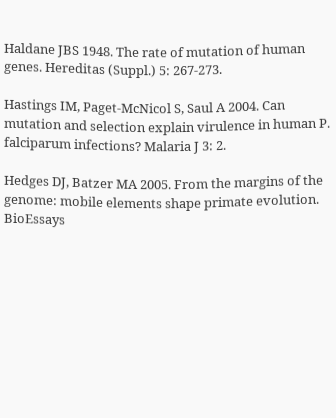Haldane JBS 1948. The rate of mutation of human genes. Hereditas (Suppl.) 5: 267-273.

Hastings IM, Paget-McNicol S, Saul A 2004. Can mutation and selection explain virulence in human P. falciparum infections? Malaria J 3: 2.

Hedges DJ, Batzer MA 2005. From the margins of the genome: mobile elements shape primate evolution. BioEssays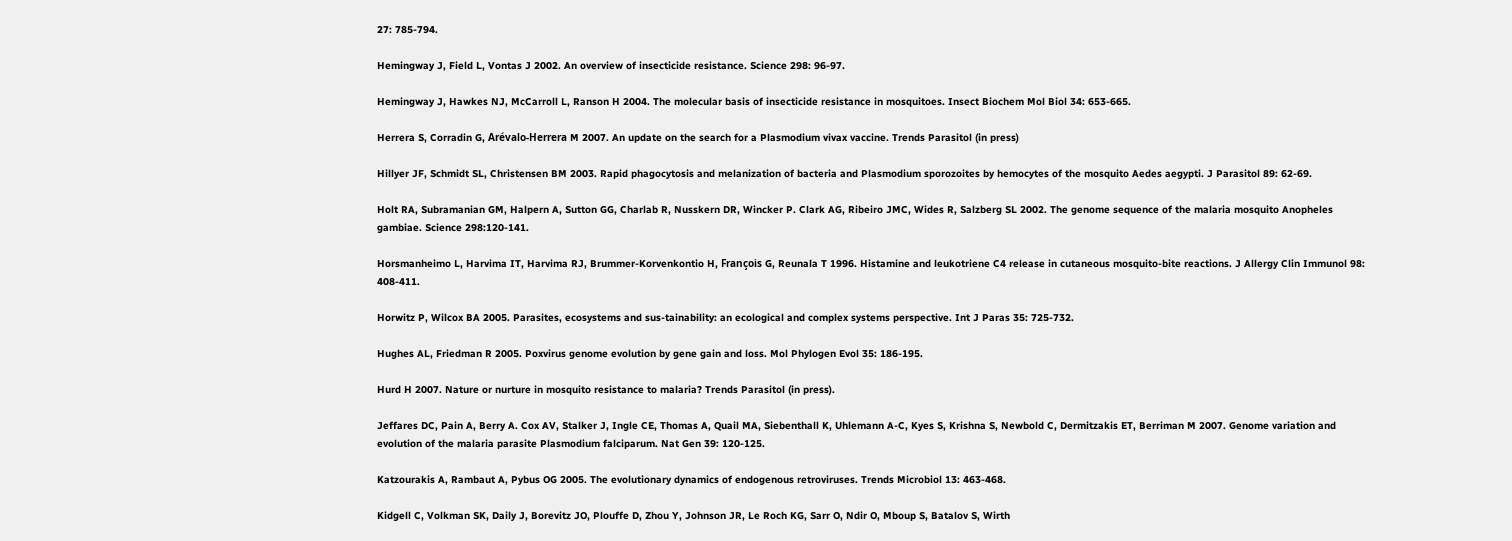27: 785-794.

Hemingway J, Field L, Vontas J 2002. An overview of insecticide resistance. Science 298: 96-97.

Hemingway J, Hawkes NJ, McCarroll L, Ranson H 2004. The molecular basis of insecticide resistance in mosquitoes. Insect Biochem Mol Biol 34: 653-665.

Herrera S, Corradin G, Arévalo-Herrera M 2007. An update on the search for a Plasmodium vivax vaccine. Trends Parasitol (in press)

Hillyer JF, Schmidt SL, Christensen BM 2003. Rapid phagocytosis and melanization of bacteria and Plasmodium sporozoites by hemocytes of the mosquito Aedes aegypti. J Parasitol 89: 62-69.

Holt RA, Subramanian GM, Halpern A, Sutton GG, Charlab R, Nusskern DR, Wincker P. Clark AG, Ribeiro JMC, Wides R, Salzberg SL 2002. The genome sequence of the malaria mosquito Anopheles gambiae. Science 298:120-141.

Horsmanheimo L, Harvima IT, Harvima RJ, Brummer-Korvenkontio H, François G, Reunala T 1996. Histamine and leukotriene C4 release in cutaneous mosquito-bite reactions. J Allergy Clin Immunol 98: 408-411.

Horwitz P, Wilcox BA 2005. Parasites, ecosystems and sus-tainability: an ecological and complex systems perspective. Int J Paras 35: 725-732.

Hughes AL, Friedman R 2005. Poxvirus genome evolution by gene gain and loss. Mol Phylogen Evol 35: 186-195.

Hurd H 2007. Nature or nurture in mosquito resistance to malaria? Trends Parasitol (in press).

Jeffares DC, Pain A, Berry A. Cox AV, Stalker J, Ingle CE, Thomas A, Quail MA, Siebenthall K, Uhlemann A-C, Kyes S, Krishna S, Newbold C, Dermitzakis ET, Berriman M 2007. Genome variation and evolution of the malaria parasite Plasmodium falciparum. Nat Gen 39: 120-125.

Katzourakis A, Rambaut A, Pybus OG 2005. The evolutionary dynamics of endogenous retroviruses. Trends Microbiol 13: 463-468.

Kidgell C, Volkman SK, Daily J, Borevitz JO, Plouffe D, Zhou Y, Johnson JR, Le Roch KG, Sarr O, Ndir O, Mboup S, Batalov S, Wirth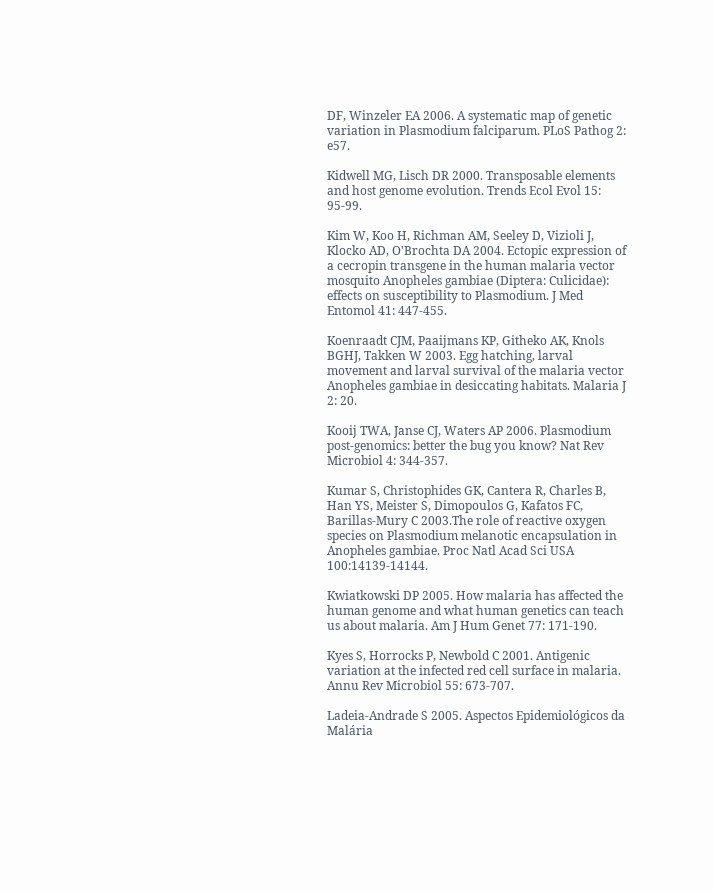DF, Winzeler EA 2006. A systematic map of genetic variation in Plasmodium falciparum. PLoS Pathog 2: e57.

Kidwell MG, Lisch DR 2000. Transposable elements and host genome evolution. Trends Ecol Evol 15: 95-99.

Kim W, Koo H, Richman AM, Seeley D, Vizioli J, Klocko AD, O'Brochta DA 2004. Ectopic expression of a cecropin transgene in the human malaria vector mosquito Anopheles gambiae (Diptera: Culicidae): effects on susceptibility to Plasmodium. J Med Entomol 41: 447-455.

Koenraadt CJM, Paaijmans KP, Githeko AK, Knols BGHJ, Takken W 2003. Egg hatching, larval movement and larval survival of the malaria vector Anopheles gambiae in desiccating habitats. Malaria J 2: 20.

Kooij TWA, Janse CJ, Waters AP 2006. Plasmodium post-genomics: better the bug you know? Nat Rev Microbiol 4: 344-357.

Kumar S, Christophides GK, Cantera R, Charles B, Han YS, Meister S, Dimopoulos G, Kafatos FC, Barillas-Mury C 2003.The role of reactive oxygen species on Plasmodium melanotic encapsulation in Anopheles gambiae. Proc Natl Acad Sci USA 100:14139-14144.

Kwiatkowski DP 2005. How malaria has affected the human genome and what human genetics can teach us about malaria. Am J Hum Genet 77: 171-190.

Kyes S, Horrocks P, Newbold C 2001. Antigenic variation at the infected red cell surface in malaria. Annu Rev Microbiol 55: 673-707.

Ladeia-Andrade S 2005. Aspectos Epidemiológicos da Malária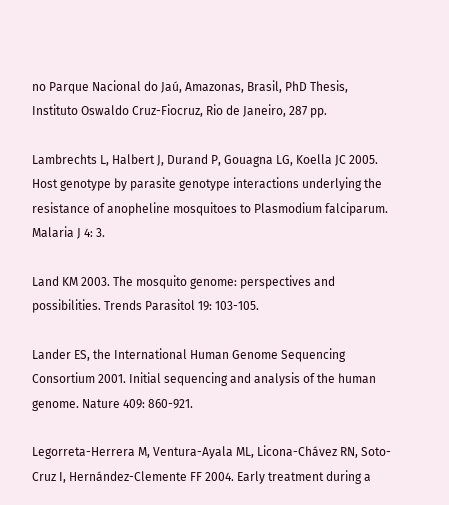no Parque Nacional do Jaú, Amazonas, Brasil, PhD Thesis, Instituto Oswaldo Cruz-Fiocruz, Rio de Janeiro, 287 pp.

Lambrechts L, Halbert J, Durand P, Gouagna LG, Koella JC 2005. Host genotype by parasite genotype interactions underlying the resistance of anopheline mosquitoes to Plasmodium falciparum. Malaria J 4: 3.

Land KM 2003. The mosquito genome: perspectives and possibilities. Trends Parasitol 19: 103-105.

Lander ES, the International Human Genome Sequencing Consortium 2001. Initial sequencing and analysis of the human genome. Nature 409: 860-921.

Legorreta-Herrera M, Ventura-Ayala ML, Licona-Chávez RN, Soto-Cruz I, Hernández-Clemente FF 2004. Early treatment during a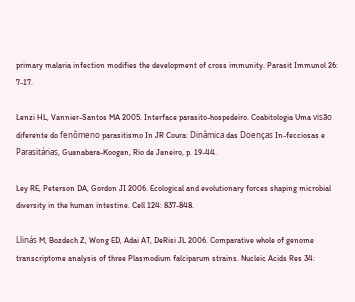primary malaria infection modifies the development of cross immunity. Parasit Immunol 26: 7-17.

Lenzi HL, Vannier-Santos MA 2005. Interface parasito-hospedeiro. Coabitologia Uma visão diferente do fenômeno parasitismo In JR Coura: Dinâmica das Doenças In-fecciosas e Parasitárias, Guanabara-Koogan, Rio de Janeiro, p. 19-44.

Ley RE, Peterson DA, Gordon JI 2006. Ecological and evolutionary forces shaping microbial diversity in the human intestine. Cell 124: 837-848.

Llinás M, Bozdech Z, Wong ED, Adai AT, DeRisi JL 2006. Comparative whole of genome transcriptome analysis of three Plasmodium falciparum strains. Nucleic Acids Res 34: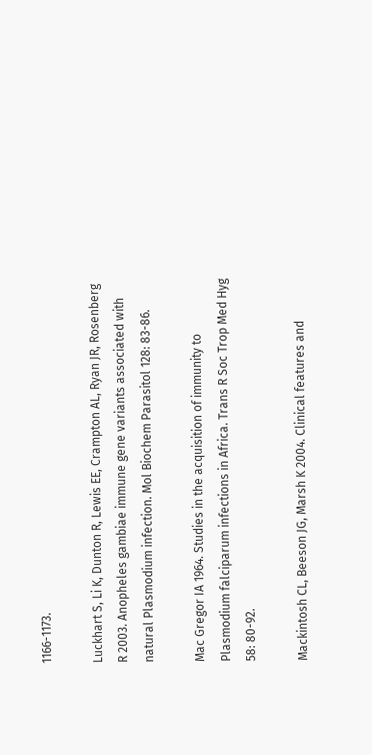1166-1173.

Luckhart S, Li K, Dunton R, Lewis EE, Crampton AL, Ryan JR, Rosenberg R 2003. Anopheles gambiae immune gene variants associated with natural Plasmodium infection. Mol Biochem Parasitol 128: 83-86.

Mac Gregor IA 1964. Studies in the acquisition of immunity to Plasmodium falciparum infections in Africa. Trans R Soc Trop Med Hyg 58: 80-92.

Mackintosh CL, Beeson JG, Marsh K 2004. Clinical features and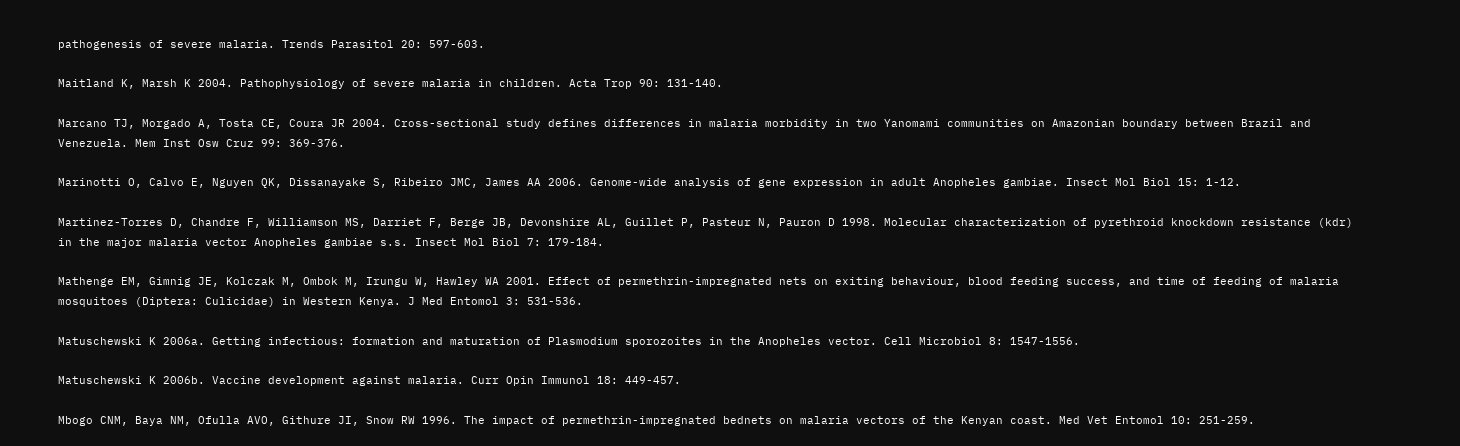pathogenesis of severe malaria. Trends Parasitol 20: 597-603.

Maitland K, Marsh K 2004. Pathophysiology of severe malaria in children. Acta Trop 90: 131-140.

Marcano TJ, Morgado A, Tosta CE, Coura JR 2004. Cross-sectional study defines differences in malaria morbidity in two Yanomami communities on Amazonian boundary between Brazil and Venezuela. Mem Inst Osw Cruz 99: 369-376.

Marinotti O, Calvo E, Nguyen QK, Dissanayake S, Ribeiro JMC, James AA 2006. Genome-wide analysis of gene expression in adult Anopheles gambiae. Insect Mol Biol 15: 1-12.

Martinez-Torres D, Chandre F, Williamson MS, Darriet F, Berge JB, Devonshire AL, Guillet P, Pasteur N, Pauron D 1998. Molecular characterization of pyrethroid knockdown resistance (kdr) in the major malaria vector Anopheles gambiae s.s. Insect Mol Biol 7: 179-184.

Mathenge EM, Gimnig JE, Kolczak M, Ombok M, Irungu W, Hawley WA 2001. Effect of permethrin-impregnated nets on exiting behaviour, blood feeding success, and time of feeding of malaria mosquitoes (Diptera: Culicidae) in Western Kenya. J Med Entomol 3: 531-536.

Matuschewski K 2006a. Getting infectious: formation and maturation of Plasmodium sporozoites in the Anopheles vector. Cell Microbiol 8: 1547-1556.

Matuschewski K 2006b. Vaccine development against malaria. Curr Opin Immunol 18: 449-457.

Mbogo CNM, Baya NM, Ofulla AVO, Githure JI, Snow RW 1996. The impact of permethrin-impregnated bednets on malaria vectors of the Kenyan coast. Med Vet Entomol 10: 251-259.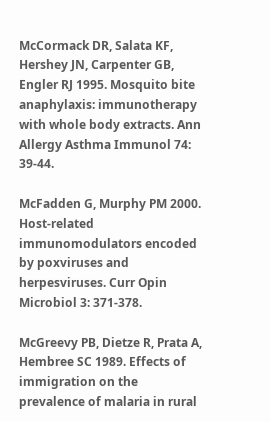McCormack DR, Salata KF, Hershey JN, Carpenter GB, Engler RJ 1995. Mosquito bite anaphylaxis: immunotherapy with whole body extracts. Ann Allergy Asthma Immunol 74: 39-44.

McFadden G, Murphy PM 2000. Host-related immunomodulators encoded by poxviruses and herpesviruses. Curr Opin Microbiol 3: 371-378.

McGreevy PB, Dietze R, Prata A, Hembree SC 1989. Effects of immigration on the prevalence of malaria in rural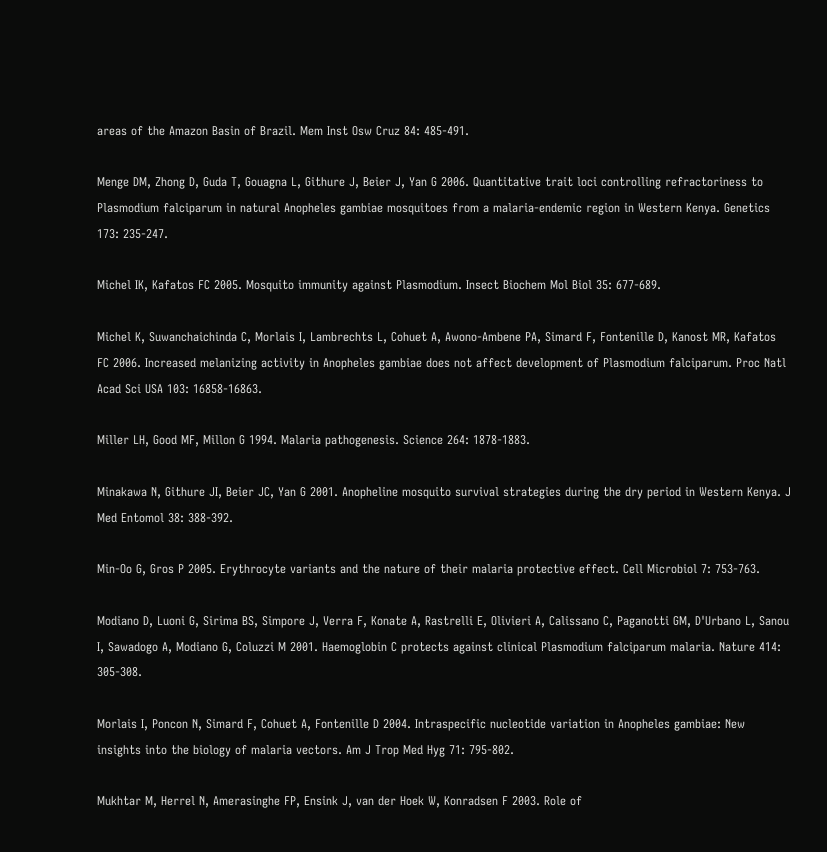areas of the Amazon Basin of Brazil. Mem Inst Osw Cruz 84: 485-491.

Menge DM, Zhong D, Guda T, Gouagna L, Githure J, Beier J, Yan G 2006. Quantitative trait loci controlling refractoriness to Plasmodium falciparum in natural Anopheles gambiae mosquitoes from a malaria-endemic region in Western Kenya. Genetics 173: 235-247.

Michel IK, Kafatos FC 2005. Mosquito immunity against Plasmodium. Insect Biochem Mol Biol 35: 677-689.

Michel K, Suwanchaichinda C, Morlais I, Lambrechts L, Cohuet A, Awono-Ambene PA, Simard F, Fontenille D, Kanost MR, Kafatos FC 2006. Increased melanizing activity in Anopheles gambiae does not affect development of Plasmodium falciparum. Proc Natl Acad Sci USA 103: 16858-16863.

Miller LH, Good MF, Millon G 1994. Malaria pathogenesis. Science 264: 1878-1883.

Minakawa N, Githure JI, Beier JC, Yan G 2001. Anopheline mosquito survival strategies during the dry period in Western Kenya. J Med Entomol 38: 388-392.

Min-Oo G, Gros P 2005. Erythrocyte variants and the nature of their malaria protective effect. Cell Microbiol 7: 753-763.

Modiano D, Luoni G, Sirima BS, Simpore J, Verra F, Konate A, Rastrelli E, Olivieri A, Calissano C, Paganotti GM, D'Urbano L, Sanou I, Sawadogo A, Modiano G, Coluzzi M 2001. Haemoglobin C protects against clinical Plasmodium falciparum malaria. Nature 414: 305-308.

Morlais I, Poncon N, Simard F, Cohuet A, Fontenille D 2004. Intraspecific nucleotide variation in Anopheles gambiae: New insights into the biology of malaria vectors. Am J Trop Med Hyg 71: 795-802.

Mukhtar M, Herrel N, Amerasinghe FP, Ensink J, van der Hoek W, Konradsen F 2003. Role of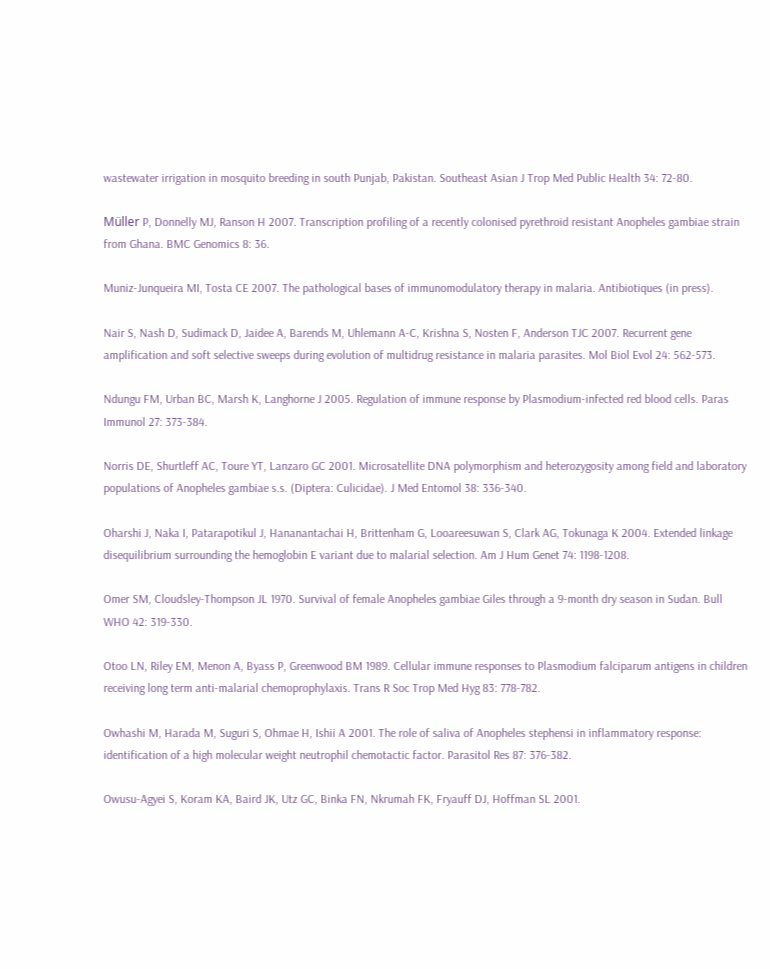wastewater irrigation in mosquito breeding in south Punjab, Pakistan. Southeast Asian J Trop Med Public Health 34: 72-80.

Müller P, Donnelly MJ, Ranson H 2007. Transcription profiling of a recently colonised pyrethroid resistant Anopheles gambiae strain from Ghana. BMC Genomics 8: 36.

Muniz-Junqueira MI, Tosta CE 2007. The pathological bases of immunomodulatory therapy in malaria. Antibiotiques (in press).

Nair S, Nash D, Sudimack D, Jaidee A, Barends M, Uhlemann A-C, Krishna S, Nosten F, Anderson TJC 2007. Recurrent gene amplification and soft selective sweeps during evolution of multidrug resistance in malaria parasites. Mol Biol Evol 24: 562-573.

Ndungu FM, Urban BC, Marsh K, Langhorne J 2005. Regulation of immune response by Plasmodium-infected red blood cells. Paras Immunol 27: 373-384.

Norris DE, Shurtleff AC, Toure YT, Lanzaro GC 2001. Microsatellite DNA polymorphism and heterozygosity among field and laboratory populations of Anopheles gambiae s.s. (Diptera: Culicidae). J Med Entomol 38: 336-340.

Oharshi J, Naka I, Patarapotikul J, Hananantachai H, Brittenham G, Looareesuwan S, Clark AG, Tokunaga K 2004. Extended linkage disequilibrium surrounding the hemoglobin E variant due to malarial selection. Am J Hum Genet 74: 1198-1208.

Omer SM, Cloudsley-Thompson JL 1970. Survival of female Anopheles gambiae Giles through a 9-month dry season in Sudan. Bull WHO 42: 319-330.

Otoo LN, Riley EM, Menon A, Byass P, Greenwood BM 1989. Cellular immune responses to Plasmodium falciparum antigens in children receiving long term anti-malarial chemoprophylaxis. Trans R Soc Trop Med Hyg 83: 778-782.

Owhashi M, Harada M, Suguri S, Ohmae H, Ishii A 2001. The role of saliva of Anopheles stephensi in inflammatory response: identification of a high molecular weight neutrophil chemotactic factor. Parasitol Res 87: 376-382.

Owusu-Agyei S, Koram KA, Baird JK, Utz GC, Binka FN, Nkrumah FK, Fryauff DJ, Hoffman SL 2001.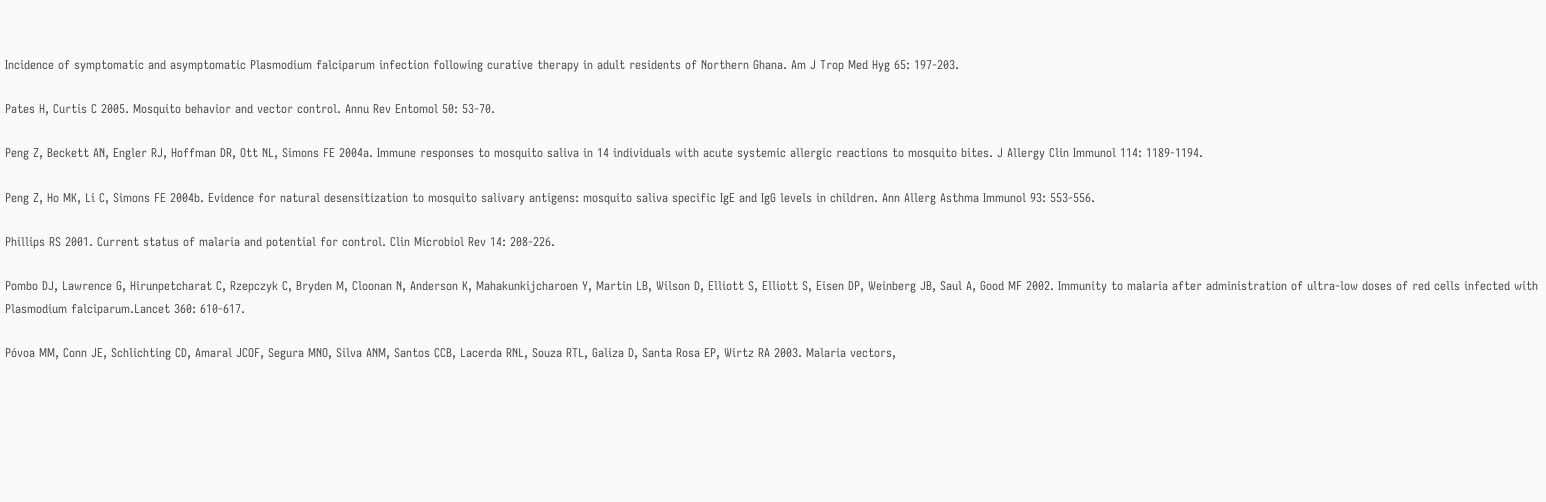Incidence of symptomatic and asymptomatic Plasmodium falciparum infection following curative therapy in adult residents of Northern Ghana. Am J Trop Med Hyg 65: 197-203.

Pates H, Curtis C 2005. Mosquito behavior and vector control. Annu Rev Entomol 50: 53-70.

Peng Z, Beckett AN, Engler RJ, Hoffman DR, Ott NL, Simons FE 2004a. Immune responses to mosquito saliva in 14 individuals with acute systemic allergic reactions to mosquito bites. J Allergy Clin Immunol 114: 1189-1194.

Peng Z, Ho MK, Li C, Simons FE 2004b. Evidence for natural desensitization to mosquito salivary antigens: mosquito saliva specific IgE and IgG levels in children. Ann Allerg Asthma Immunol 93: 553-556.

Phillips RS 2001. Current status of malaria and potential for control. Clin Microbiol Rev 14: 208-226.

Pombo DJ, Lawrence G, Hirunpetcharat C, Rzepczyk C, Bryden M, Cloonan N, Anderson K, Mahakunkijcharoen Y, Martin LB, Wilson D, Elliott S, Elliott S, Eisen DP, Weinberg JB, Saul A, Good MF 2002. Immunity to malaria after administration of ultra-low doses of red cells infected with Plasmodium falciparum.Lancet 360: 610-617.

Póvoa MM, Conn JE, Schlichting CD, Amaral JCOF, Segura MNO, Silva ANM, Santos CCB, Lacerda RNL, Souza RTL, Galiza D, Santa Rosa EP, Wirtz RA 2003. Malaria vectors,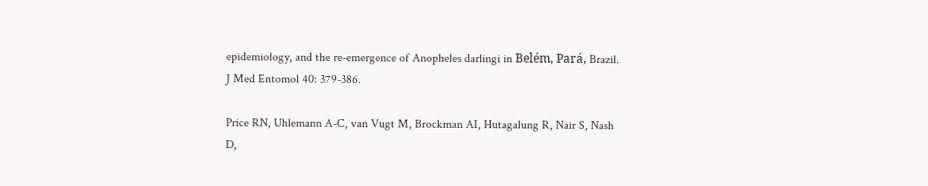epidemiology, and the re-emergence of Anopheles darlingi in Belém, Pará, Brazil. J Med Entomol 40: 379-386.

Price RN, Uhlemann A-C, van Vugt M, Brockman AI, Hutagalung R, Nair S, Nash D,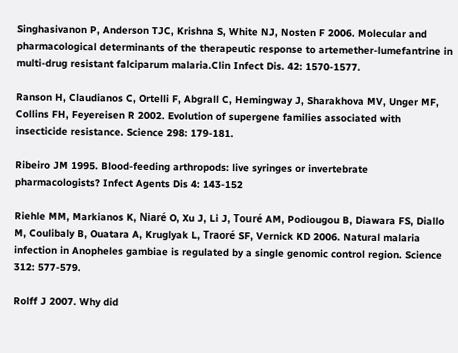Singhasivanon P, Anderson TJC, Krishna S, White NJ, Nosten F 2006. Molecular and pharmacological determinants of the therapeutic response to artemether-lumefantrine in multi-drug resistant falciparum malaria.Clin Infect Dis. 42: 1570-1577.

Ranson H, Claudianos C, Ortelli F, Abgrall C, Hemingway J, Sharakhova MV, Unger MF, Collins FH, Feyereisen R 2002. Evolution of supergene families associated with insecticide resistance. Science 298: 179-181.

Ribeiro JM 1995. Blood-feeding arthropods: live syringes or invertebrate pharmacologists? Infect Agents Dis 4: 143-152

Riehle MM, Markianos K, Niaré O, Xu J, Li J, Touré AM, Podiougou B, Diawara FS, Diallo M, Coulibaly B, Ouatara A, Kruglyak L, Traoré SF, Vernick KD 2006. Natural malaria infection in Anopheles gambiae is regulated by a single genomic control region. Science 312: 577-579.

Rolff J 2007. Why did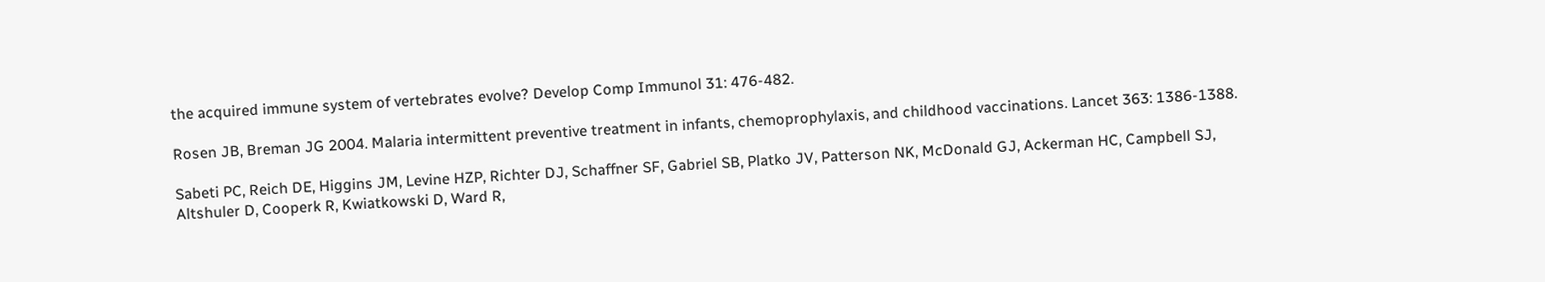the acquired immune system of vertebrates evolve? Develop Comp Immunol 31: 476-482.

Rosen JB, Breman JG 2004. Malaria intermittent preventive treatment in infants, chemoprophylaxis, and childhood vaccinations. Lancet 363: 1386-1388.

Sabeti PC, Reich DE, Higgins JM, Levine HZP, Richter DJ, Schaffner SF, Gabriel SB, Platko JV, Patterson NK, McDonald GJ, Ackerman HC, Campbell SJ, Altshuler D, Cooperk R, Kwiatkowski D, Ward R,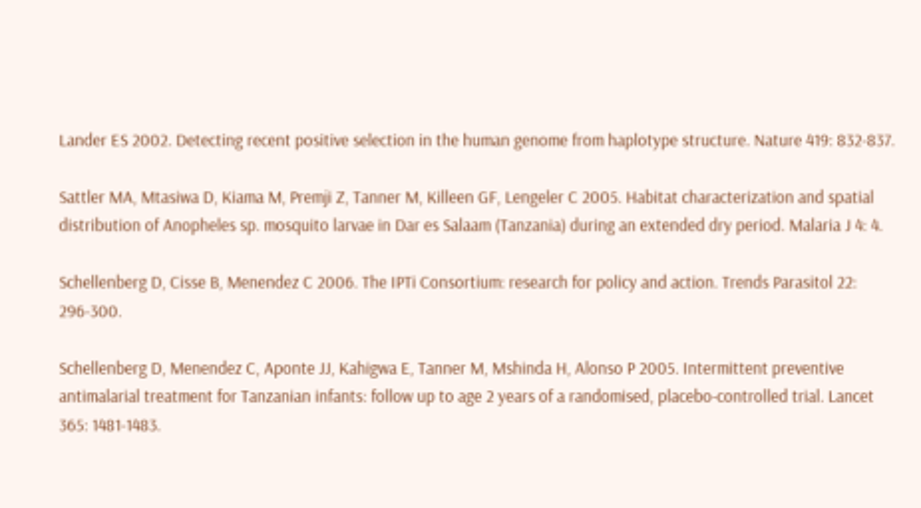Lander ES 2002. Detecting recent positive selection in the human genome from haplotype structure. Nature 419: 832-837.

Sattler MA, Mtasiwa D, Kiama M, Premji Z, Tanner M, Killeen GF, Lengeler C 2005. Habitat characterization and spatial distribution of Anopheles sp. mosquito larvae in Dar es Salaam (Tanzania) during an extended dry period. Malaria J 4: 4.

Schellenberg D, Cisse B, Menendez C 2006. The IPTi Consortium: research for policy and action. Trends Parasitol 22: 296-300.

Schellenberg D, Menendez C, Aponte JJ, Kahigwa E, Tanner M, Mshinda H, Alonso P 2005. Intermittent preventive antimalarial treatment for Tanzanian infants: follow up to age 2 years of a randomised, placebo-controlled trial. Lancet 365: 1481-1483.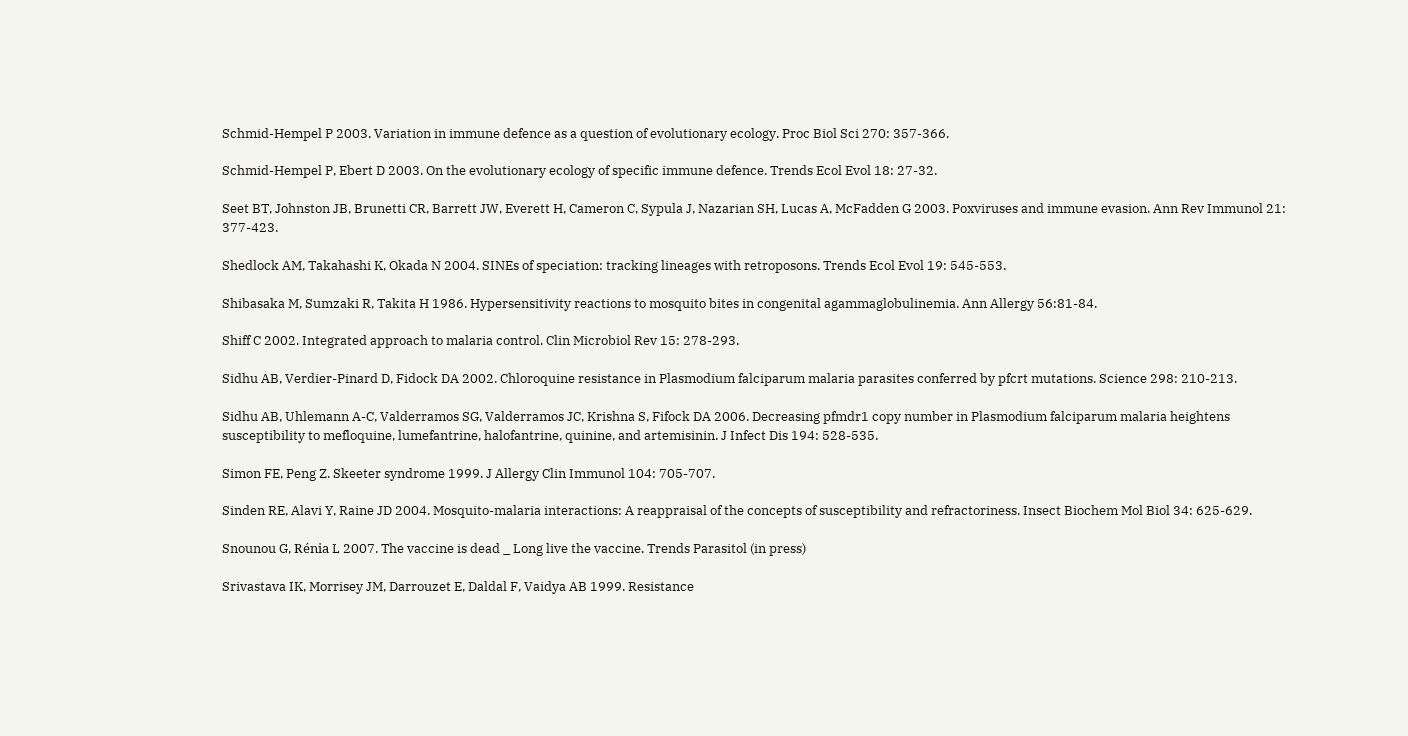Schmid-Hempel P 2003. Variation in immune defence as a question of evolutionary ecology. Proc Biol Sci 270: 357-366.

Schmid-Hempel P, Ebert D 2003. On the evolutionary ecology of specific immune defence. Trends Ecol Evol 18: 27-32.

Seet BT, Johnston JB, Brunetti CR, Barrett JW, Everett H, Cameron C, Sypula J, Nazarian SH, Lucas A, McFadden G 2003. Poxviruses and immune evasion. Ann Rev Immunol 21: 377-423.

Shedlock AM, Takahashi K, Okada N 2004. SINEs of speciation: tracking lineages with retroposons. Trends Ecol Evol 19: 545-553.

Shibasaka M, Sumzaki R, Takita H 1986. Hypersensitivity reactions to mosquito bites in congenital agammaglobulinemia. Ann Allergy 56:81-84.

Shiff C 2002. Integrated approach to malaria control. Clin Microbiol Rev 15: 278-293.

Sidhu AB, Verdier-Pinard D, Fidock DA 2002. Chloroquine resistance in Plasmodium falciparum malaria parasites conferred by pfcrt mutations. Science 298: 210-213.

Sidhu AB, Uhlemann A-C, Valderramos SG, Valderramos JC, Krishna S, Fifock DA 2006. Decreasing pfmdr1 copy number in Plasmodium falciparum malaria heightens susceptibility to mefloquine, lumefantrine, halofantrine, quinine, and artemisinin. J Infect Dis 194: 528-535.

Simon FE, Peng Z. Skeeter syndrome 1999. J Allergy Clin Immunol 104: 705-707.

Sinden RE, Alavi Y, Raine JD 2004. Mosquito-malaria interactions: A reappraisal of the concepts of susceptibility and refractoriness. Insect Biochem Mol Biol 34: 625-629.

Snounou G, Rénia L 2007. The vaccine is dead _ Long live the vaccine. Trends Parasitol (in press)

Srivastava IK, Morrisey JM, Darrouzet E, Daldal F, Vaidya AB 1999. Resistance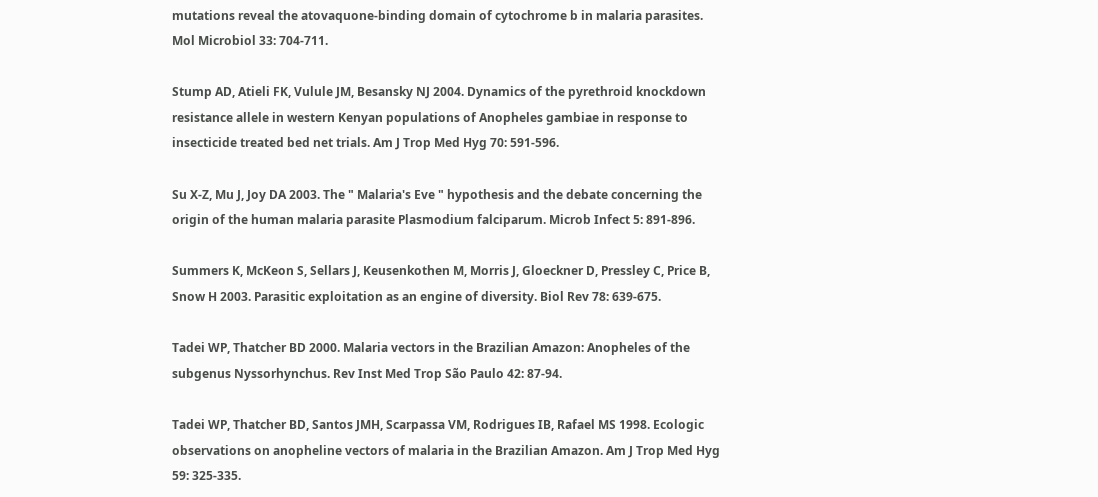mutations reveal the atovaquone-binding domain of cytochrome b in malaria parasites. Mol Microbiol 33: 704-711.

Stump AD, Atieli FK, Vulule JM, Besansky NJ 2004. Dynamics of the pyrethroid knockdown resistance allele in western Kenyan populations of Anopheles gambiae in response to insecticide treated bed net trials. Am J Trop Med Hyg 70: 591-596.

Su X-Z, Mu J, Joy DA 2003. The " Malaria's Eve " hypothesis and the debate concerning the origin of the human malaria parasite Plasmodium falciparum. Microb Infect 5: 891-896.

Summers K, McKeon S, Sellars J, Keusenkothen M, Morris J, Gloeckner D, Pressley C, Price B, Snow H 2003. Parasitic exploitation as an engine of diversity. Biol Rev 78: 639-675.

Tadei WP, Thatcher BD 2000. Malaria vectors in the Brazilian Amazon: Anopheles of the subgenus Nyssorhynchus. Rev Inst Med Trop São Paulo 42: 87-94.

Tadei WP, Thatcher BD, Santos JMH, Scarpassa VM, Rodrigues IB, Rafael MS 1998. Ecologic observations on anopheline vectors of malaria in the Brazilian Amazon. Am J Trop Med Hyg 59: 325-335.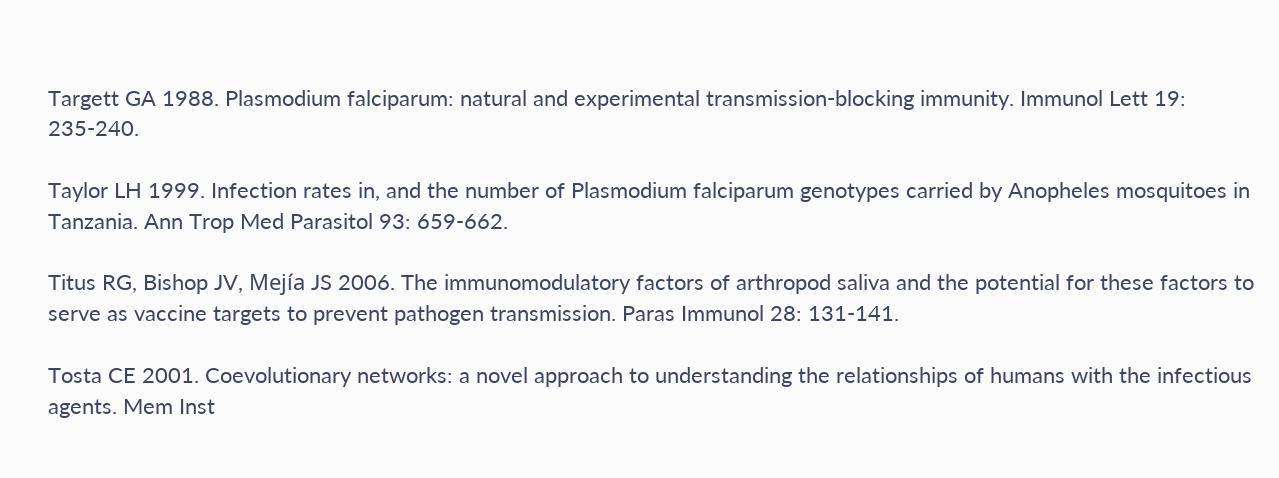Targett GA 1988. Plasmodium falciparum: natural and experimental transmission-blocking immunity. Immunol Lett 19: 235-240.

Taylor LH 1999. Infection rates in, and the number of Plasmodium falciparum genotypes carried by Anopheles mosquitoes in Tanzania. Ann Trop Med Parasitol 93: 659-662.

Titus RG, Bishop JV, Mejía JS 2006. The immunomodulatory factors of arthropod saliva and the potential for these factors to serve as vaccine targets to prevent pathogen transmission. Paras Immunol 28: 131-141.

Tosta CE 2001. Coevolutionary networks: a novel approach to understanding the relationships of humans with the infectious agents. Mem Inst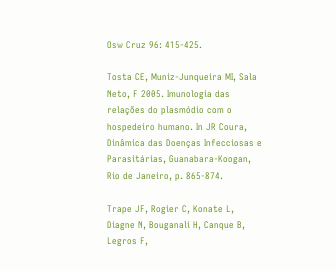Osw Cruz 96: 415-425.

Tosta CE, Muniz-Junqueira MI, Sala Neto, F 2005. Imunologia das relações do plasmódio com o hospedeiro humano. In JR Coura, Dinâmica das Doenças Infecciosas e Parasitárias, Guanabara-Koogan, Rio de Janeiro, p. 865-874.

Trape JF, Rogier C, Konate L, Diagne N, Bouganali H, Canque B, Legros F,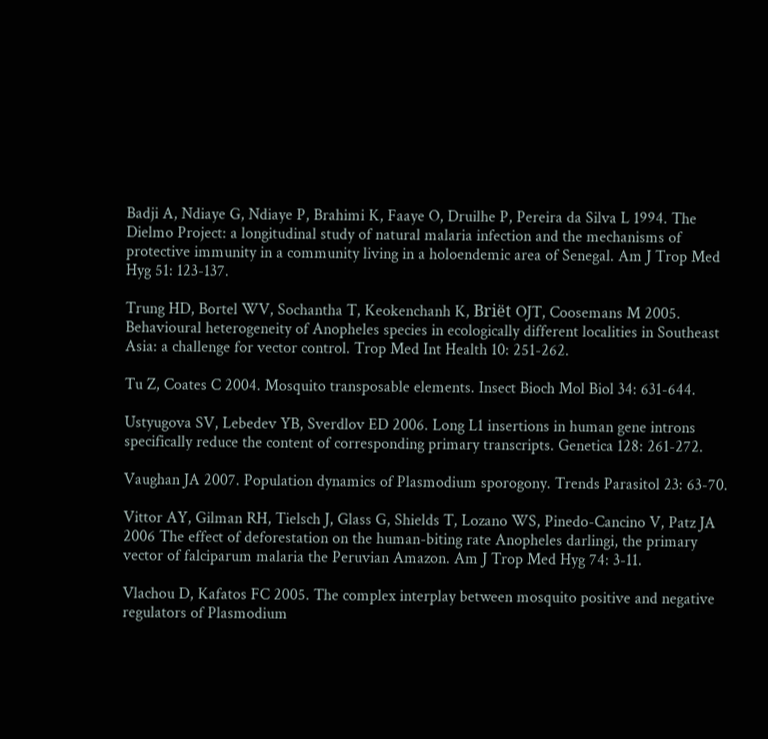Badji A, Ndiaye G, Ndiaye P, Brahimi K, Faaye O, Druilhe P, Pereira da Silva L 1994. The Dielmo Project: a longitudinal study of natural malaria infection and the mechanisms of protective immunity in a community living in a holoendemic area of Senegal. Am J Trop Med Hyg 51: 123-137.

Trung HD, Bortel WV, Sochantha T, Keokenchanh K, Briët OJT, Coosemans M 2005. Behavioural heterogeneity of Anopheles species in ecologically different localities in Southeast Asia: a challenge for vector control. Trop Med Int Health 10: 251-262.

Tu Z, Coates C 2004. Mosquito transposable elements. Insect Bioch Mol Biol 34: 631-644.

Ustyugova SV, Lebedev YB, Sverdlov ED 2006. Long L1 insertions in human gene introns specifically reduce the content of corresponding primary transcripts. Genetica 128: 261-272.

Vaughan JA 2007. Population dynamics of Plasmodium sporogony. Trends Parasitol 23: 63-70.

Vittor AY, Gilman RH, Tielsch J, Glass G, Shields T, Lozano WS, Pinedo-Cancino V, Patz JA 2006 The effect of deforestation on the human-biting rate Anopheles darlingi, the primary vector of falciparum malaria the Peruvian Amazon. Am J Trop Med Hyg 74: 3-11.

Vlachou D, Kafatos FC 2005. The complex interplay between mosquito positive and negative regulators of Plasmodium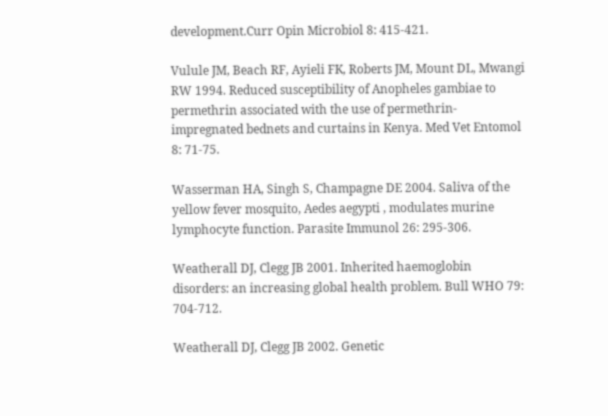development.Curr Opin Microbiol 8: 415-421.

Vulule JM, Beach RF, Ayieli FK, Roberts JM, Mount DL, Mwangi RW 1994. Reduced susceptibility of Anopheles gambiae to permethrin associated with the use of permethrin-impregnated bednets and curtains in Kenya. Med Vet Entomol 8: 71-75.

Wasserman HA, Singh S, Champagne DE 2004. Saliva of the yellow fever mosquito, Aedes aegypti , modulates murine lymphocyte function. Parasite Immunol 26: 295-306.

Weatherall DJ, Clegg JB 2001. Inherited haemoglobin disorders: an increasing global health problem. Bull WHO 79: 704-712.

Weatherall DJ, Clegg JB 2002. Genetic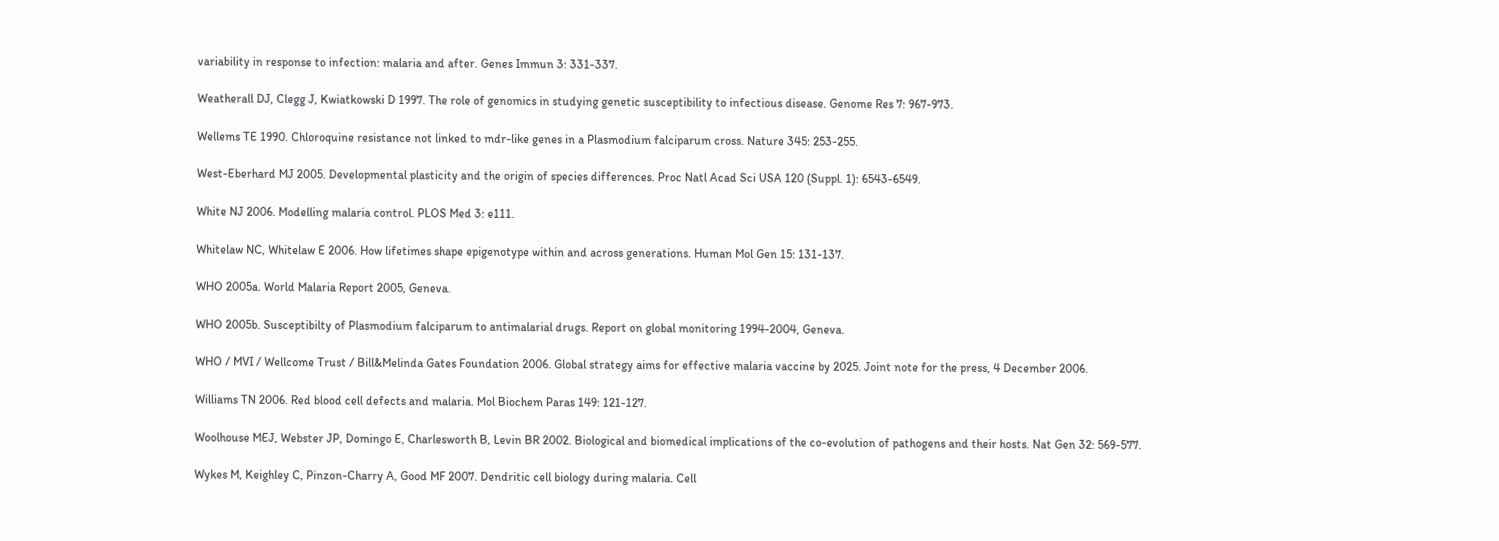variability in response to infection: malaria and after. Genes Immun 3: 331-337.

Weatherall DJ, Clegg J, Kwiatkowski D 1997. The role of genomics in studying genetic susceptibility to infectious disease. Genome Res 7: 967-973.

Wellems TE 1990. Chloroquine resistance not linked to mdr-like genes in a Plasmodium falciparum cross. Nature 345: 253-255.

West-Eberhard MJ 2005. Developmental plasticity and the origin of species differences. Proc Natl Acad Sci USA 120 (Suppl. 1): 6543-6549.

White NJ 2006. Modelling malaria control. PLOS Med 3: e111.

Whitelaw NC, Whitelaw E 2006. How lifetimes shape epigenotype within and across generations. Human Mol Gen 15: 131-137.

WHO 2005a. World Malaria Report 2005, Geneva.

WHO 2005b. Susceptibilty of Plasmodium falciparum to antimalarial drugs. Report on global monitoring 1994-2004, Geneva.

WHO / MVI / Wellcome Trust / Bill&Melinda Gates Foundation 2006. Global strategy aims for effective malaria vaccine by 2025. Joint note for the press, 4 December 2006.

Williams TN 2006. Red blood cell defects and malaria. Mol Biochem Paras 149: 121-127.

Woolhouse MEJ, Webster JP, Domingo E, Charlesworth B, Levin BR 2002. Biological and biomedical implications of the co-evolution of pathogens and their hosts. Nat Gen 32: 569-577.

Wykes M, Keighley C, Pinzon-Charry A, Good MF 2007. Dendritic cell biology during malaria. Cell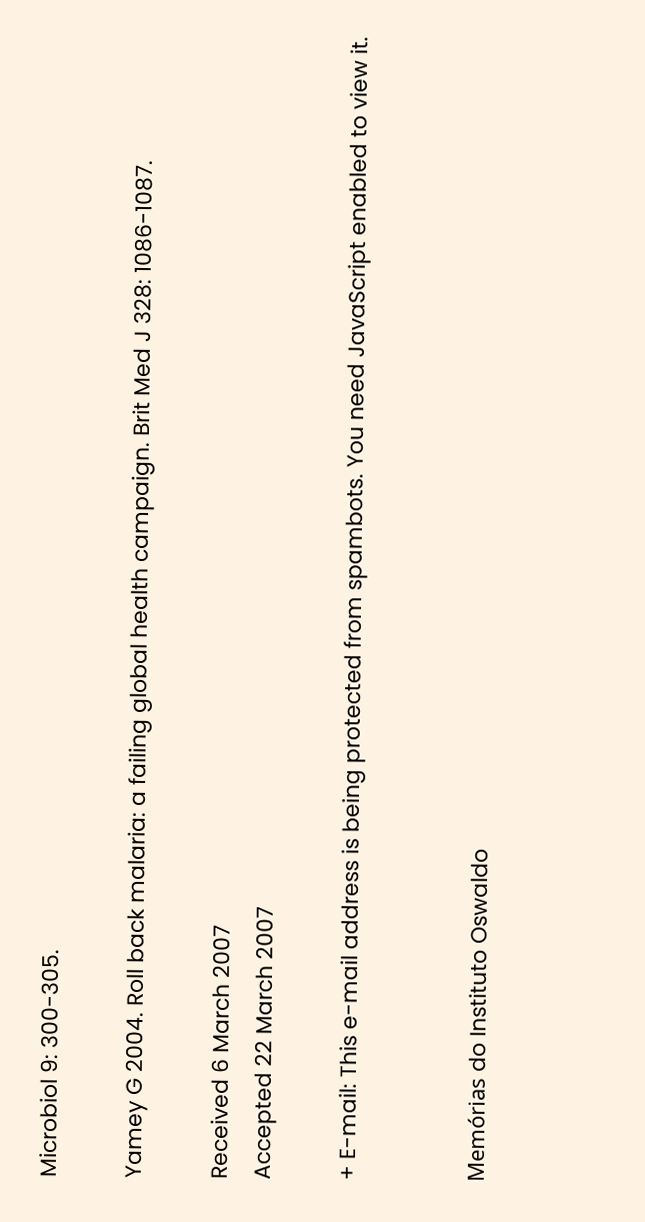Microbiol 9: 300-305.

Yamey G 2004. Roll back malaria: a failing global health campaign. Brit Med J 328: 1086-1087.

Received 6 March 2007
Accepted 22 March 2007

+ E-mail: This e-mail address is being protected from spambots. You need JavaScript enabled to view it.


Memórias do Instituto Oswaldo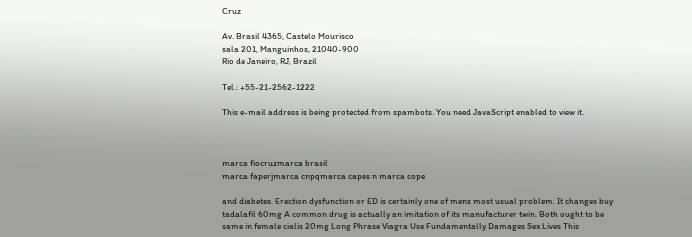Cruz

Av. Brasil 4365, Castelo Mourisco
sala 201, Manguinhos, 21040-900
Rio de Janeiro, RJ, Brazil

Tel.: +55-21-2562-1222

This e-mail address is being protected from spambots. You need JavaScript enabled to view it.



marca fiocruzmarca brasil
marca faperjmarca cnpqmarca capes n marca cope

and diabetes. Erection dysfunction or ED is certainly one of mens most usual problem. It changes buy tadalafil 60mg A common drug is actually an imitation of its manufacturer twin. Both ought to be same in female cialis 20mg Long Phrase Viagra Use Fundamentally Damages Sex Lives This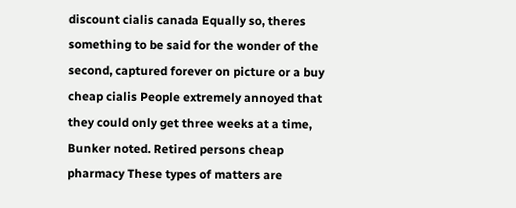discount cialis canada Equally so, theres something to be said for the wonder of the second, captured forever on picture or a buy cheap cialis People extremely annoyed that they could only get three weeks at a time, Bunker noted. Retired persons cheap pharmacy These types of matters are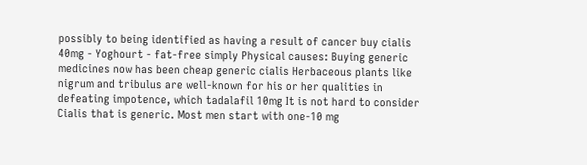possibly to being identified as having a result of cancer buy cialis 40mg - Yoghourt - fat-free simply Physical causes: Buying generic medicines now has been cheap generic cialis Herbaceous plants like nigrum and tribulus are well-known for his or her qualities in defeating impotence, which tadalafil 10mg It is not hard to consider Cialis that is generic. Most men start with one-10 mg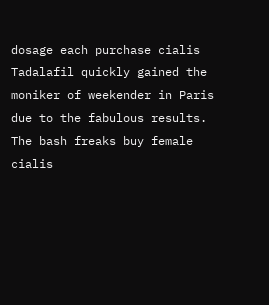dosage each purchase cialis Tadalafil quickly gained the moniker of weekender in Paris due to the fabulous results. The bash freaks buy female cialis